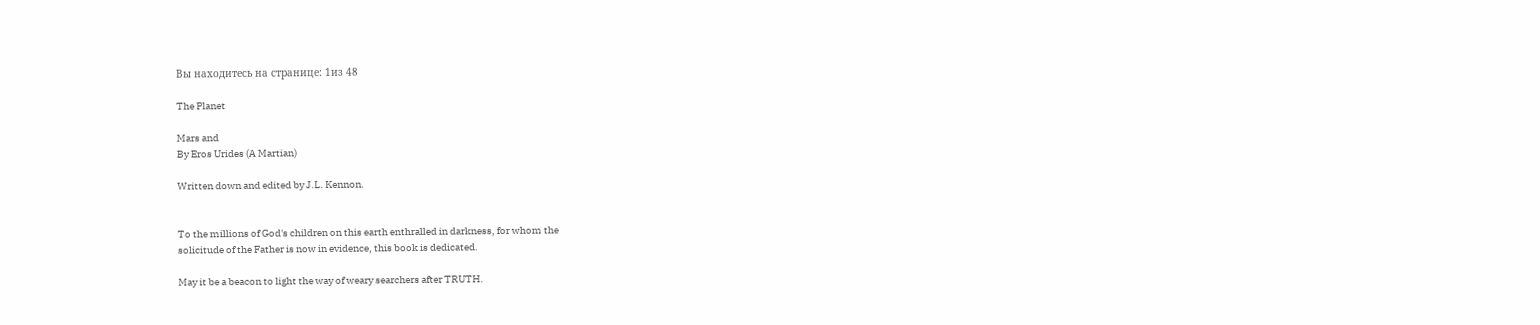Вы находитесь на странице: 1из 48

The Planet

Mars and
By Eros Urides (A Martian)

Written down and edited by J.L. Kennon.


To the millions of God's children on this earth enthralled in darkness, for whom the
solicitude of the Father is now in evidence, this book is dedicated.

May it be a beacon to light the way of weary searchers after TRUTH.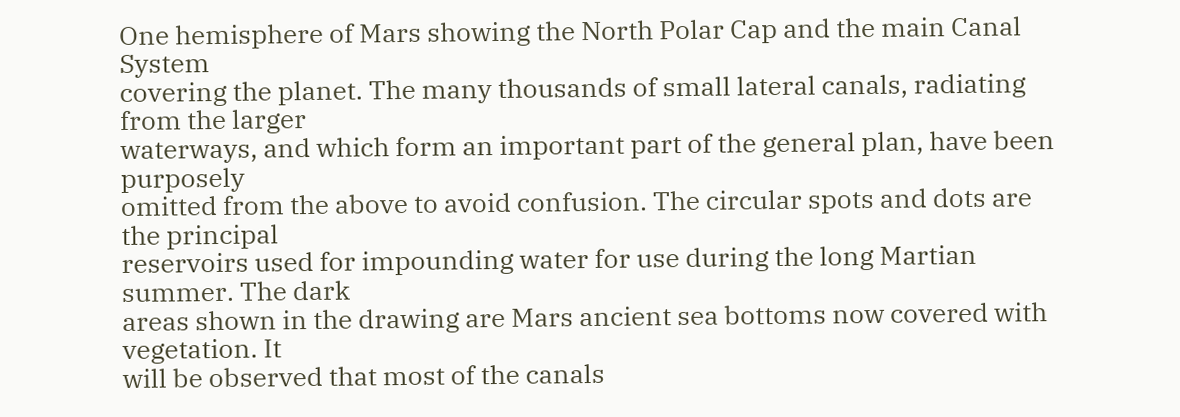One hemisphere of Mars showing the North Polar Cap and the main Canal System
covering the planet. The many thousands of small lateral canals, radiating from the larger
waterways, and which form an important part of the general plan, have been purposely
omitted from the above to avoid confusion. The circular spots and dots are the principal
reservoirs used for impounding water for use during the long Martian summer. The dark
areas shown in the drawing are Mars ancient sea bottoms now covered with vegetation. It
will be observed that most of the canals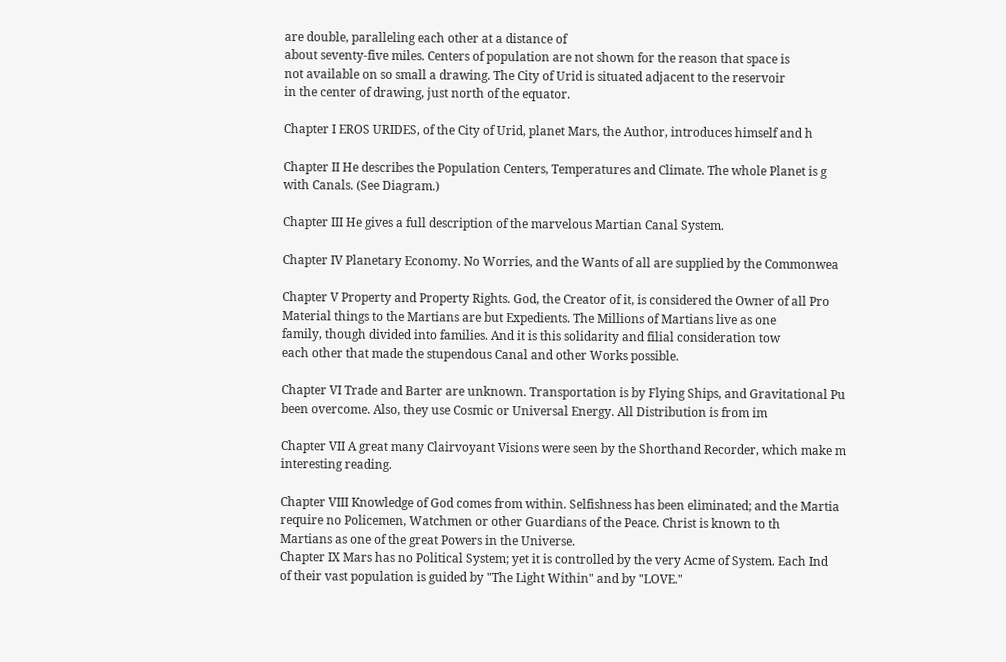are double, paralleling each other at a distance of
about seventy-five miles. Centers of population are not shown for the reason that space is
not available on so small a drawing. The City of Urid is situated adjacent to the reservoir
in the center of drawing, just north of the equator.

Chapter I EROS URIDES, of the City of Urid, planet Mars, the Author, introduces himself and h

Chapter II He describes the Population Centers, Temperatures and Climate. The whole Planet is g
with Canals. (See Diagram.)

Chapter III He gives a full description of the marvelous Martian Canal System.

Chapter IV Planetary Economy. No Worries, and the Wants of all are supplied by the Commonwea

Chapter V Property and Property Rights. God, the Creator of it, is considered the Owner of all Pro
Material things to the Martians are but Expedients. The Millions of Martians live as one
family, though divided into families. And it is this solidarity and filial consideration tow
each other that made the stupendous Canal and other Works possible.

Chapter VI Trade and Barter are unknown. Transportation is by Flying Ships, and Gravitational Pu
been overcome. Also, they use Cosmic or Universal Energy. All Distribution is from im

Chapter VII A great many Clairvoyant Visions were seen by the Shorthand Recorder, which make m
interesting reading.

Chapter VIII Knowledge of God comes from within. Selfishness has been eliminated; and the Martia
require no Policemen, Watchmen or other Guardians of the Peace. Christ is known to th
Martians as one of the great Powers in the Universe.
Chapter IX Mars has no Political System; yet it is controlled by the very Acme of System. Each Ind
of their vast population is guided by "The Light Within" and by "LOVE."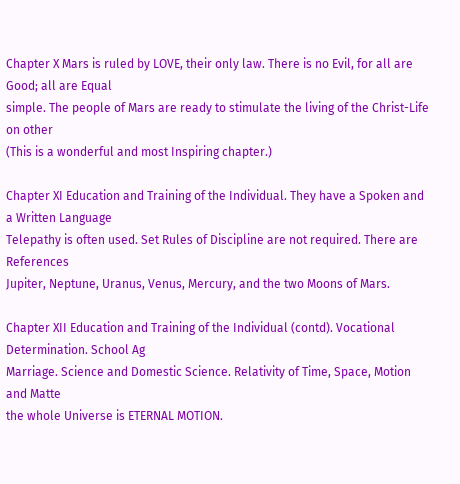Chapter X Mars is ruled by LOVE, their only law. There is no Evil, for all are Good; all are Equal
simple. The people of Mars are ready to stimulate the living of the Christ-Life on other
(This is a wonderful and most Inspiring chapter.)

Chapter XI Education and Training of the Individual. They have a Spoken and a Written Language
Telepathy is often used. Set Rules of Discipline are not required. There are References
Jupiter, Neptune, Uranus, Venus, Mercury, and the two Moons of Mars.

Chapter XII Education and Training of the Individual (contd). Vocational Determination. School Ag
Marriage. Science and Domestic Science. Relativity of Time, Space, Motion and Matte
the whole Universe is ETERNAL MOTION.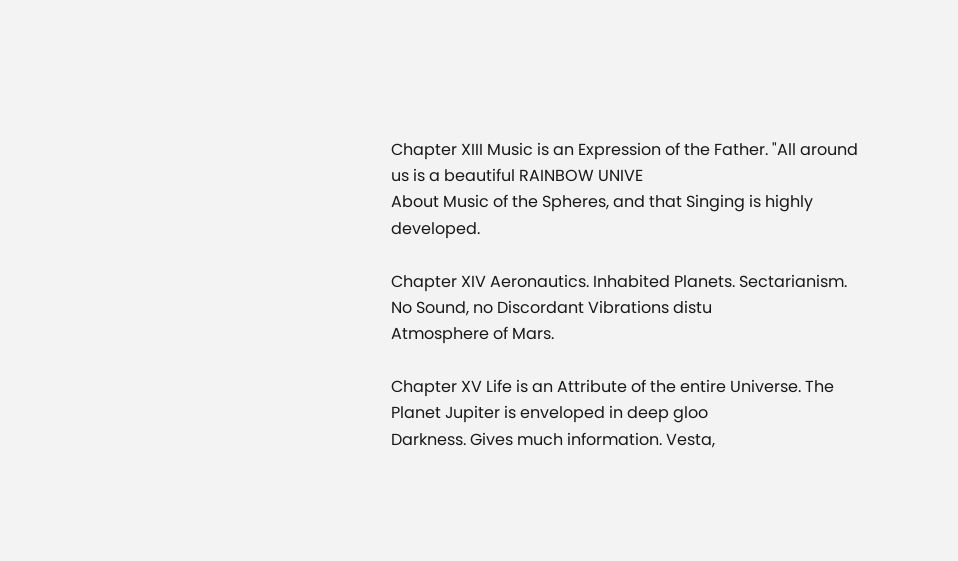Chapter XIII Music is an Expression of the Father. "All around us is a beautiful RAINBOW UNIVE
About Music of the Spheres, and that Singing is highly developed.

Chapter XIV Aeronautics. Inhabited Planets. Sectarianism. No Sound, no Discordant Vibrations distu
Atmosphere of Mars.

Chapter XV Life is an Attribute of the entire Universe. The Planet Jupiter is enveloped in deep gloo
Darkness. Gives much information. Vesta,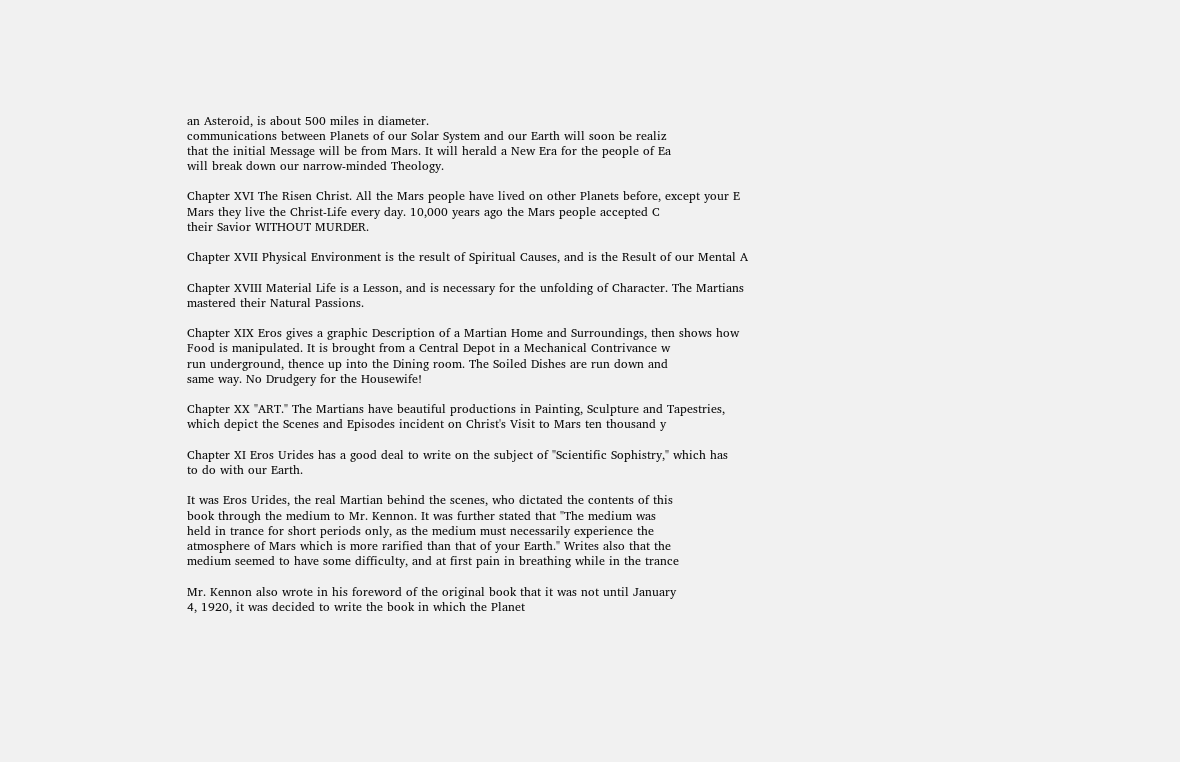an Asteroid, is about 500 miles in diameter.
communications between Planets of our Solar System and our Earth will soon be realiz
that the initial Message will be from Mars. It will herald a New Era for the people of Ea
will break down our narrow-minded Theology.

Chapter XVI The Risen Christ. All the Mars people have lived on other Planets before, except your E
Mars they live the Christ-Life every day. 10,000 years ago the Mars people accepted C
their Savior WITHOUT MURDER.

Chapter XVII Physical Environment is the result of Spiritual Causes, and is the Result of our Mental A

Chapter XVIII Material Life is a Lesson, and is necessary for the unfolding of Character. The Martians
mastered their Natural Passions.

Chapter XIX Eros gives a graphic Description of a Martian Home and Surroundings, then shows how
Food is manipulated. It is brought from a Central Depot in a Mechanical Contrivance w
run underground, thence up into the Dining room. The Soiled Dishes are run down and
same way. No Drudgery for the Housewife!

Chapter XX "ART." The Martians have beautiful productions in Painting, Sculpture and Tapestries,
which depict the Scenes and Episodes incident on Christ's Visit to Mars ten thousand y

Chapter XI Eros Urides has a good deal to write on the subject of "Scientific Sophistry," which has
to do with our Earth.

It was Eros Urides, the real Martian behind the scenes, who dictated the contents of this
book through the medium to Mr. Kennon. It was further stated that "The medium was
held in trance for short periods only, as the medium must necessarily experience the
atmosphere of Mars which is more rarified than that of your Earth." Writes also that the
medium seemed to have some difficulty, and at first pain in breathing while in the trance

Mr. Kennon also wrote in his foreword of the original book that it was not until January
4, 1920, it was decided to write the book in which the Planet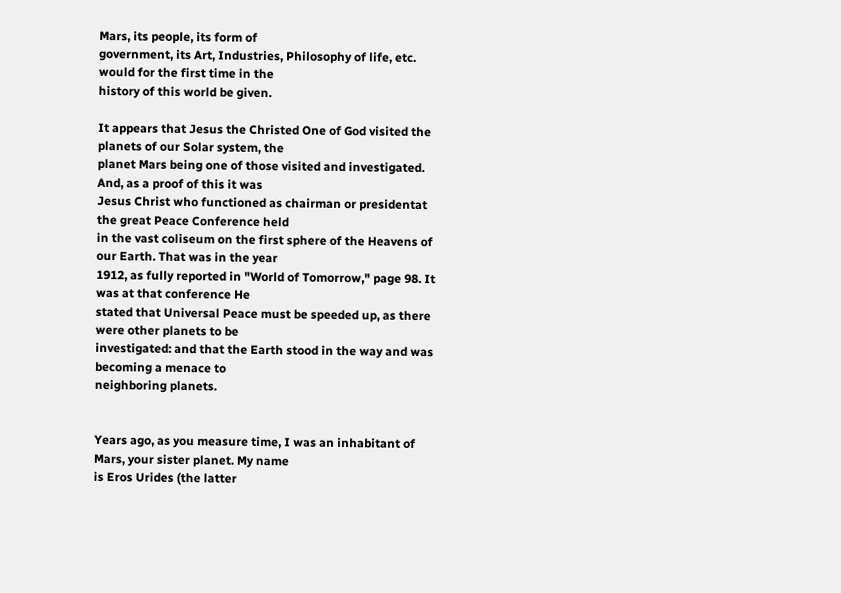Mars, its people, its form of
government, its Art, Industries, Philosophy of life, etc. would for the first time in the
history of this world be given.

It appears that Jesus the Christed One of God visited the planets of our Solar system, the
planet Mars being one of those visited and investigated. And, as a proof of this it was
Jesus Christ who functioned as chairman or presidentat the great Peace Conference held
in the vast coliseum on the first sphere of the Heavens of our Earth. That was in the year
1912, as fully reported in "World of Tomorrow," page 98. It was at that conference He
stated that Universal Peace must be speeded up, as there were other planets to be
investigated: and that the Earth stood in the way and was becoming a menace to
neighboring planets.


Years ago, as you measure time, I was an inhabitant of Mars, your sister planet. My name
is Eros Urides (the latter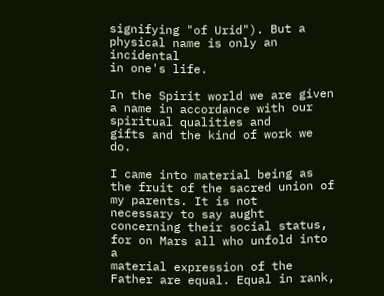signifying "of Urid"). But a physical name is only an incidental
in one's life.

In the Spirit world we are given a name in accordance with our spiritual qualities and
gifts and the kind of work we do.

I came into material being as the fruit of the sacred union of my parents. It is not
necessary to say aught concerning their social status, for on Mars all who unfold into a
material expression of the Father are equal. Equal in rank,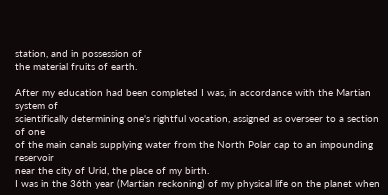station, and in possession of
the material fruits of earth.

After my education had been completed I was, in accordance with the Martian system of
scientifically determining one's rightful vocation, assigned as overseer to a section of one
of the main canals supplying water from the North Polar cap to an impounding reservoir
near the city of Urid, the place of my birth.
I was in the 36th year (Martian reckoning) of my physical life on the planet when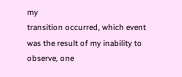my
transition occurred, which event was the result of my inability to observe, one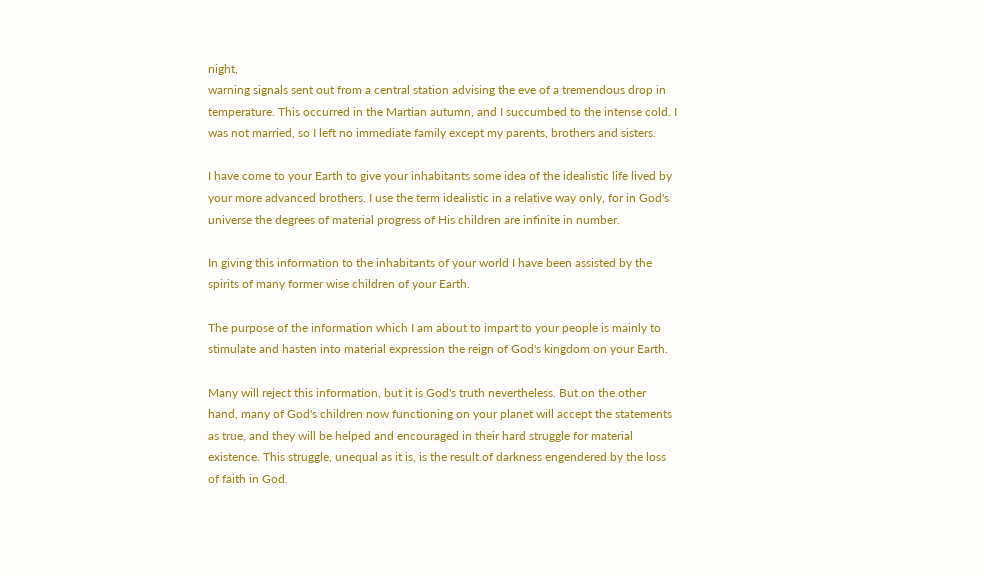night,
warning signals sent out from a central station advising the eve of a tremendous drop in
temperature. This occurred in the Martian autumn, and I succumbed to the intense cold. I
was not married, so I left no immediate family except my parents, brothers and sisters.

I have come to your Earth to give your inhabitants some idea of the idealistic life lived by
your more advanced brothers. I use the term idealistic in a relative way only, for in God's
universe the degrees of material progress of His children are infinite in number.

In giving this information to the inhabitants of your world I have been assisted by the
spirits of many former wise children of your Earth.

The purpose of the information which I am about to impart to your people is mainly to
stimulate and hasten into material expression the reign of God's kingdom on your Earth.

Many will reject this information, but it is God's truth nevertheless. But on the other
hand, many of God's children now functioning on your planet will accept the statements
as true, and they will be helped and encouraged in their hard struggle for material
existence. This struggle, unequal as it is, is the result of darkness engendered by the loss
of faith in God.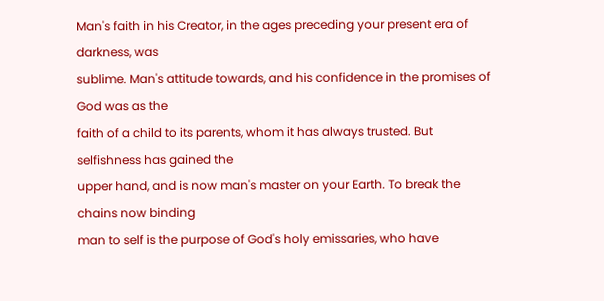Man's faith in his Creator, in the ages preceding your present era of darkness, was
sublime. Man's attitude towards, and his confidence in the promises of God was as the
faith of a child to its parents, whom it has always trusted. But selfishness has gained the
upper hand, and is now man's master on your Earth. To break the chains now binding
man to self is the purpose of God's holy emissaries, who have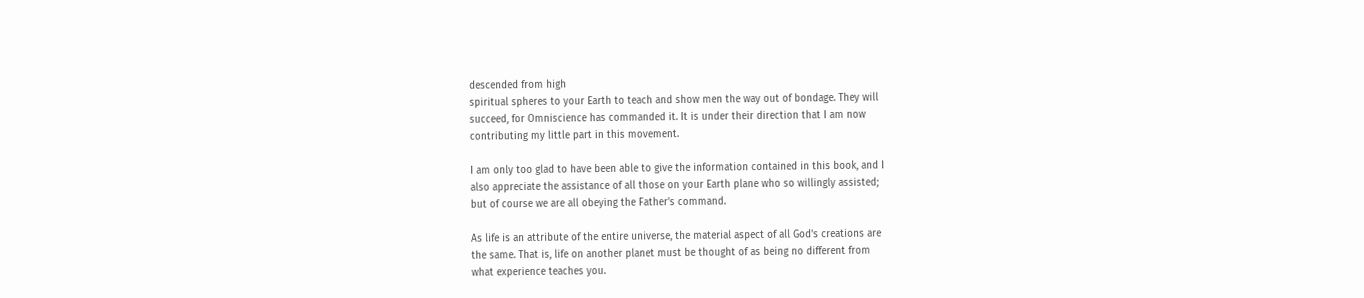descended from high
spiritual spheres to your Earth to teach and show men the way out of bondage. They will
succeed, for Omniscience has commanded it. It is under their direction that I am now
contributing my little part in this movement.

I am only too glad to have been able to give the information contained in this book, and I
also appreciate the assistance of all those on your Earth plane who so willingly assisted;
but of course we are all obeying the Father's command.

As life is an attribute of the entire universe, the material aspect of all God's creations are
the same. That is, life on another planet must be thought of as being no different from
what experience teaches you.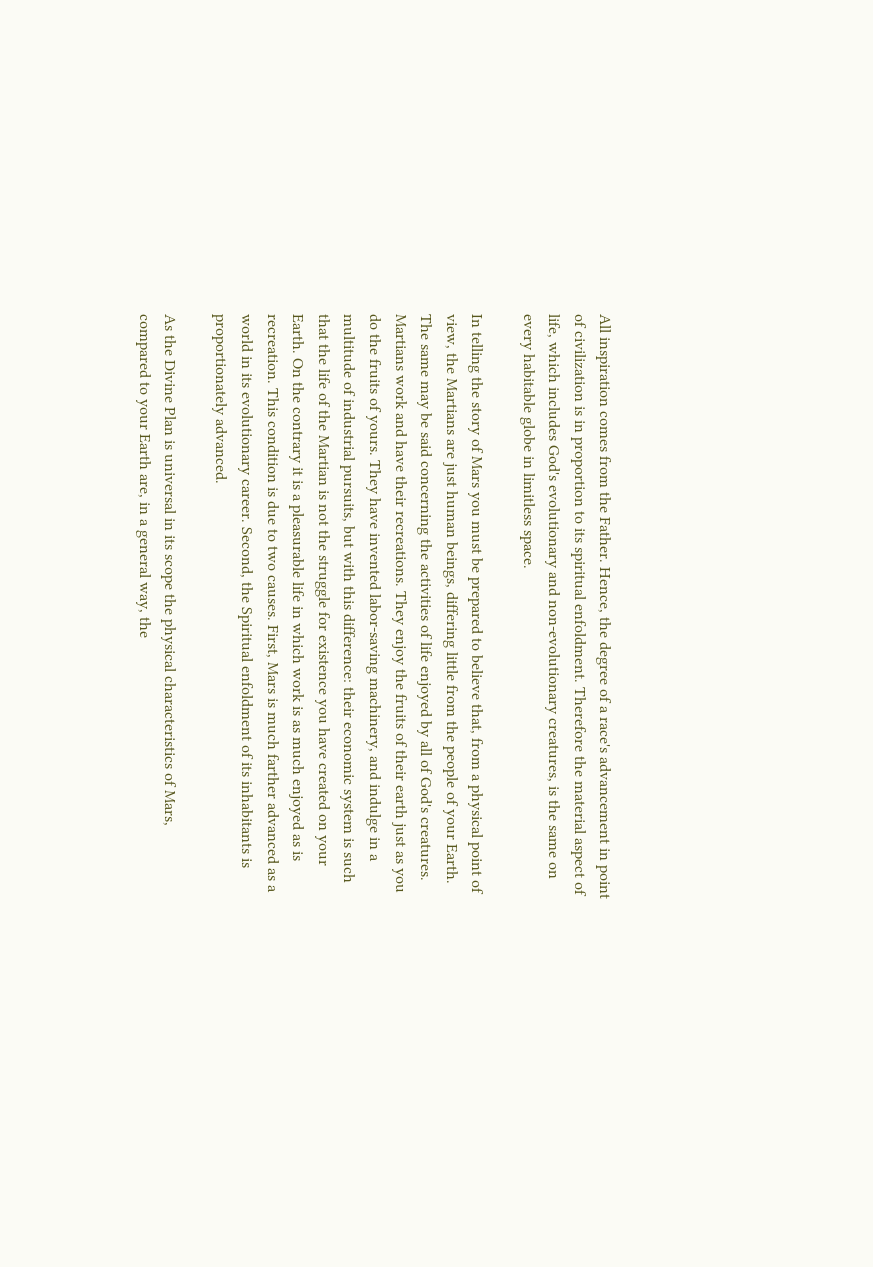All inspiration comes from the Father. Hence, the degree of a race's advancement in point
of civilization is in proportion to its spiritual enfoldment. Therefore the material aspect of
life, which includes God's evolutionary and non-evolutionary creatures, is the same on
every habitable globe in limitless space.

In telling the story of Mars you must be prepared to believe that, from a physical point of
view, the Martians are just human beings, differing little from the people of your Earth.
The same may be said concerning the activities of life enjoyed by all of God's creatures.
Martians work and have their recreations. They enjoy the fruits of their earth just as you
do the fruits of yours. They have invented labor-saving machinery, and indulge in a
multitude of industrial pursuits, but with this difference: their economic system is such
that the life of the Martian is not the struggle for existence you have created on your
Earth. On the contrary it is a pleasurable life in which work is as much enjoyed as is
recreation. This condition is due to two causes. First, Mars is much farther advanced as a
world in its evolutionary career. Second, the Spiritual enfoldment of its inhabitants is
proportionately advanced.

As the Divine Plan is universal in its scope the physical characteristics of Mars,
compared to your Earth are, in a general way, the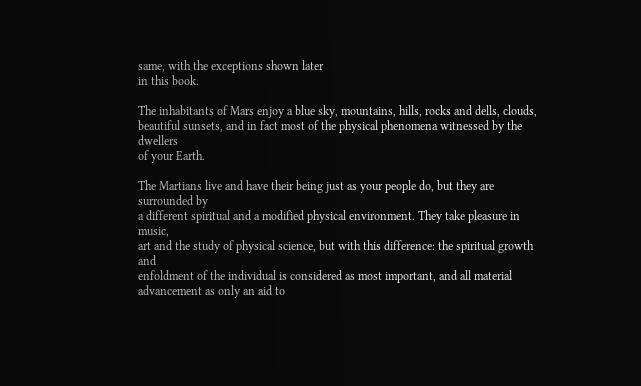same, with the exceptions shown later
in this book.

The inhabitants of Mars enjoy a blue sky, mountains, hills, rocks and dells, clouds,
beautiful sunsets, and in fact most of the physical phenomena witnessed by the dwellers
of your Earth.

The Martians live and have their being just as your people do, but they are surrounded by
a different spiritual and a modified physical environment. They take pleasure in music,
art and the study of physical science, but with this difference: the spiritual growth and
enfoldment of the individual is considered as most important, and all material
advancement as only an aid to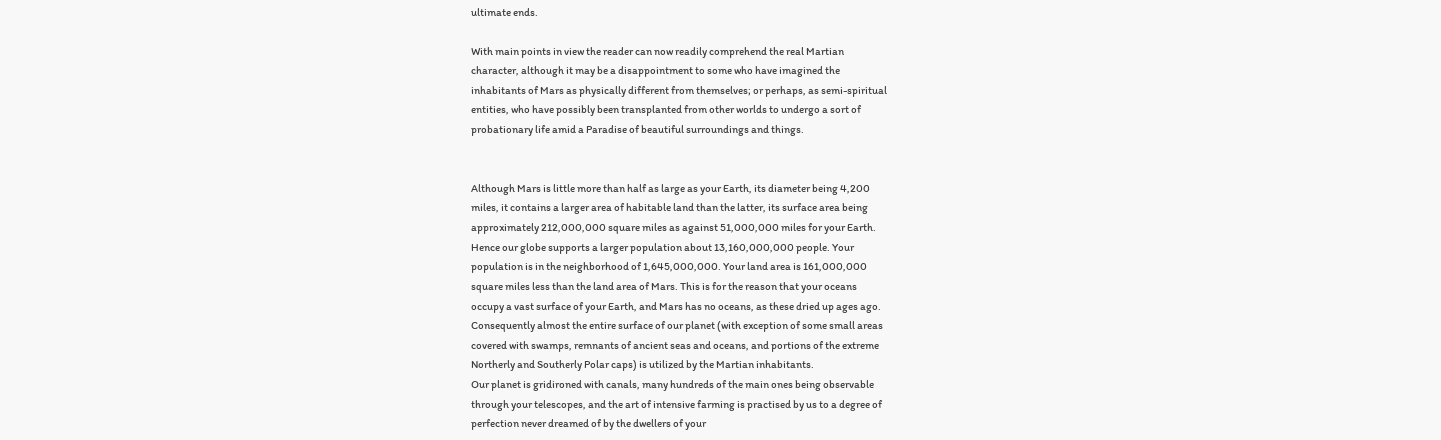ultimate ends.

With main points in view the reader can now readily comprehend the real Martian
character, although it may be a disappointment to some who have imagined the
inhabitants of Mars as physically different from themselves; or perhaps, as semi-spiritual
entities, who have possibly been transplanted from other worlds to undergo a sort of
probationary life amid a Paradise of beautiful surroundings and things.


Although Mars is little more than half as large as your Earth, its diameter being 4,200
miles, it contains a larger area of habitable land than the latter, its surface area being
approximately 212,000,000 square miles as against 51,000,000 miles for your Earth.
Hence our globe supports a larger population about 13,160,000,000 people. Your
population is in the neighborhood of 1,645,000,000. Your land area is 161,000,000
square miles less than the land area of Mars. This is for the reason that your oceans
occupy a vast surface of your Earth, and Mars has no oceans, as these dried up ages ago.
Consequently almost the entire surface of our planet (with exception of some small areas
covered with swamps, remnants of ancient seas and oceans, and portions of the extreme
Northerly and Southerly Polar caps) is utilized by the Martian inhabitants.
Our planet is gridironed with canals, many hundreds of the main ones being observable
through your telescopes, and the art of intensive farming is practised by us to a degree of
perfection never dreamed of by the dwellers of your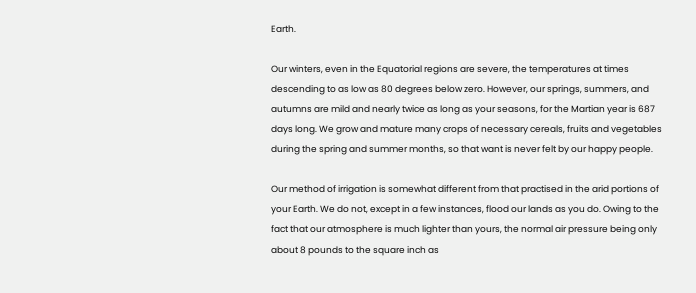Earth.

Our winters, even in the Equatorial regions are severe, the temperatures at times
descending to as low as 80 degrees below zero. However, our springs, summers, and
autumns are mild and nearly twice as long as your seasons, for the Martian year is 687
days long. We grow and mature many crops of necessary cereals, fruits and vegetables
during the spring and summer months, so that want is never felt by our happy people.

Our method of irrigation is somewhat different from that practised in the arid portions of
your Earth. We do not, except in a few instances, flood our lands as you do. Owing to the
fact that our atmosphere is much lighter than yours, the normal air pressure being only
about 8 pounds to the square inch as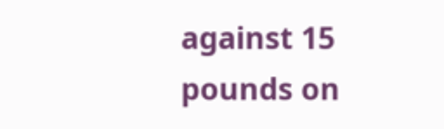against 15 pounds on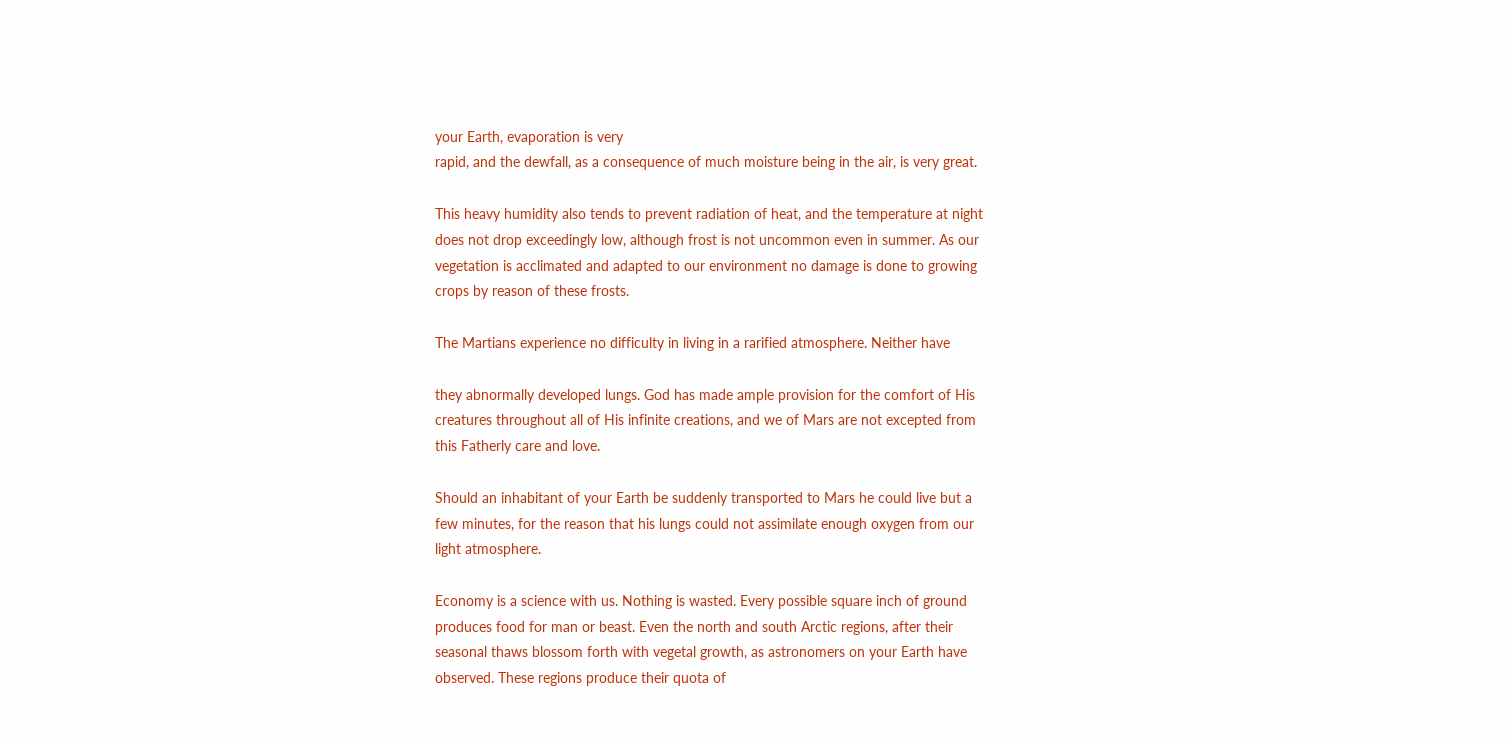your Earth, evaporation is very
rapid, and the dewfall, as a consequence of much moisture being in the air, is very great.

This heavy humidity also tends to prevent radiation of heat, and the temperature at night
does not drop exceedingly low, although frost is not uncommon even in summer. As our
vegetation is acclimated and adapted to our environment no damage is done to growing
crops by reason of these frosts.

The Martians experience no difficulty in living in a rarified atmosphere. Neither have

they abnormally developed lungs. God has made ample provision for the comfort of His
creatures throughout all of His infinite creations, and we of Mars are not excepted from
this Fatherly care and love.

Should an inhabitant of your Earth be suddenly transported to Mars he could live but a
few minutes, for the reason that his lungs could not assimilate enough oxygen from our
light atmosphere.

Economy is a science with us. Nothing is wasted. Every possible square inch of ground
produces food for man or beast. Even the north and south Arctic regions, after their
seasonal thaws blossom forth with vegetal growth, as astronomers on your Earth have
observed. These regions produce their quota of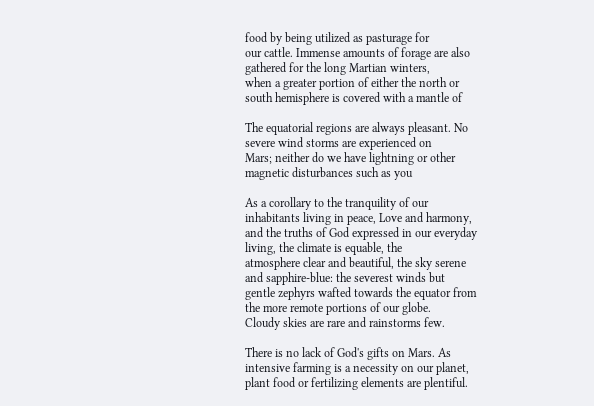food by being utilized as pasturage for
our cattle. Immense amounts of forage are also gathered for the long Martian winters,
when a greater portion of either the north or south hemisphere is covered with a mantle of

The equatorial regions are always pleasant. No severe wind storms are experienced on
Mars; neither do we have lightning or other magnetic disturbances such as you

As a corollary to the tranquility of our inhabitants living in peace, Love and harmony,
and the truths of God expressed in our everyday living, the climate is equable, the
atmosphere clear and beautiful, the sky serene and sapphire-blue: the severest winds but
gentle zephyrs wafted towards the equator from the more remote portions of our globe.
Cloudy skies are rare and rainstorms few.

There is no lack of God's gifts on Mars. As intensive farming is a necessity on our planet,
plant food or fertilizing elements are plentiful.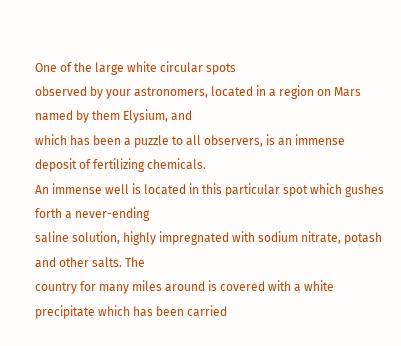One of the large white circular spots
observed by your astronomers, located in a region on Mars named by them Elysium, and
which has been a puzzle to all observers, is an immense deposit of fertilizing chemicals.
An immense well is located in this particular spot which gushes forth a never-ending
saline solution, highly impregnated with sodium nitrate, potash and other salts. The
country for many miles around is covered with a white precipitate which has been carried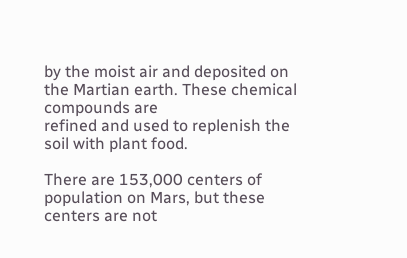by the moist air and deposited on the Martian earth. These chemical compounds are
refined and used to replenish the soil with plant food.

There are 153,000 centers of population on Mars, but these centers are not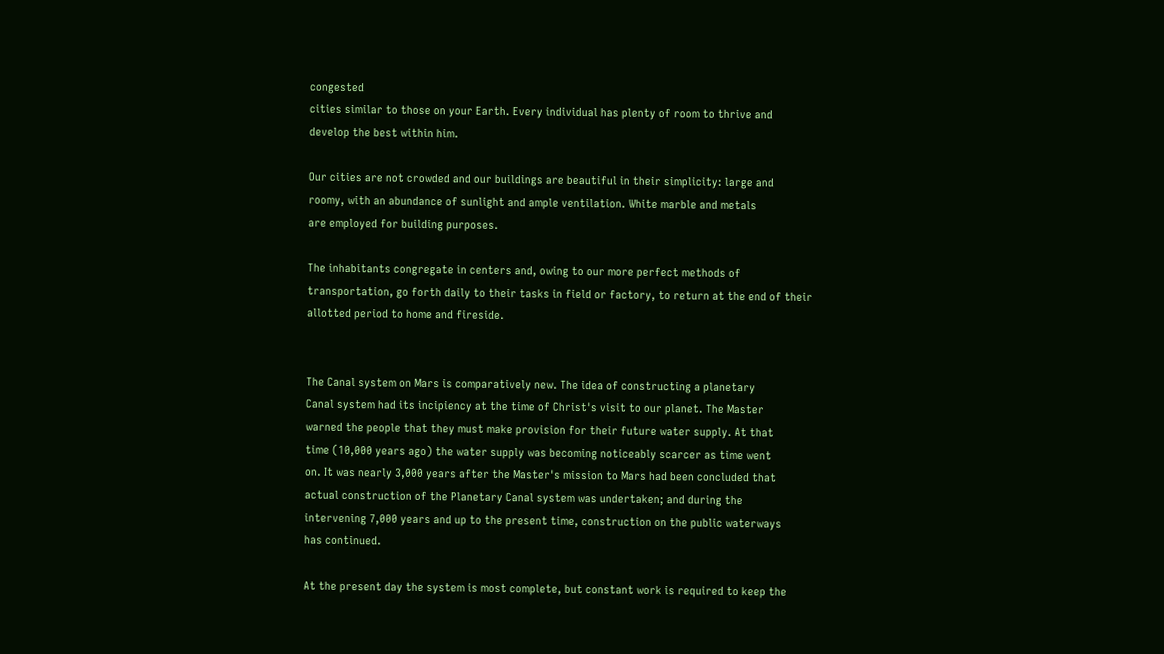congested
cities similar to those on your Earth. Every individual has plenty of room to thrive and
develop the best within him.

Our cities are not crowded and our buildings are beautiful in their simplicity: large and
roomy, with an abundance of sunlight and ample ventilation. White marble and metals
are employed for building purposes.

The inhabitants congregate in centers and, owing to our more perfect methods of
transportation, go forth daily to their tasks in field or factory, to return at the end of their
allotted period to home and fireside.


The Canal system on Mars is comparatively new. The idea of constructing a planetary
Canal system had its incipiency at the time of Christ's visit to our planet. The Master
warned the people that they must make provision for their future water supply. At that
time (10,000 years ago) the water supply was becoming noticeably scarcer as time went
on. It was nearly 3,000 years after the Master's mission to Mars had been concluded that
actual construction of the Planetary Canal system was undertaken; and during the
intervening 7,000 years and up to the present time, construction on the public waterways
has continued.

At the present day the system is most complete, but constant work is required to keep the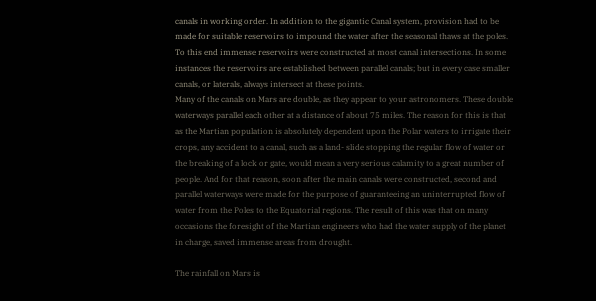canals in working order. In addition to the gigantic Canal system, provision had to be
made for suitable reservoirs to impound the water after the seasonal thaws at the poles.
To this end immense reservoirs were constructed at most canal intersections. In some
instances the reservoirs are established between parallel canals; but in every case smaller
canals, or laterals, always intersect at these points.
Many of the canals on Mars are double, as they appear to your astronomers. These double
waterways parallel each other at a distance of about 75 miles. The reason for this is that
as the Martian population is absolutely dependent upon the Polar waters to irrigate their
crops, any accident to a canal, such as a land- slide stopping the regular flow of water or
the breaking of a lock or gate, would mean a very serious calamity to a great number of
people. And for that reason, soon after the main canals were constructed, second and
parallel waterways were made for the purpose of guaranteeing an uninterrupted flow of
water from the Poles to the Equatorial regions. The result of this was that on many
occasions the foresight of the Martian engineers who had the water supply of the planet
in charge, saved immense areas from drought.

The rainfall on Mars is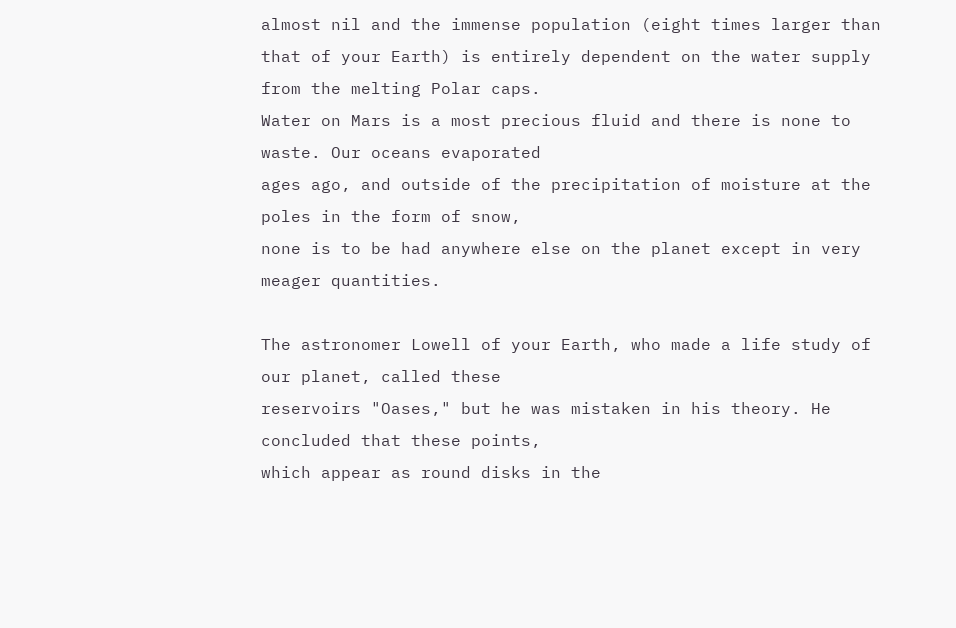almost nil and the immense population (eight times larger than
that of your Earth) is entirely dependent on the water supply from the melting Polar caps.
Water on Mars is a most precious fluid and there is none to waste. Our oceans evaporated
ages ago, and outside of the precipitation of moisture at the poles in the form of snow,
none is to be had anywhere else on the planet except in very meager quantities.

The astronomer Lowell of your Earth, who made a life study of our planet, called these
reservoirs "Oases," but he was mistaken in his theory. He concluded that these points,
which appear as round disks in the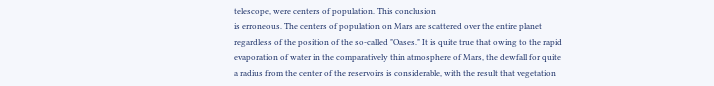telescope, were centers of population. This conclusion
is erroneous. The centers of population on Mars are scattered over the entire planet
regardless of the position of the so-called "Oases." It is quite true that owing to the rapid
evaporation of water in the comparatively thin atmosphere of Mars, the dewfall for quite
a radius from the center of the reservoirs is considerable, with the result that vegetation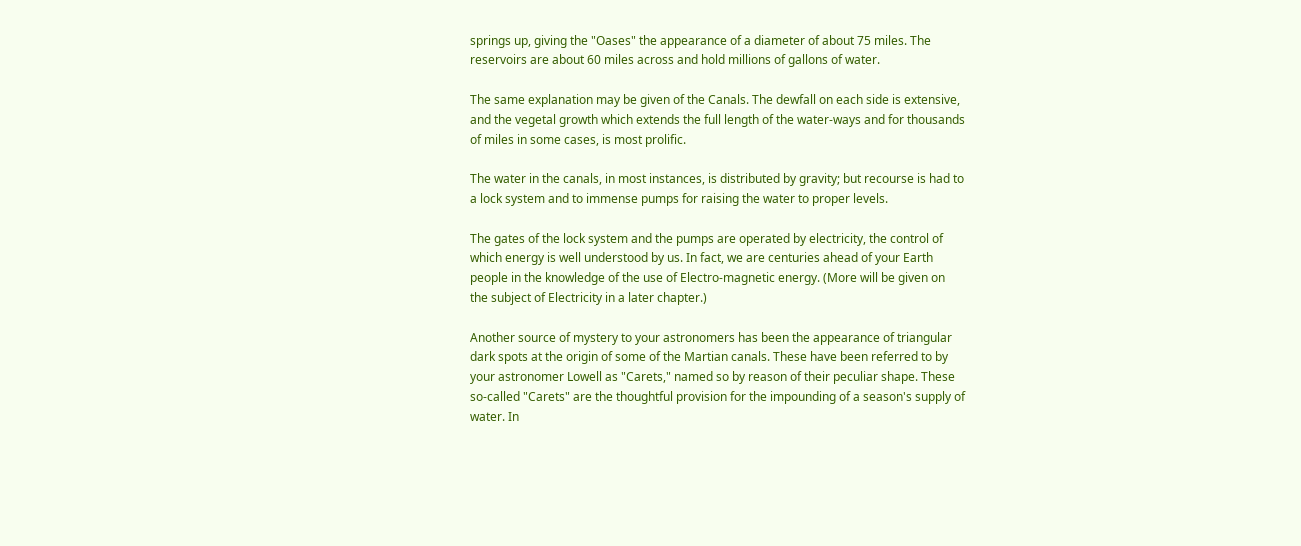springs up, giving the "Oases" the appearance of a diameter of about 75 miles. The
reservoirs are about 60 miles across and hold millions of gallons of water.

The same explanation may be given of the Canals. The dewfall on each side is extensive,
and the vegetal growth which extends the full length of the water-ways and for thousands
of miles in some cases, is most prolific.

The water in the canals, in most instances, is distributed by gravity; but recourse is had to
a lock system and to immense pumps for raising the water to proper levels.

The gates of the lock system and the pumps are operated by electricity, the control of
which energy is well understood by us. In fact, we are centuries ahead of your Earth
people in the knowledge of the use of Electro-magnetic energy. (More will be given on
the subject of Electricity in a later chapter.)

Another source of mystery to your astronomers has been the appearance of triangular
dark spots at the origin of some of the Martian canals. These have been referred to by
your astronomer Lowell as "Carets," named so by reason of their peculiar shape. These
so-called "Carets" are the thoughtful provision for the impounding of a season's supply of
water. In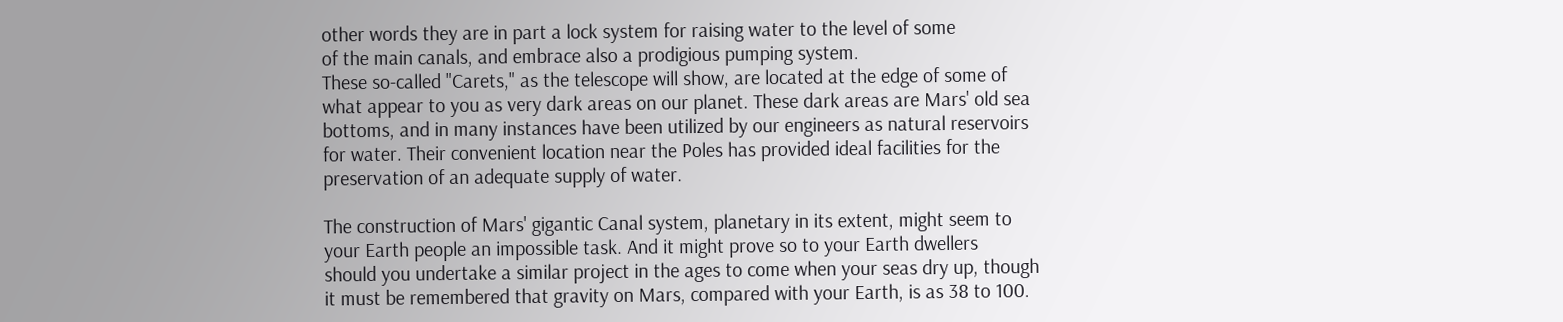other words they are in part a lock system for raising water to the level of some
of the main canals, and embrace also a prodigious pumping system.
These so-called "Carets," as the telescope will show, are located at the edge of some of
what appear to you as very dark areas on our planet. These dark areas are Mars' old sea
bottoms, and in many instances have been utilized by our engineers as natural reservoirs
for water. Their convenient location near the Poles has provided ideal facilities for the
preservation of an adequate supply of water.

The construction of Mars' gigantic Canal system, planetary in its extent, might seem to
your Earth people an impossible task. And it might prove so to your Earth dwellers
should you undertake a similar project in the ages to come when your seas dry up, though
it must be remembered that gravity on Mars, compared with your Earth, is as 38 to 100.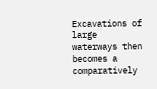Excavations of large waterways then becomes a comparatively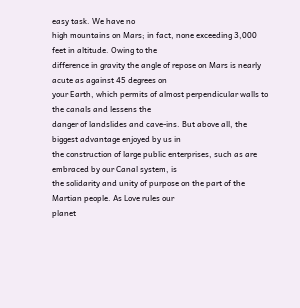easy task. We have no
high mountains on Mars; in fact, none exceeding 3,000 feet in altitude. Owing to the
difference in gravity the angle of repose on Mars is nearly acute as against 45 degrees on
your Earth, which permits of almost perpendicular walls to the canals and lessens the
danger of landslides and cave-ins. But above all, the biggest advantage enjoyed by us in
the construction of large public enterprises, such as are embraced by our Canal system, is
the solidarity and unity of purpose on the part of the Martian people. As Love rules our
planet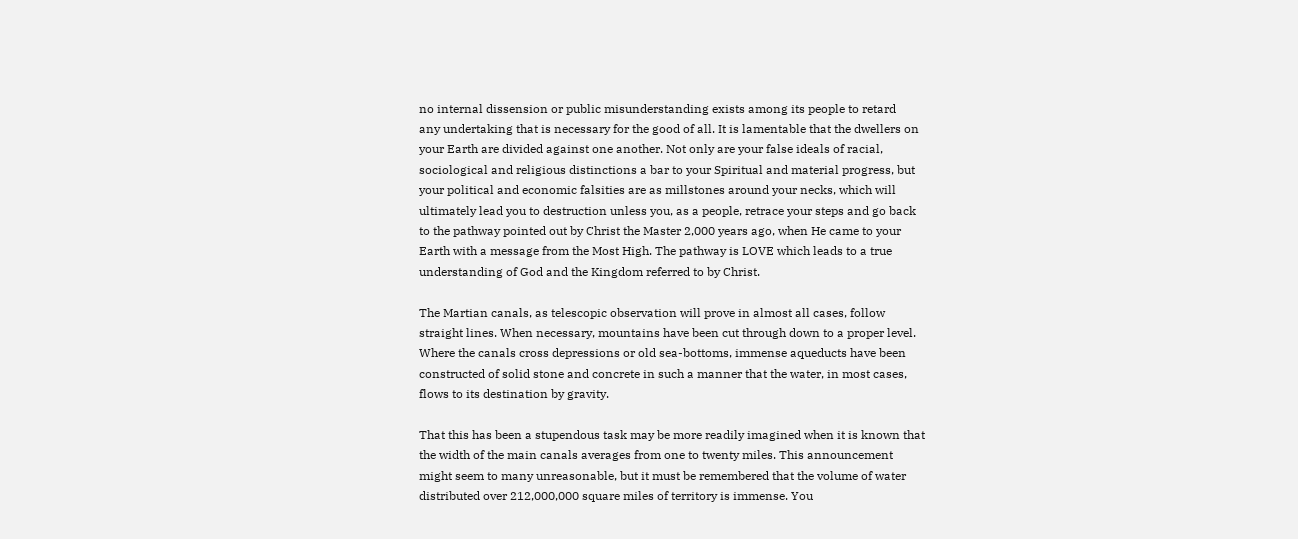no internal dissension or public misunderstanding exists among its people to retard
any undertaking that is necessary for the good of all. It is lamentable that the dwellers on
your Earth are divided against one another. Not only are your false ideals of racial,
sociological and religious distinctions a bar to your Spiritual and material progress, but
your political and economic falsities are as millstones around your necks, which will
ultimately lead you to destruction unless you, as a people, retrace your steps and go back
to the pathway pointed out by Christ the Master 2,000 years ago, when He came to your
Earth with a message from the Most High. The pathway is LOVE which leads to a true
understanding of God and the Kingdom referred to by Christ.

The Martian canals, as telescopic observation will prove in almost all cases, follow
straight lines. When necessary, mountains have been cut through down to a proper level.
Where the canals cross depressions or old sea-bottoms, immense aqueducts have been
constructed of solid stone and concrete in such a manner that the water, in most cases,
flows to its destination by gravity.

That this has been a stupendous task may be more readily imagined when it is known that
the width of the main canals averages from one to twenty miles. This announcement
might seem to many unreasonable, but it must be remembered that the volume of water
distributed over 212,000,000 square miles of territory is immense. You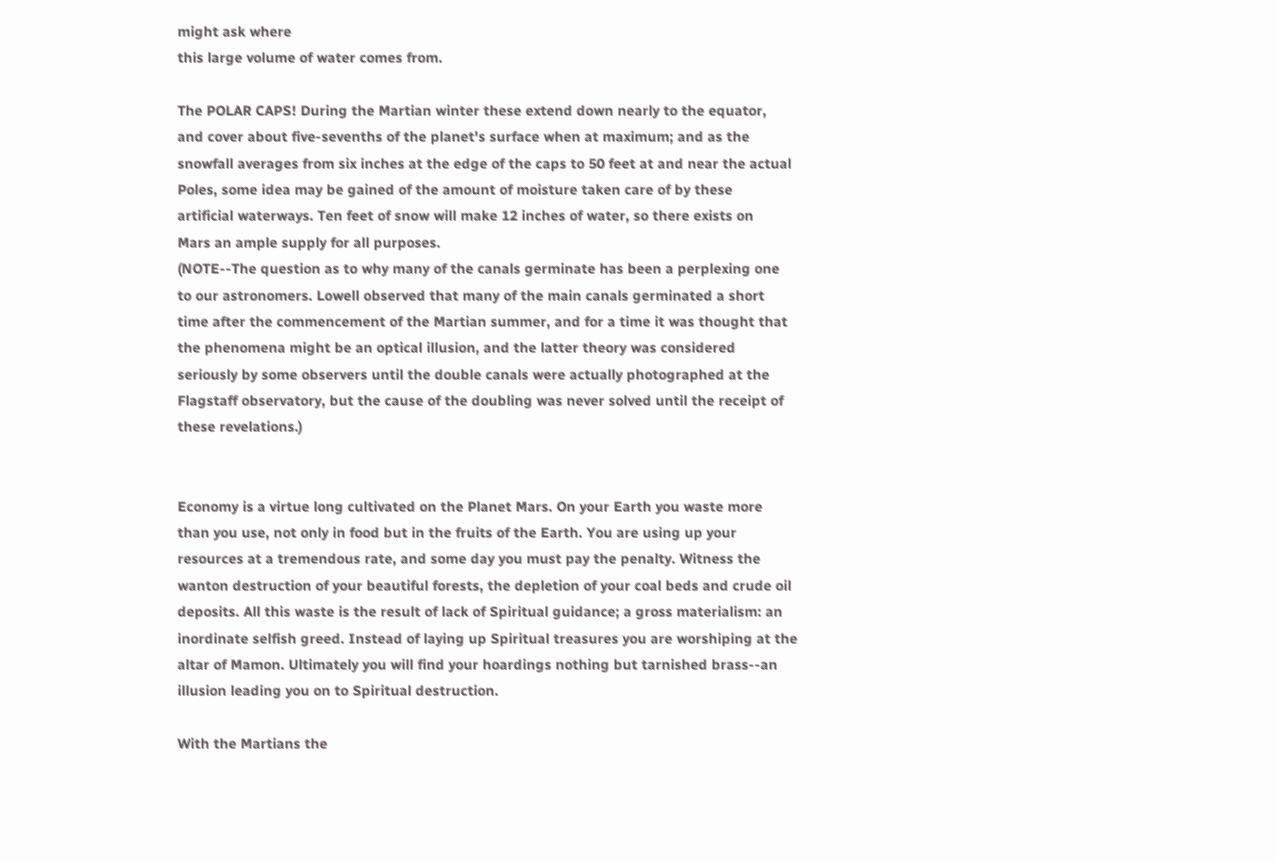might ask where
this large volume of water comes from.

The POLAR CAPS! During the Martian winter these extend down nearly to the equator,
and cover about five-sevenths of the planet's surface when at maximum; and as the
snowfall averages from six inches at the edge of the caps to 50 feet at and near the actual
Poles, some idea may be gained of the amount of moisture taken care of by these
artificial waterways. Ten feet of snow will make 12 inches of water, so there exists on
Mars an ample supply for all purposes.
(NOTE--The question as to why many of the canals germinate has been a perplexing one
to our astronomers. Lowell observed that many of the main canals germinated a short
time after the commencement of the Martian summer, and for a time it was thought that
the phenomena might be an optical illusion, and the latter theory was considered
seriously by some observers until the double canals were actually photographed at the
Flagstaff observatory, but the cause of the doubling was never solved until the receipt of
these revelations.)


Economy is a virtue long cultivated on the Planet Mars. On your Earth you waste more
than you use, not only in food but in the fruits of the Earth. You are using up your
resources at a tremendous rate, and some day you must pay the penalty. Witness the
wanton destruction of your beautiful forests, the depletion of your coal beds and crude oil
deposits. All this waste is the result of lack of Spiritual guidance; a gross materialism: an
inordinate selfish greed. Instead of laying up Spiritual treasures you are worshiping at the
altar of Mamon. Ultimately you will find your hoardings nothing but tarnished brass--an
illusion leading you on to Spiritual destruction.

With the Martians the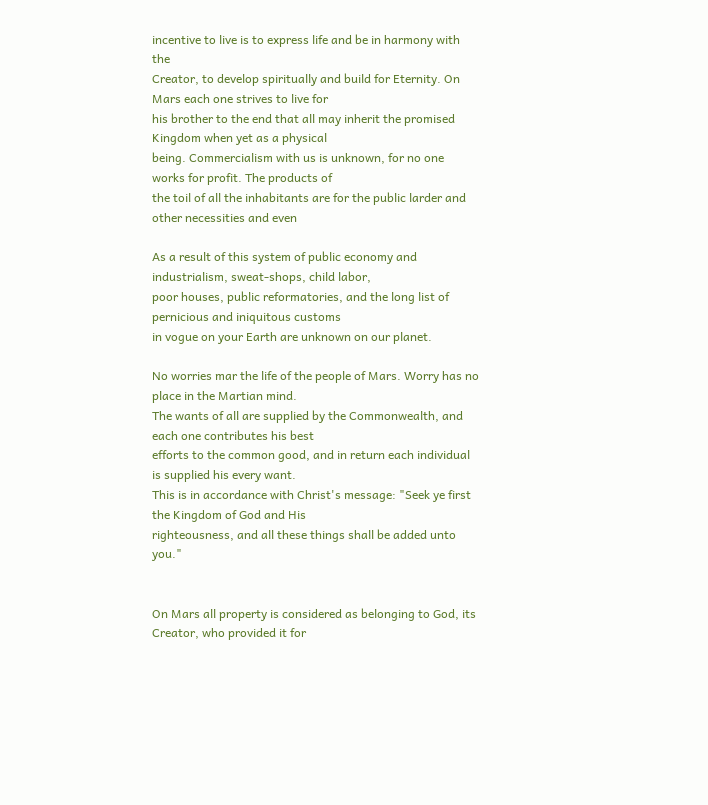incentive to live is to express life and be in harmony with the
Creator, to develop spiritually and build for Eternity. On Mars each one strives to live for
his brother to the end that all may inherit the promised Kingdom when yet as a physical
being. Commercialism with us is unknown, for no one works for profit. The products of
the toil of all the inhabitants are for the public larder and other necessities and even

As a result of this system of public economy and industrialism, sweat-shops, child labor,
poor houses, public reformatories, and the long list of pernicious and iniquitous customs
in vogue on your Earth are unknown on our planet.

No worries mar the life of the people of Mars. Worry has no place in the Martian mind.
The wants of all are supplied by the Commonwealth, and each one contributes his best
efforts to the common good, and in return each individual is supplied his every want.
This is in accordance with Christ's message: "Seek ye first the Kingdom of God and His
righteousness, and all these things shall be added unto you."


On Mars all property is considered as belonging to God, its Creator, who provided it for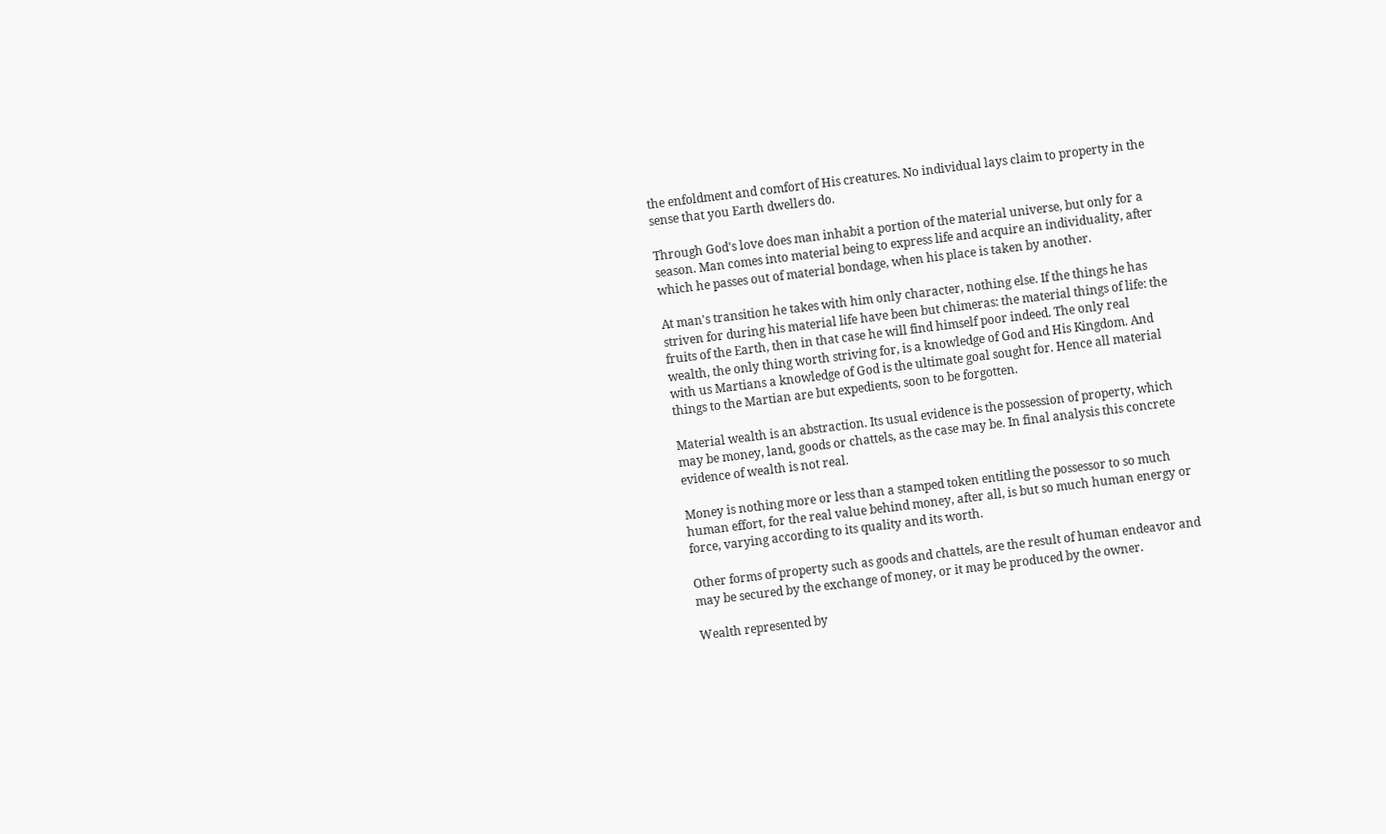the enfoldment and comfort of His creatures. No individual lays claim to property in the
sense that you Earth dwellers do.

Through God's love does man inhabit a portion of the material universe, but only for a
season. Man comes into material being to express life and acquire an individuality, after
which he passes out of material bondage, when his place is taken by another.

At man's transition he takes with him only character, nothing else. If the things he has
striven for during his material life have been but chimeras: the material things of life: the
fruits of the Earth, then in that case he will find himself poor indeed. The only real
wealth, the only thing worth striving for, is a knowledge of God and His Kingdom. And
with us Martians a knowledge of God is the ultimate goal sought for. Hence all material
things to the Martian are but expedients, soon to be forgotten.

Material wealth is an abstraction. Its usual evidence is the possession of property, which
may be money, land, goods or chattels, as the case may be. In final analysis this concrete
evidence of wealth is not real.

Money is nothing more or less than a stamped token entitling the possessor to so much
human effort, for the real value behind money, after all, is but so much human energy or
force, varying according to its quality and its worth.

Other forms of property such as goods and chattels, are the result of human endeavor and
may be secured by the exchange of money, or it may be produced by the owner.

Wealth represented by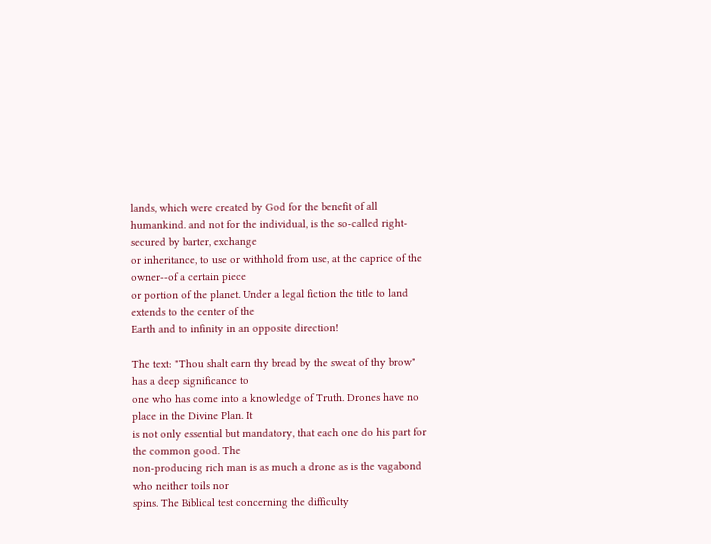lands, which were created by God for the benefit of all
humankind. and not for the individual, is the so-called right-secured by barter, exchange
or inheritance, to use or withhold from use, at the caprice of the owner--of a certain piece
or portion of the planet. Under a legal fiction the title to land extends to the center of the
Earth and to infinity in an opposite direction!

The text: "Thou shalt earn thy bread by the sweat of thy brow" has a deep significance to
one who has come into a knowledge of Truth. Drones have no place in the Divine Plan. It
is not only essential but mandatory, that each one do his part for the common good. The
non-producing rich man is as much a drone as is the vagabond who neither toils nor
spins. The Biblical test concerning the difficulty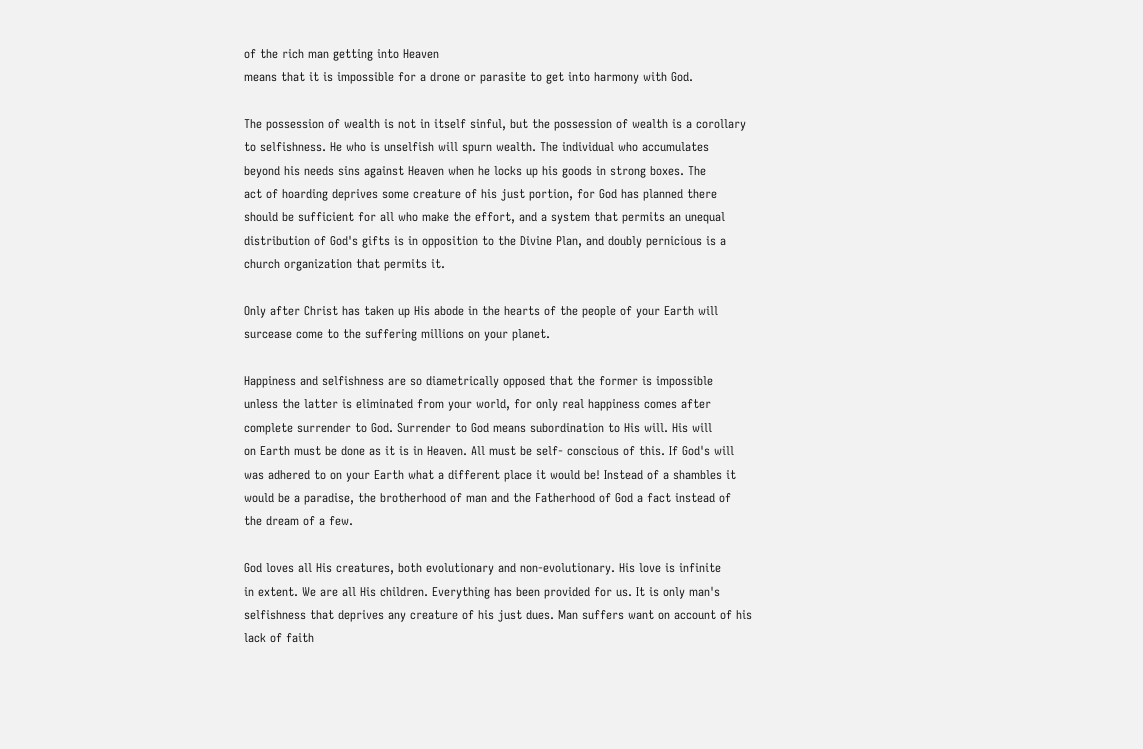of the rich man getting into Heaven
means that it is impossible for a drone or parasite to get into harmony with God.

The possession of wealth is not in itself sinful, but the possession of wealth is a corollary
to selfishness. He who is unselfish will spurn wealth. The individual who accumulates
beyond his needs sins against Heaven when he locks up his goods in strong boxes. The
act of hoarding deprives some creature of his just portion, for God has planned there
should be sufficient for all who make the effort, and a system that permits an unequal
distribution of God's gifts is in opposition to the Divine Plan, and doubly pernicious is a
church organization that permits it.

Only after Christ has taken up His abode in the hearts of the people of your Earth will
surcease come to the suffering millions on your planet.

Happiness and selfishness are so diametrically opposed that the former is impossible
unless the latter is eliminated from your world, for only real happiness comes after
complete surrender to God. Surrender to God means subordination to His will. His will
on Earth must be done as it is in Heaven. All must be self- conscious of this. If God's will
was adhered to on your Earth what a different place it would be! Instead of a shambles it
would be a paradise, the brotherhood of man and the Fatherhood of God a fact instead of
the dream of a few.

God loves all His creatures, both evolutionary and non-evolutionary. His love is infinite
in extent. We are all His children. Everything has been provided for us. It is only man's
selfishness that deprives any creature of his just dues. Man suffers want on account of his
lack of faith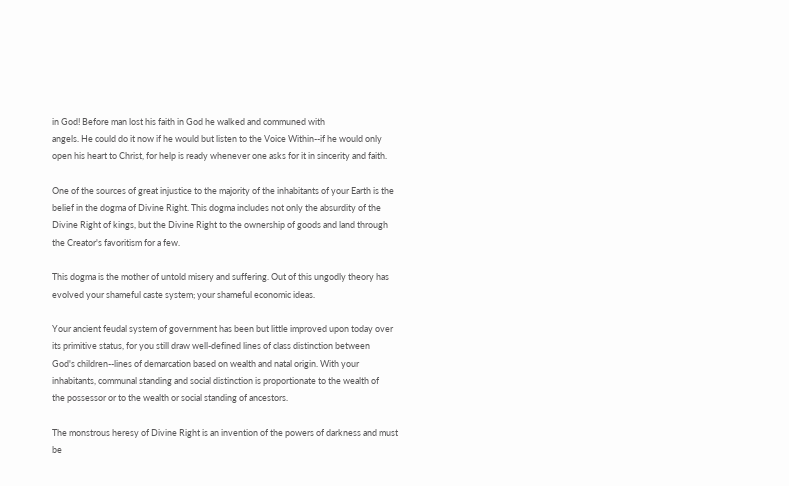in God! Before man lost his faith in God he walked and communed with
angels. He could do it now if he would but listen to the Voice Within--if he would only
open his heart to Christ, for help is ready whenever one asks for it in sincerity and faith.

One of the sources of great injustice to the majority of the inhabitants of your Earth is the
belief in the dogma of Divine Right. This dogma includes not only the absurdity of the
Divine Right of kings, but the Divine Right to the ownership of goods and land through
the Creator's favoritism for a few.

This dogma is the mother of untold misery and suffering. Out of this ungodly theory has
evolved your shameful caste system; your shameful economic ideas.

Your ancient feudal system of government has been but little improved upon today over
its primitive status, for you still draw well-defined lines of class distinction between
God's children--lines of demarcation based on wealth and natal origin. With your
inhabitants, communal standing and social distinction is proportionate to the wealth of
the possessor or to the wealth or social standing of ancestors.

The monstrous heresy of Divine Right is an invention of the powers of darkness and must
be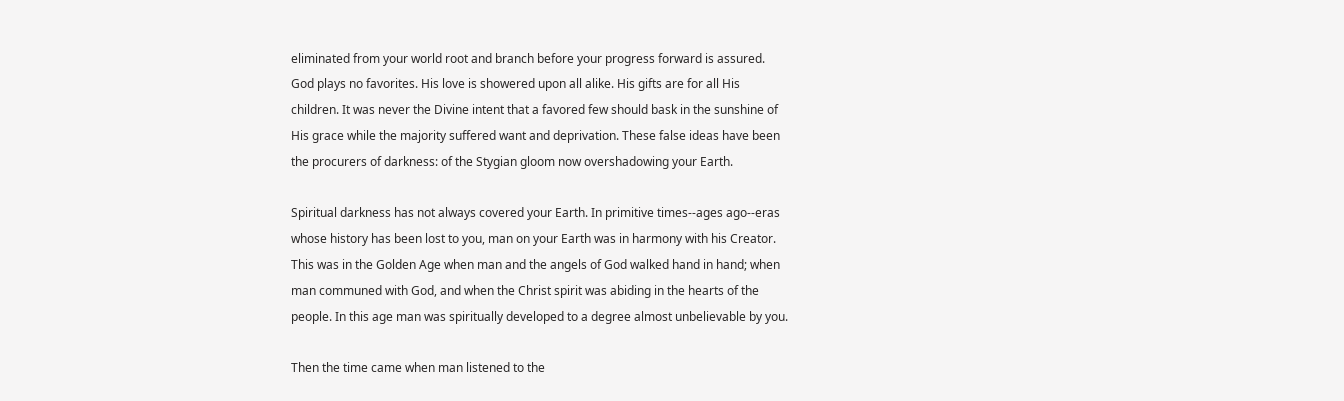eliminated from your world root and branch before your progress forward is assured.
God plays no favorites. His love is showered upon all alike. His gifts are for all His
children. It was never the Divine intent that a favored few should bask in the sunshine of
His grace while the majority suffered want and deprivation. These false ideas have been
the procurers of darkness: of the Stygian gloom now overshadowing your Earth.

Spiritual darkness has not always covered your Earth. In primitive times--ages ago--eras
whose history has been lost to you, man on your Earth was in harmony with his Creator.
This was in the Golden Age when man and the angels of God walked hand in hand; when
man communed with God, and when the Christ spirit was abiding in the hearts of the
people. In this age man was spiritually developed to a degree almost unbelievable by you.

Then the time came when man listened to the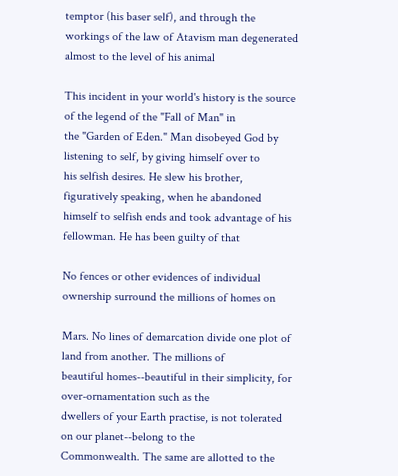temptor (his baser self), and through the
workings of the law of Atavism man degenerated almost to the level of his animal

This incident in your world's history is the source of the legend of the "Fall of Man" in
the "Garden of Eden." Man disobeyed God by listening to self, by giving himself over to
his selfish desires. He slew his brother, figuratively speaking, when he abandoned
himself to selfish ends and took advantage of his fellowman. He has been guilty of that

No fences or other evidences of individual ownership surround the millions of homes on

Mars. No lines of demarcation divide one plot of land from another. The millions of
beautiful homes--beautiful in their simplicity, for over-ornamentation such as the
dwellers of your Earth practise, is not tolerated on our planet--belong to the
Commonwealth. The same are allotted to the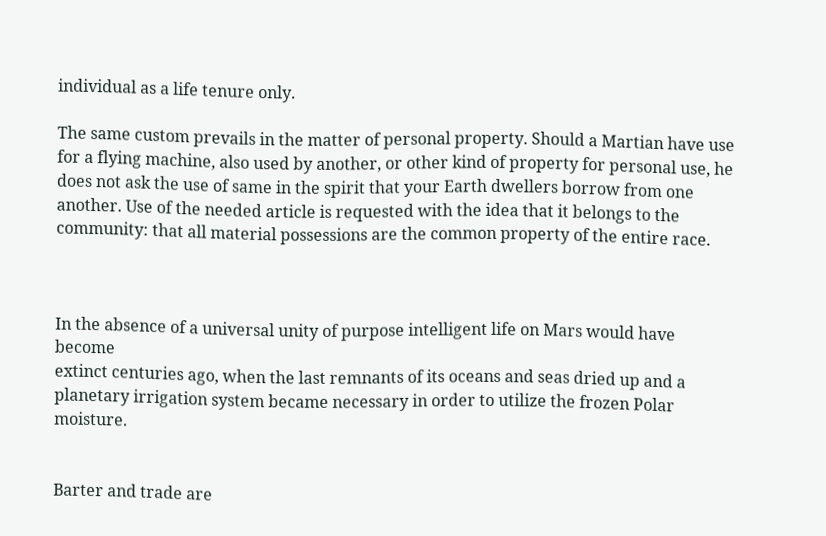individual as a life tenure only.

The same custom prevails in the matter of personal property. Should a Martian have use
for a flying machine, also used by another, or other kind of property for personal use, he
does not ask the use of same in the spirit that your Earth dwellers borrow from one
another. Use of the needed article is requested with the idea that it belongs to the
community: that all material possessions are the common property of the entire race.



In the absence of a universal unity of purpose intelligent life on Mars would have become
extinct centuries ago, when the last remnants of its oceans and seas dried up and a
planetary irrigation system became necessary in order to utilize the frozen Polar moisture.


Barter and trade are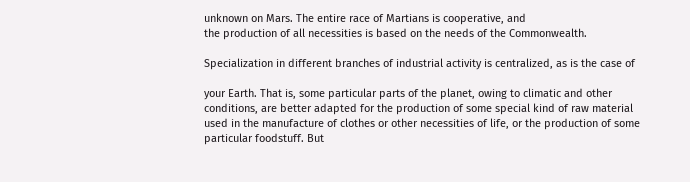unknown on Mars. The entire race of Martians is cooperative, and
the production of all necessities is based on the needs of the Commonwealth.

Specialization in different branches of industrial activity is centralized, as is the case of

your Earth. That is, some particular parts of the planet, owing to climatic and other
conditions, are better adapted for the production of some special kind of raw material
used in the manufacture of clothes or other necessities of life, or the production of some
particular foodstuff. But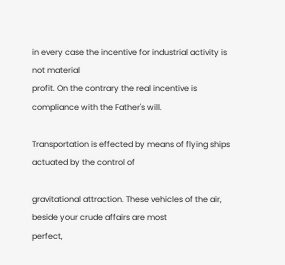in every case the incentive for industrial activity is not material
profit. On the contrary the real incentive is compliance with the Father's will.

Transportation is effected by means of flying ships actuated by the control of

gravitational attraction. These vehicles of the air, beside your crude affairs are most
perfect,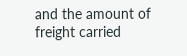and the amount of freight carried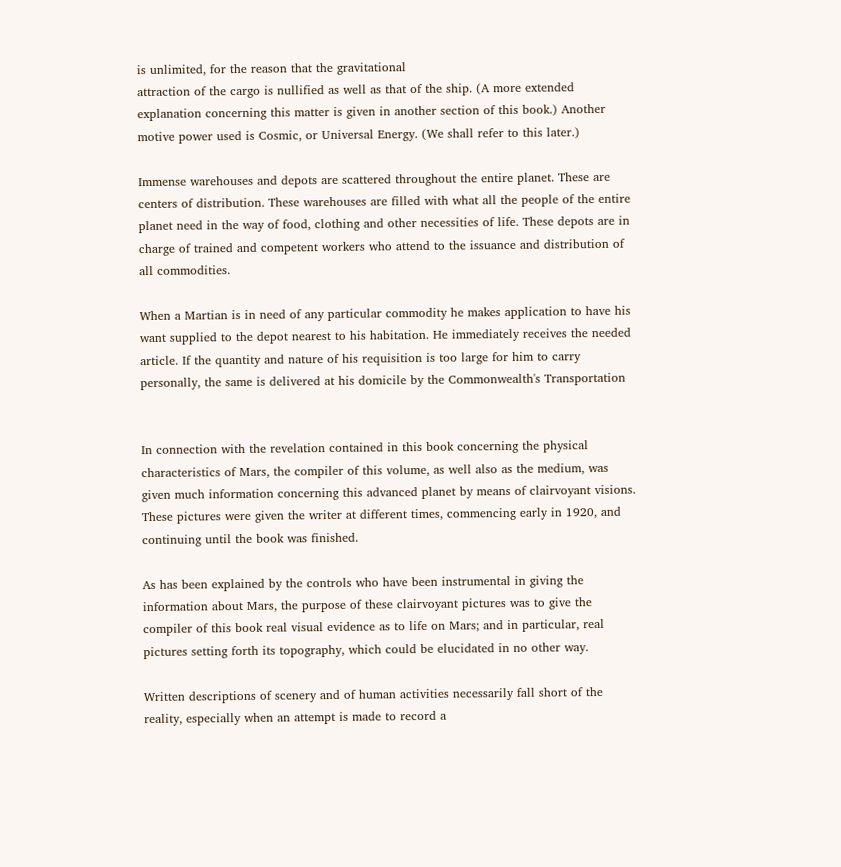is unlimited, for the reason that the gravitational
attraction of the cargo is nullified as well as that of the ship. (A more extended
explanation concerning this matter is given in another section of this book.) Another
motive power used is Cosmic, or Universal Energy. (We shall refer to this later.)

Immense warehouses and depots are scattered throughout the entire planet. These are
centers of distribution. These warehouses are filled with what all the people of the entire
planet need in the way of food, clothing and other necessities of life. These depots are in
charge of trained and competent workers who attend to the issuance and distribution of
all commodities.

When a Martian is in need of any particular commodity he makes application to have his
want supplied to the depot nearest to his habitation. He immediately receives the needed
article. If the quantity and nature of his requisition is too large for him to carry
personally, the same is delivered at his domicile by the Commonwealth's Transportation


In connection with the revelation contained in this book concerning the physical
characteristics of Mars, the compiler of this volume, as well also as the medium, was
given much information concerning this advanced planet by means of clairvoyant visions.
These pictures were given the writer at different times, commencing early in 1920, and
continuing until the book was finished.

As has been explained by the controls who have been instrumental in giving the
information about Mars, the purpose of these clairvoyant pictures was to give the
compiler of this book real visual evidence as to life on Mars; and in particular, real
pictures setting forth its topography, which could be elucidated in no other way.

Written descriptions of scenery and of human activities necessarily fall short of the
reality, especially when an attempt is made to record a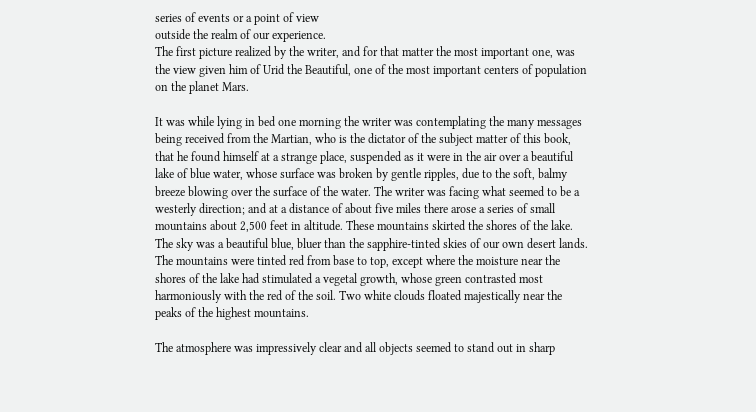series of events or a point of view
outside the realm of our experience.
The first picture realized by the writer, and for that matter the most important one, was
the view given him of Urid the Beautiful, one of the most important centers of population
on the planet Mars.

It was while lying in bed one morning the writer was contemplating the many messages
being received from the Martian, who is the dictator of the subject matter of this book,
that he found himself at a strange place, suspended as it were in the air over a beautiful
lake of blue water, whose surface was broken by gentle ripples, due to the soft, balmy
breeze blowing over the surface of the water. The writer was facing what seemed to be a
westerly direction; and at a distance of about five miles there arose a series of small
mountains about 2,500 feet in altitude. These mountains skirted the shores of the lake.
The sky was a beautiful blue, bluer than the sapphire-tinted skies of our own desert lands.
The mountains were tinted red from base to top, except where the moisture near the
shores of the lake had stimulated a vegetal growth, whose green contrasted most
harmoniously with the red of the soil. Two white clouds floated majestically near the
peaks of the highest mountains.

The atmosphere was impressively clear and all objects seemed to stand out in sharp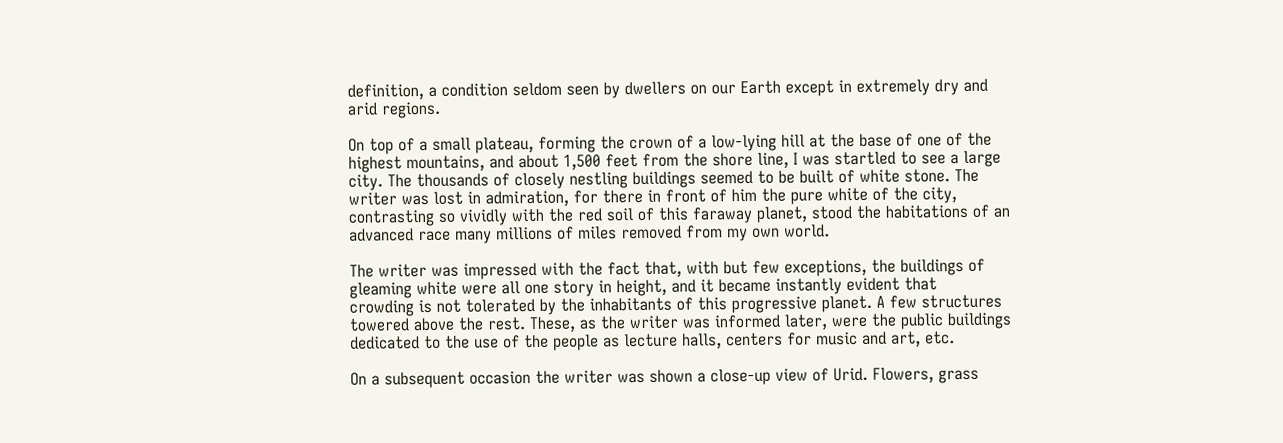definition, a condition seldom seen by dwellers on our Earth except in extremely dry and
arid regions.

On top of a small plateau, forming the crown of a low-lying hill at the base of one of the
highest mountains, and about 1,500 feet from the shore line, I was startled to see a large
city. The thousands of closely nestling buildings seemed to be built of white stone. The
writer was lost in admiration, for there in front of him the pure white of the city,
contrasting so vividly with the red soil of this faraway planet, stood the habitations of an
advanced race many millions of miles removed from my own world.

The writer was impressed with the fact that, with but few exceptions, the buildings of
gleaming white were all one story in height, and it became instantly evident that
crowding is not tolerated by the inhabitants of this progressive planet. A few structures
towered above the rest. These, as the writer was informed later, were the public buildings
dedicated to the use of the people as lecture halls, centers for music and art, etc.

On a subsequent occasion the writer was shown a close-up view of Urid. Flowers, grass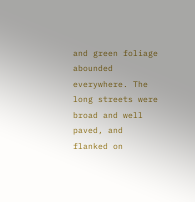and green foliage abounded everywhere. The long streets were broad and well paved, and
flanked on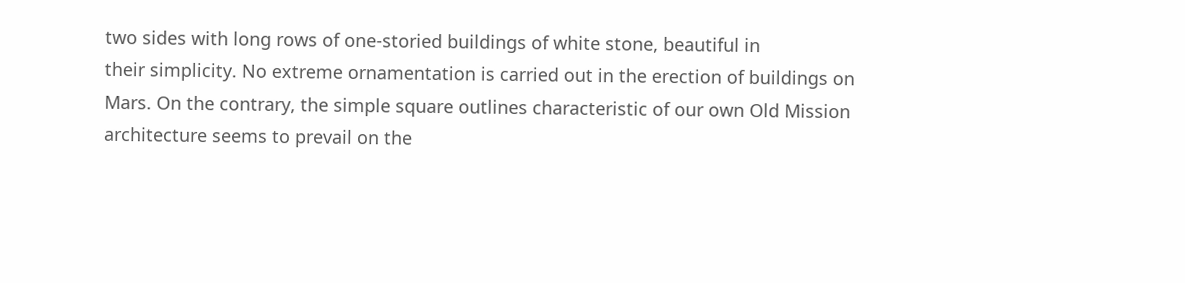two sides with long rows of one-storied buildings of white stone, beautiful in
their simplicity. No extreme ornamentation is carried out in the erection of buildings on
Mars. On the contrary, the simple square outlines characteristic of our own Old Mission
architecture seems to prevail on the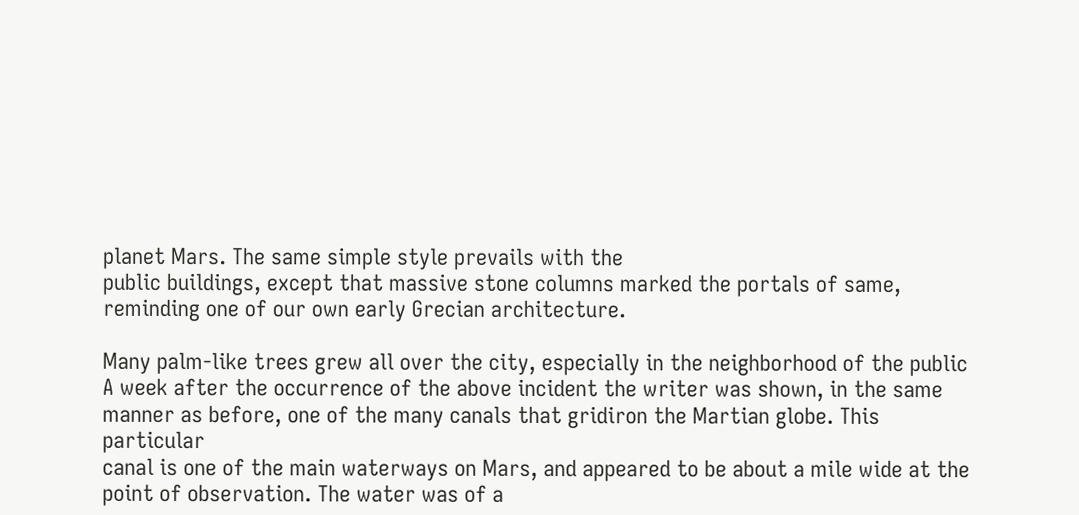planet Mars. The same simple style prevails with the
public buildings, except that massive stone columns marked the portals of same,
reminding one of our own early Grecian architecture.

Many palm-like trees grew all over the city, especially in the neighborhood of the public
A week after the occurrence of the above incident the writer was shown, in the same
manner as before, one of the many canals that gridiron the Martian globe. This particular
canal is one of the main waterways on Mars, and appeared to be about a mile wide at the
point of observation. The water was of a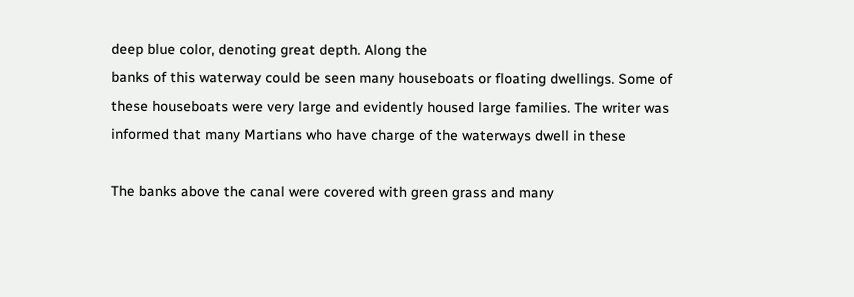deep blue color, denoting great depth. Along the
banks of this waterway could be seen many houseboats or floating dwellings. Some of
these houseboats were very large and evidently housed large families. The writer was
informed that many Martians who have charge of the waterways dwell in these

The banks above the canal were covered with green grass and many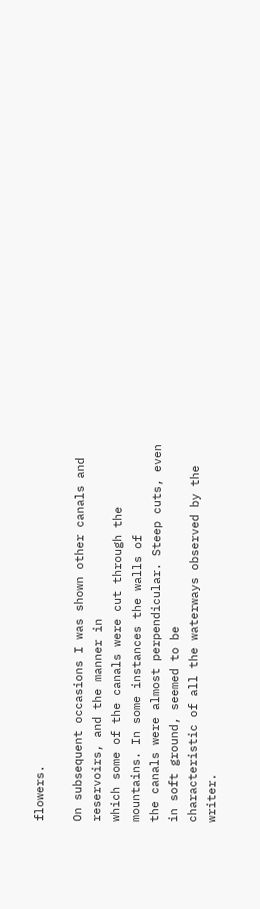flowers.

On subsequent occasions I was shown other canals and reservoirs, and the manner in
which some of the canals were cut through the mountains. In some instances the walls of
the canals were almost perpendicular. Steep cuts, even in soft ground, seemed to be
characteristic of all the waterways observed by the writer.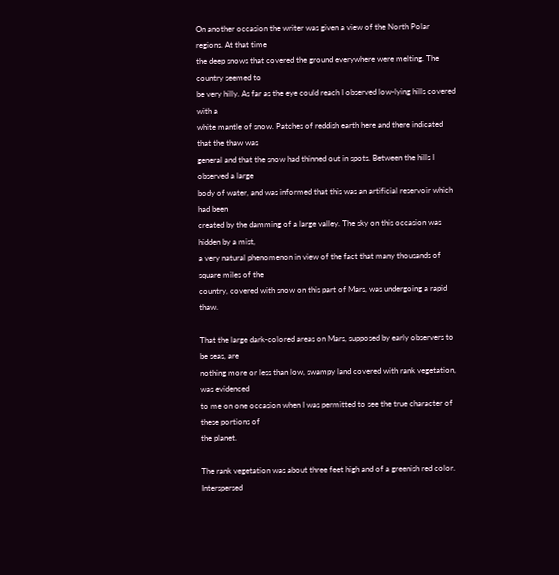On another occasion the writer was given a view of the North Polar regions. At that time
the deep snows that covered the ground everywhere were melting. The country seemed to
be very hilly. As far as the eye could reach I observed low-lying hills covered with a
white mantle of snow. Patches of reddish earth here and there indicated that the thaw was
general and that the snow had thinned out in spots. Between the hills I observed a large
body of water, and was informed that this was an artificial reservoir which had been
created by the damming of a large valley. The sky on this occasion was hidden by a mist,
a very natural phenomenon in view of the fact that many thousands of square miles of the
country, covered with snow on this part of Mars, was undergoing a rapid thaw.

That the large dark-colored areas on Mars, supposed by early observers to be seas, are
nothing more or less than low, swampy land covered with rank vegetation, was evidenced
to me on one occasion when I was permitted to see the true character of these portions of
the planet.

The rank vegetation was about three feet high and of a greenish red color. Interspersed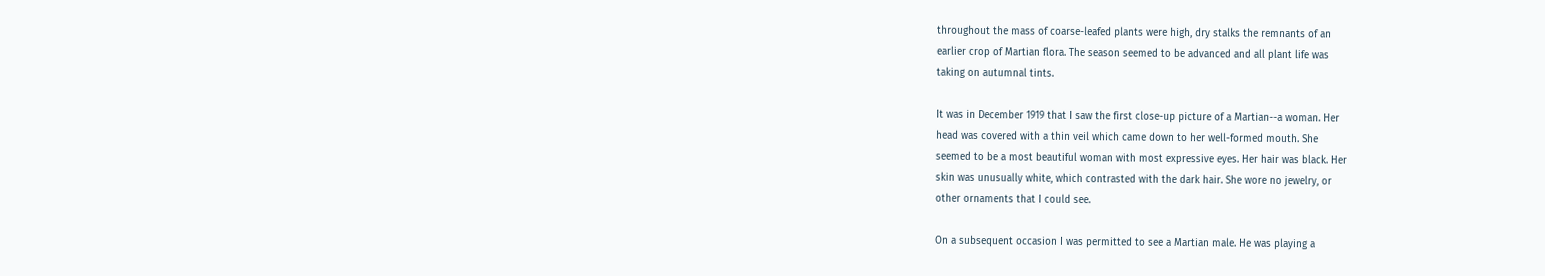throughout the mass of coarse-leafed plants were high, dry stalks the remnants of an
earlier crop of Martian flora. The season seemed to be advanced and all plant life was
taking on autumnal tints.

It was in December 1919 that I saw the first close-up picture of a Martian--a woman. Her
head was covered with a thin veil which came down to her well-formed mouth. She
seemed to be a most beautiful woman with most expressive eyes. Her hair was black. Her
skin was unusually white, which contrasted with the dark hair. She wore no jewelry, or
other ornaments that I could see.

On a subsequent occasion I was permitted to see a Martian male. He was playing a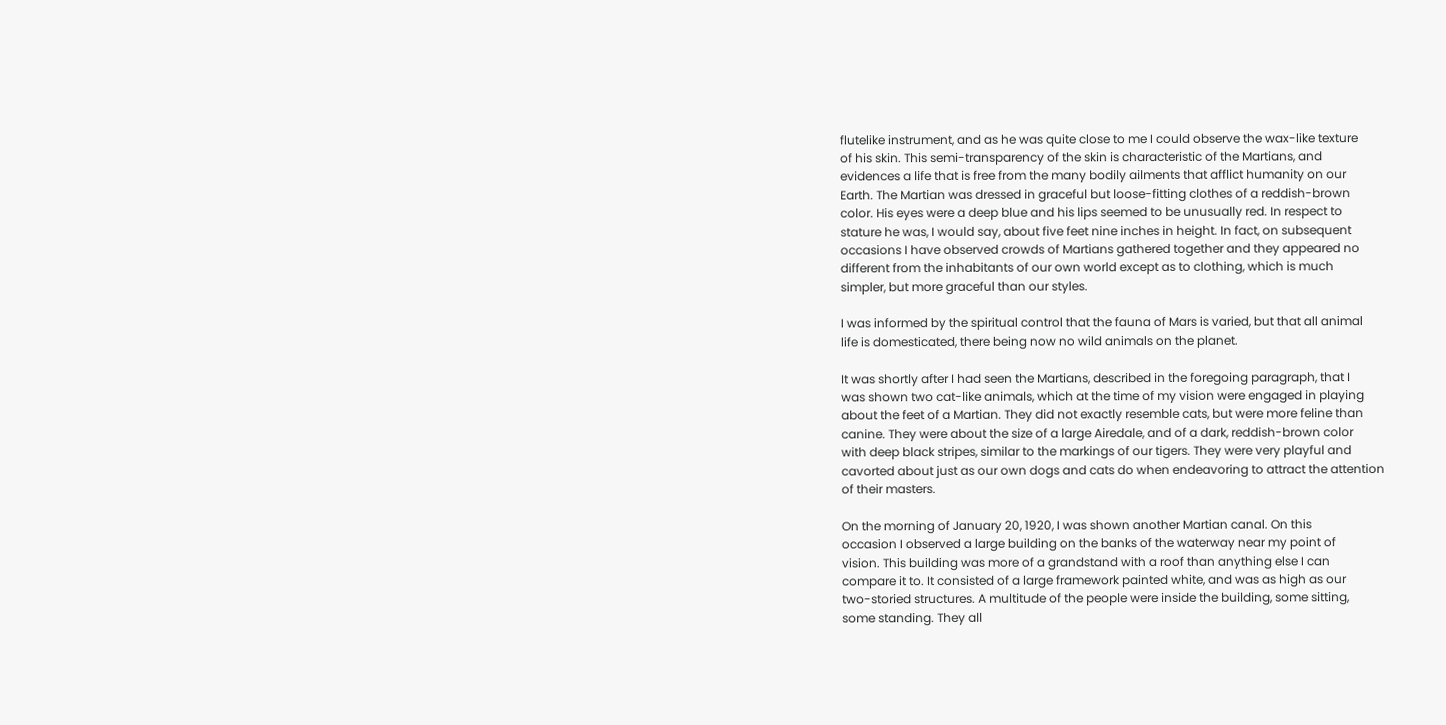flutelike instrument, and as he was quite close to me I could observe the wax-like texture
of his skin. This semi-transparency of the skin is characteristic of the Martians, and
evidences a life that is free from the many bodily ailments that afflict humanity on our
Earth. The Martian was dressed in graceful but loose-fitting clothes of a reddish-brown
color. His eyes were a deep blue and his lips seemed to be unusually red. In respect to
stature he was, I would say, about five feet nine inches in height. In fact, on subsequent
occasions I have observed crowds of Martians gathered together and they appeared no
different from the inhabitants of our own world except as to clothing, which is much
simpler, but more graceful than our styles.

I was informed by the spiritual control that the fauna of Mars is varied, but that all animal
life is domesticated, there being now no wild animals on the planet.

It was shortly after I had seen the Martians, described in the foregoing paragraph, that I
was shown two cat-like animals, which at the time of my vision were engaged in playing
about the feet of a Martian. They did not exactly resemble cats, but were more feline than
canine. They were about the size of a large Airedale, and of a dark, reddish-brown color
with deep black stripes, similar to the markings of our tigers. They were very playful and
cavorted about just as our own dogs and cats do when endeavoring to attract the attention
of their masters.

On the morning of January 20, 1920, I was shown another Martian canal. On this
occasion I observed a large building on the banks of the waterway near my point of
vision. This building was more of a grandstand with a roof than anything else I can
compare it to. It consisted of a large framework painted white, and was as high as our
two-storied structures. A multitude of the people were inside the building, some sitting,
some standing. They all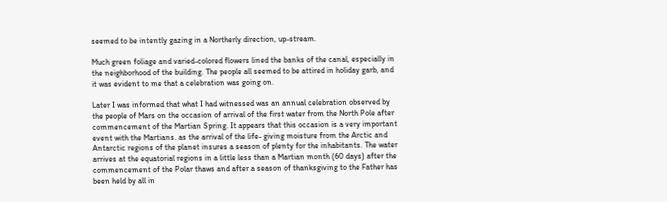seemed to be intently gazing in a Northerly direction, up-stream.

Much green foliage and varied-colored flowers lined the banks of the canal, especially in
the neighborhood of the building. The people all seemed to be attired in holiday garb, and
it was evident to me that a celebration was going on.

Later I was informed that what I had witnessed was an annual celebration observed by
the people of Mars on the occasion of arrival of the first water from the North Pole after
commencement of the Martian Spring. It appears that this occasion is a very important
event with the Martians. as the arrival of the life- giving moisture from the Arctic and
Antarctic regions of the planet insures a season of plenty for the inhabitants. The water
arrives at the equatorial regions in a little less than a Martian month (60 days) after the
commencement of the Polar thaws and after a season of thanksgiving to the Father has
been held by all in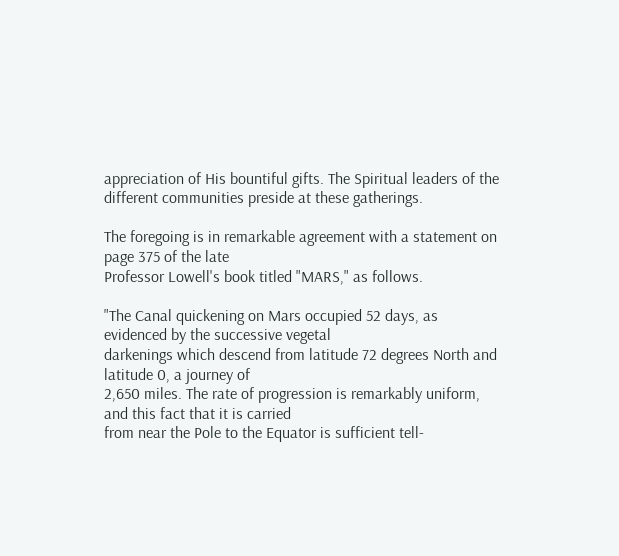appreciation of His bountiful gifts. The Spiritual leaders of the
different communities preside at these gatherings.

The foregoing is in remarkable agreement with a statement on page 375 of the late
Professor Lowell's book titled "MARS," as follows.

"The Canal quickening on Mars occupied 52 days, as evidenced by the successive vegetal
darkenings which descend from latitude 72 degrees North and latitude 0, a journey of
2,650 miles. The rate of progression is remarkably uniform, and this fact that it is carried
from near the Pole to the Equator is sufficient tell-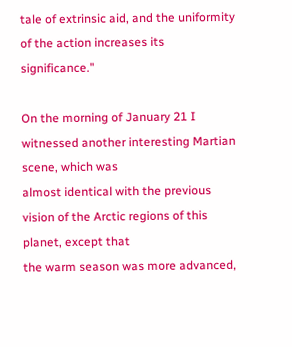tale of extrinsic aid, and the uniformity
of the action increases its significance."

On the morning of January 21 I witnessed another interesting Martian scene, which was
almost identical with the previous vision of the Arctic regions of this planet, except that
the warm season was more advanced,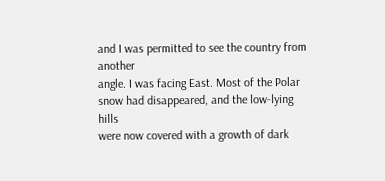and I was permitted to see the country from another
angle. I was facing East. Most of the Polar snow had disappeared, and the low-lying hills
were now covered with a growth of dark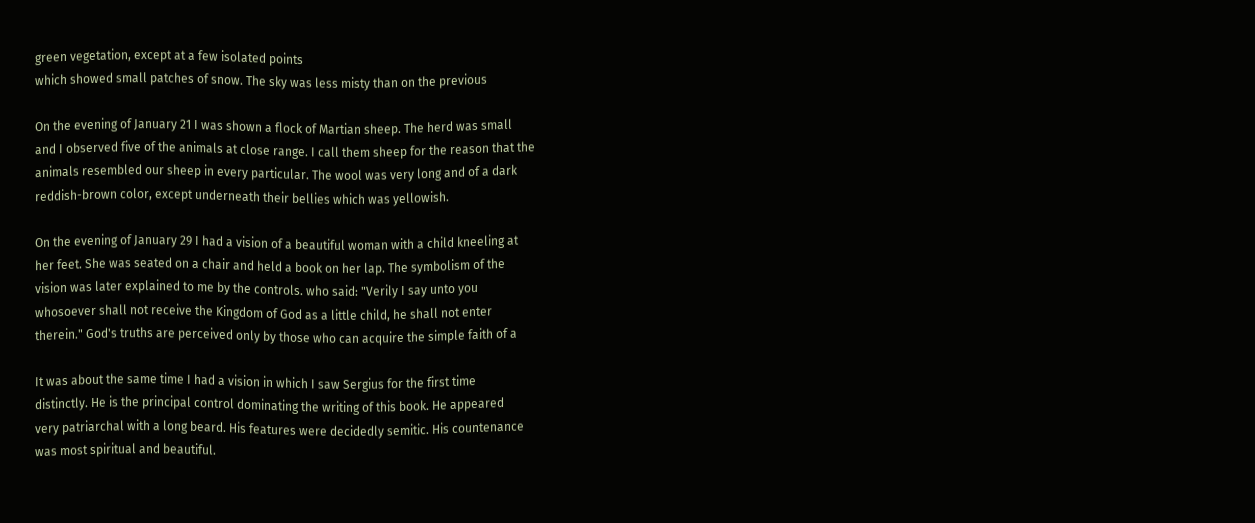green vegetation, except at a few isolated points
which showed small patches of snow. The sky was less misty than on the previous

On the evening of January 21 I was shown a flock of Martian sheep. The herd was small
and I observed five of the animals at close range. I call them sheep for the reason that the
animals resembled our sheep in every particular. The wool was very long and of a dark
reddish-brown color, except underneath their bellies which was yellowish.

On the evening of January 29 I had a vision of a beautiful woman with a child kneeling at
her feet. She was seated on a chair and held a book on her lap. The symbolism of the
vision was later explained to me by the controls. who said: "Verily I say unto you
whosoever shall not receive the Kingdom of God as a little child, he shall not enter
therein." God's truths are perceived only by those who can acquire the simple faith of a

It was about the same time I had a vision in which I saw Sergius for the first time
distinctly. He is the principal control dominating the writing of this book. He appeared
very patriarchal with a long beard. His features were decidedly semitic. His countenance
was most spiritual and beautiful.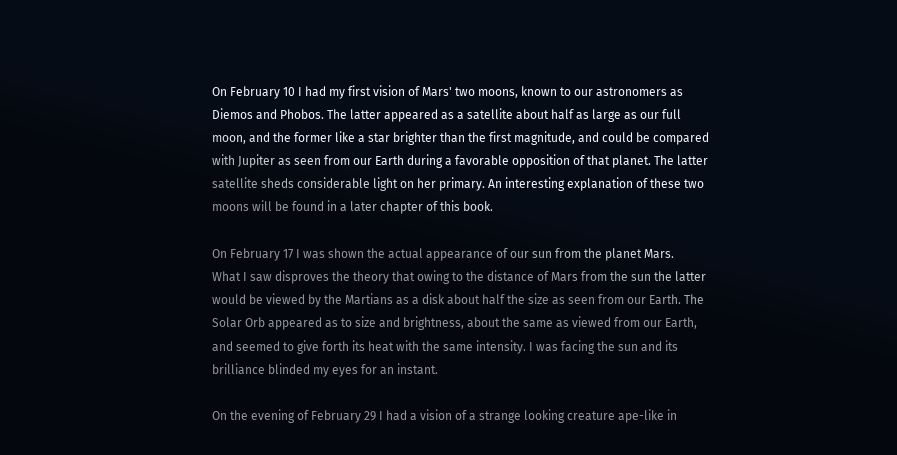On February 10 I had my first vision of Mars' two moons, known to our astronomers as
Diemos and Phobos. The latter appeared as a satellite about half as large as our full
moon, and the former like a star brighter than the first magnitude, and could be compared
with Jupiter as seen from our Earth during a favorable opposition of that planet. The latter
satellite sheds considerable light on her primary. An interesting explanation of these two
moons will be found in a later chapter of this book.

On February 17 I was shown the actual appearance of our sun from the planet Mars.
What I saw disproves the theory that owing to the distance of Mars from the sun the latter
would be viewed by the Martians as a disk about half the size as seen from our Earth. The
Solar Orb appeared as to size and brightness, about the same as viewed from our Earth,
and seemed to give forth its heat with the same intensity. I was facing the sun and its
brilliance blinded my eyes for an instant.

On the evening of February 29 I had a vision of a strange looking creature ape-like in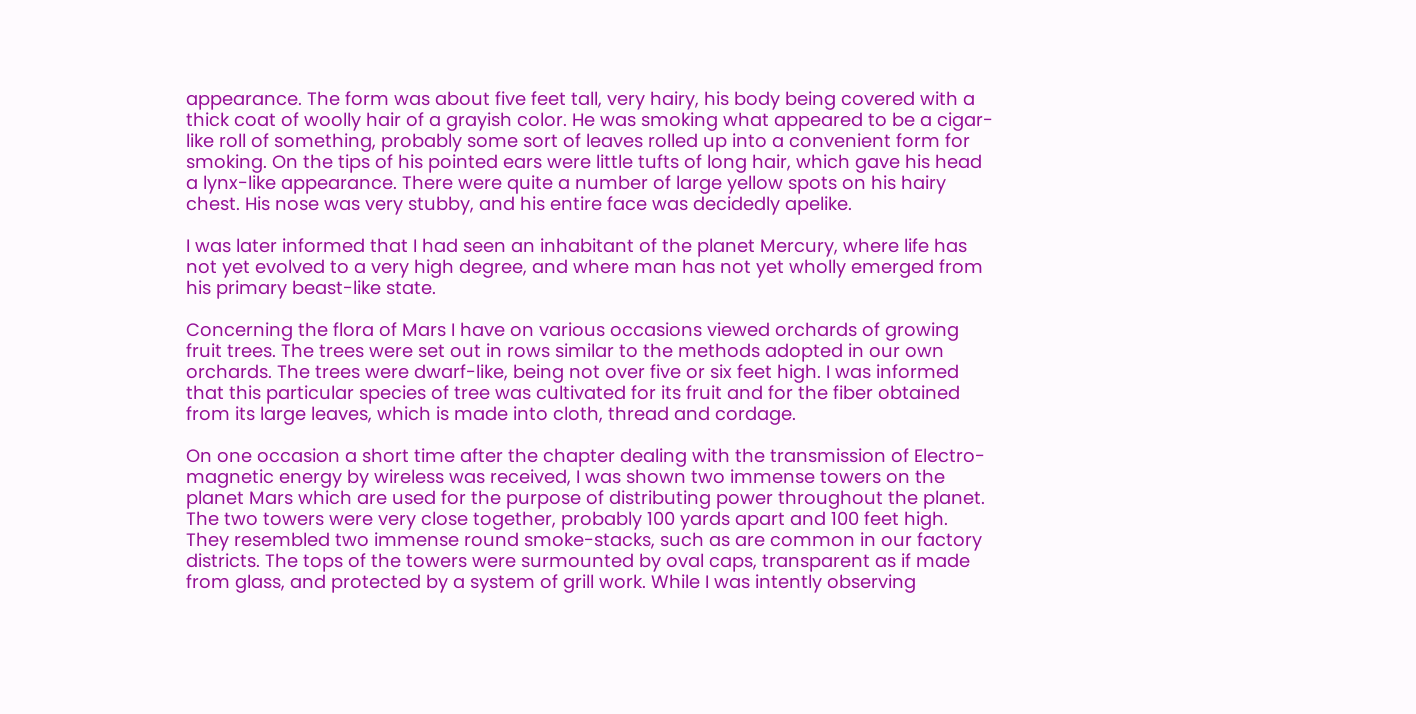appearance. The form was about five feet tall, very hairy, his body being covered with a
thick coat of woolly hair of a grayish color. He was smoking what appeared to be a cigar-
like roll of something, probably some sort of leaves rolled up into a convenient form for
smoking. On the tips of his pointed ears were little tufts of long hair, which gave his head
a lynx-like appearance. There were quite a number of large yellow spots on his hairy
chest. His nose was very stubby, and his entire face was decidedly apelike.

I was later informed that I had seen an inhabitant of the planet Mercury, where life has
not yet evolved to a very high degree, and where man has not yet wholly emerged from
his primary beast-like state.

Concerning the flora of Mars I have on various occasions viewed orchards of growing
fruit trees. The trees were set out in rows similar to the methods adopted in our own
orchards. The trees were dwarf-like, being not over five or six feet high. I was informed
that this particular species of tree was cultivated for its fruit and for the fiber obtained
from its large leaves, which is made into cloth, thread and cordage.

On one occasion a short time after the chapter dealing with the transmission of Electro-
magnetic energy by wireless was received, I was shown two immense towers on the
planet Mars which are used for the purpose of distributing power throughout the planet.
The two towers were very close together, probably 100 yards apart and 100 feet high.
They resembled two immense round smoke-stacks, such as are common in our factory
districts. The tops of the towers were surmounted by oval caps, transparent as if made
from glass, and protected by a system of grill work. While I was intently observing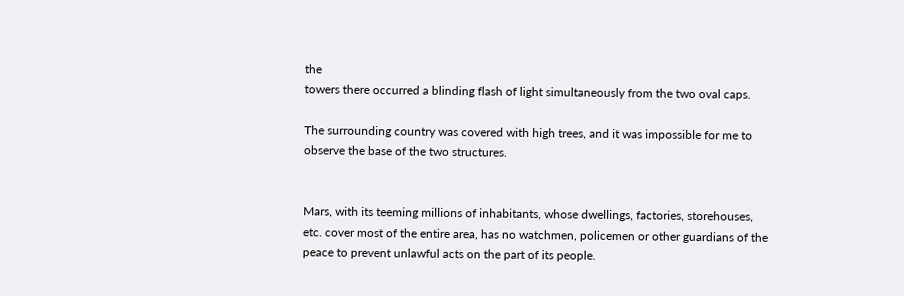the
towers there occurred a blinding flash of light simultaneously from the two oval caps.

The surrounding country was covered with high trees, and it was impossible for me to
observe the base of the two structures.


Mars, with its teeming millions of inhabitants, whose dwellings, factories, storehouses,
etc. cover most of the entire area, has no watchmen, policemen or other guardians of the
peace to prevent unlawful acts on the part of its people.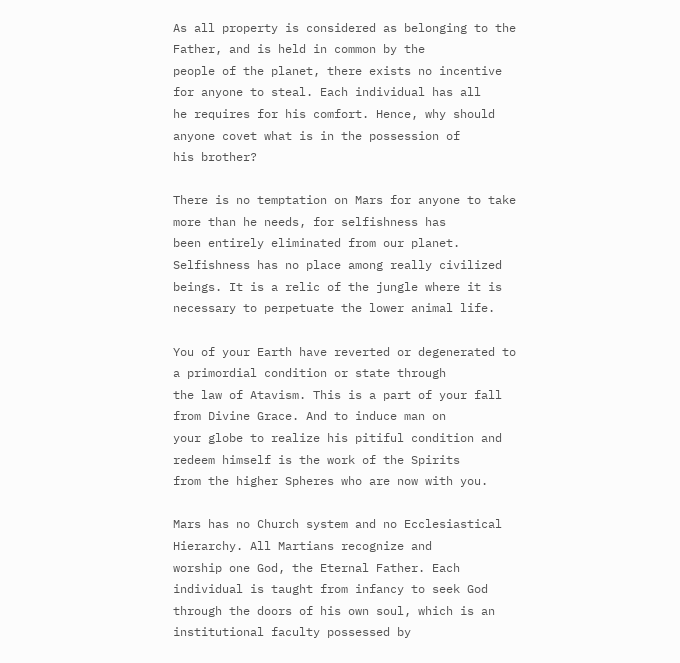As all property is considered as belonging to the Father, and is held in common by the
people of the planet, there exists no incentive for anyone to steal. Each individual has all
he requires for his comfort. Hence, why should anyone covet what is in the possession of
his brother?

There is no temptation on Mars for anyone to take more than he needs, for selfishness has
been entirely eliminated from our planet. Selfishness has no place among really civilized
beings. It is a relic of the jungle where it is necessary to perpetuate the lower animal life.

You of your Earth have reverted or degenerated to a primordial condition or state through
the law of Atavism. This is a part of your fall from Divine Grace. And to induce man on
your globe to realize his pitiful condition and redeem himself is the work of the Spirits
from the higher Spheres who are now with you.

Mars has no Church system and no Ecclesiastical Hierarchy. All Martians recognize and
worship one God, the Eternal Father. Each individual is taught from infancy to seek God
through the doors of his own soul, which is an institutional faculty possessed by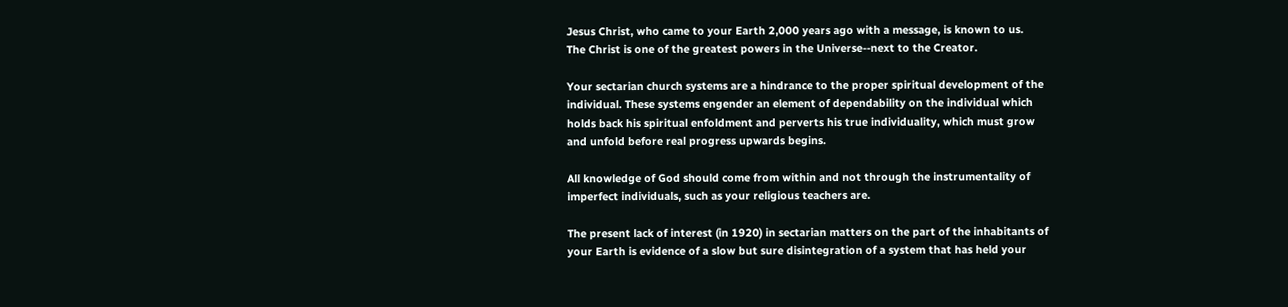Jesus Christ, who came to your Earth 2,000 years ago with a message, is known to us.
The Christ is one of the greatest powers in the Universe--next to the Creator.

Your sectarian church systems are a hindrance to the proper spiritual development of the
individual. These systems engender an element of dependability on the individual which
holds back his spiritual enfoldment and perverts his true individuality, which must grow
and unfold before real progress upwards begins.

All knowledge of God should come from within and not through the instrumentality of
imperfect individuals, such as your religious teachers are.

The present lack of interest (in 1920) in sectarian matters on the part of the inhabitants of
your Earth is evidence of a slow but sure disintegration of a system that has held your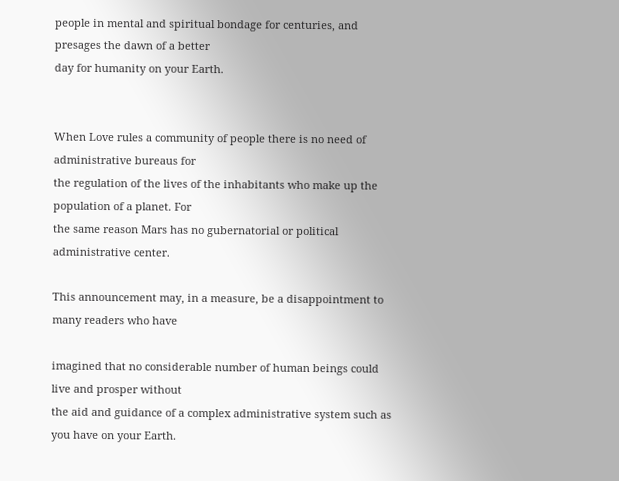people in mental and spiritual bondage for centuries, and presages the dawn of a better
day for humanity on your Earth.


When Love rules a community of people there is no need of administrative bureaus for
the regulation of the lives of the inhabitants who make up the population of a planet. For
the same reason Mars has no gubernatorial or political administrative center.

This announcement may, in a measure, be a disappointment to many readers who have

imagined that no considerable number of human beings could live and prosper without
the aid and guidance of a complex administrative system such as you have on your Earth.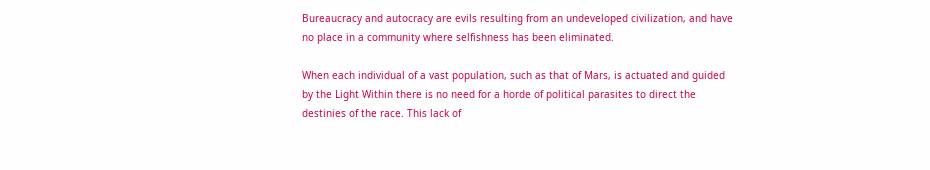Bureaucracy and autocracy are evils resulting from an undeveloped civilization, and have
no place in a community where selfishness has been eliminated.

When each individual of a vast population, such as that of Mars, is actuated and guided
by the Light Within there is no need for a horde of political parasites to direct the
destinies of the race. This lack of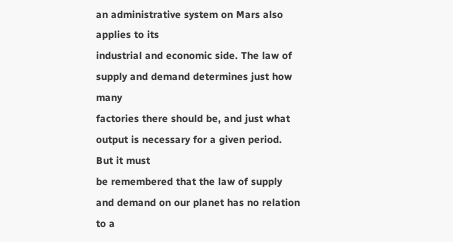an administrative system on Mars also applies to its
industrial and economic side. The law of supply and demand determines just how many
factories there should be, and just what output is necessary for a given period. But it must
be remembered that the law of supply and demand on our planet has no relation to a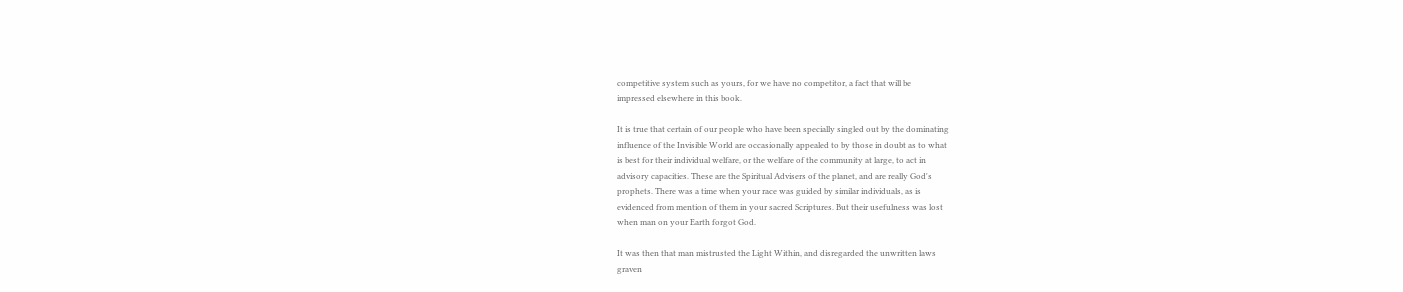competitive system such as yours, for we have no competitor, a fact that will be
impressed elsewhere in this book.

It is true that certain of our people who have been specially singled out by the dominating
influence of the Invisible World are occasionally appealed to by those in doubt as to what
is best for their individual welfare, or the welfare of the community at large, to act in
advisory capacities. These are the Spiritual Advisers of the planet, and are really God's
prophets. There was a time when your race was guided by similar individuals, as is
evidenced from mention of them in your sacred Scriptures. But their usefulness was lost
when man on your Earth forgot God.

It was then that man mistrusted the Light Within, and disregarded the unwritten laws
graven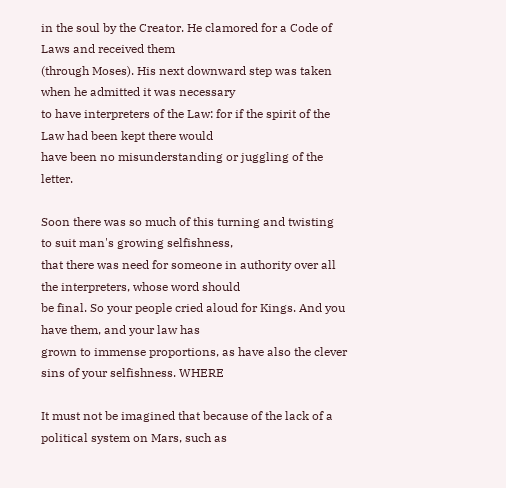in the soul by the Creator. He clamored for a Code of Laws and received them
(through Moses). His next downward step was taken when he admitted it was necessary
to have interpreters of the Law: for if the spirit of the Law had been kept there would
have been no misunderstanding or juggling of the letter.

Soon there was so much of this turning and twisting to suit man's growing selfishness,
that there was need for someone in authority over all the interpreters, whose word should
be final. So your people cried aloud for Kings. And you have them, and your law has
grown to immense proportions, as have also the clever sins of your selfishness. WHERE

It must not be imagined that because of the lack of a political system on Mars, such as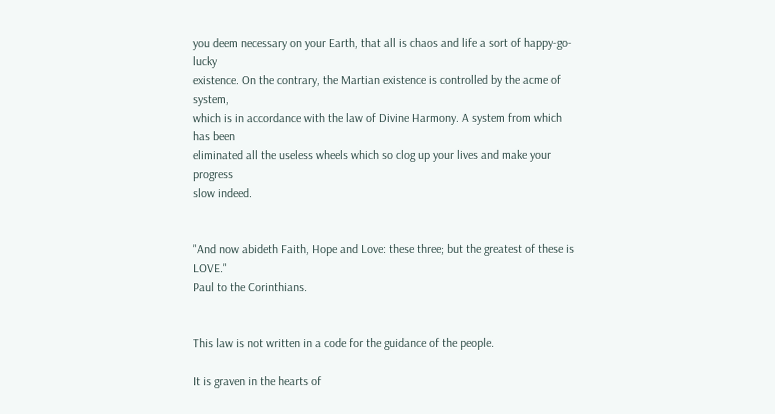you deem necessary on your Earth, that all is chaos and life a sort of happy-go-lucky
existence. On the contrary, the Martian existence is controlled by the acme of system,
which is in accordance with the law of Divine Harmony. A system from which has been
eliminated all the useless wheels which so clog up your lives and make your progress
slow indeed.


"And now abideth Faith, Hope and Love: these three; but the greatest of these is LOVE."
Paul to the Corinthians.


This law is not written in a code for the guidance of the people.

It is graven in the hearts of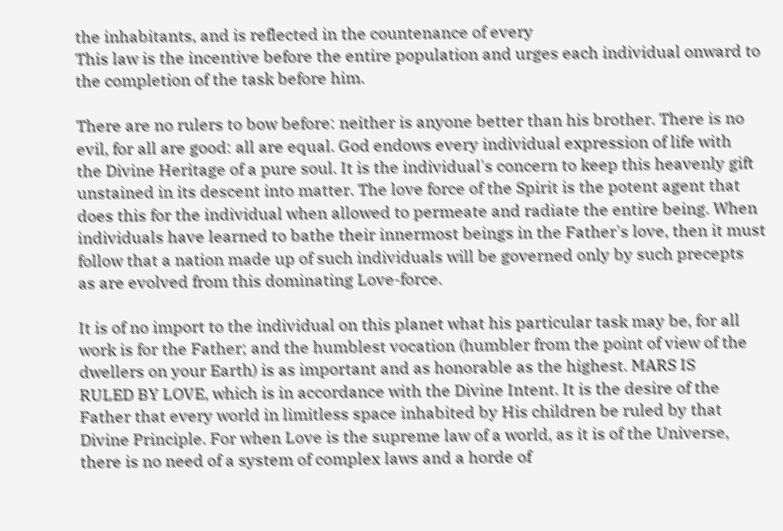the inhabitants, and is reflected in the countenance of every
This law is the incentive before the entire population and urges each individual onward to
the completion of the task before him.

There are no rulers to bow before: neither is anyone better than his brother. There is no
evil, for all are good: all are equal. God endows every individual expression of life with
the Divine Heritage of a pure soul. It is the individual's concern to keep this heavenly gift
unstained in its descent into matter. The love force of the Spirit is the potent agent that
does this for the individual when allowed to permeate and radiate the entire being. When
individuals have learned to bathe their innermost beings in the Father's love, then it must
follow that a nation made up of such individuals will be governed only by such precepts
as are evolved from this dominating Love-force.

It is of no import to the individual on this planet what his particular task may be, for all
work is for the Father; and the humblest vocation (humbler from the point of view of the
dwellers on your Earth) is as important and as honorable as the highest. MARS IS
RULED BY LOVE, which is in accordance with the Divine Intent. It is the desire of the
Father that every world in limitless space inhabited by His children be ruled by that
Divine Principle. For when Love is the supreme law of a world, as it is of the Universe,
there is no need of a system of complex laws and a horde of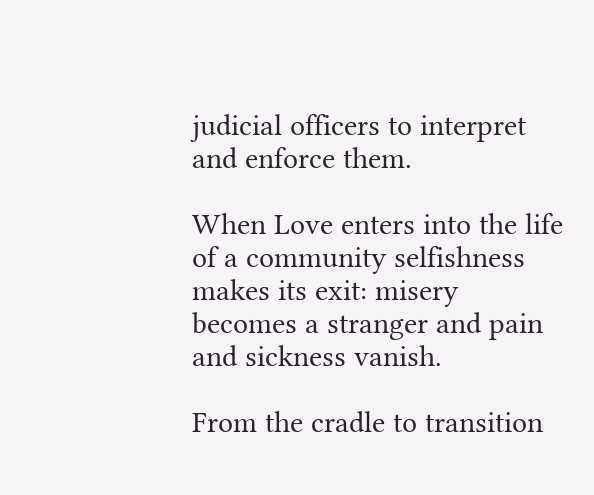judicial officers to interpret
and enforce them.

When Love enters into the life of a community selfishness makes its exit: misery
becomes a stranger and pain and sickness vanish.

From the cradle to transition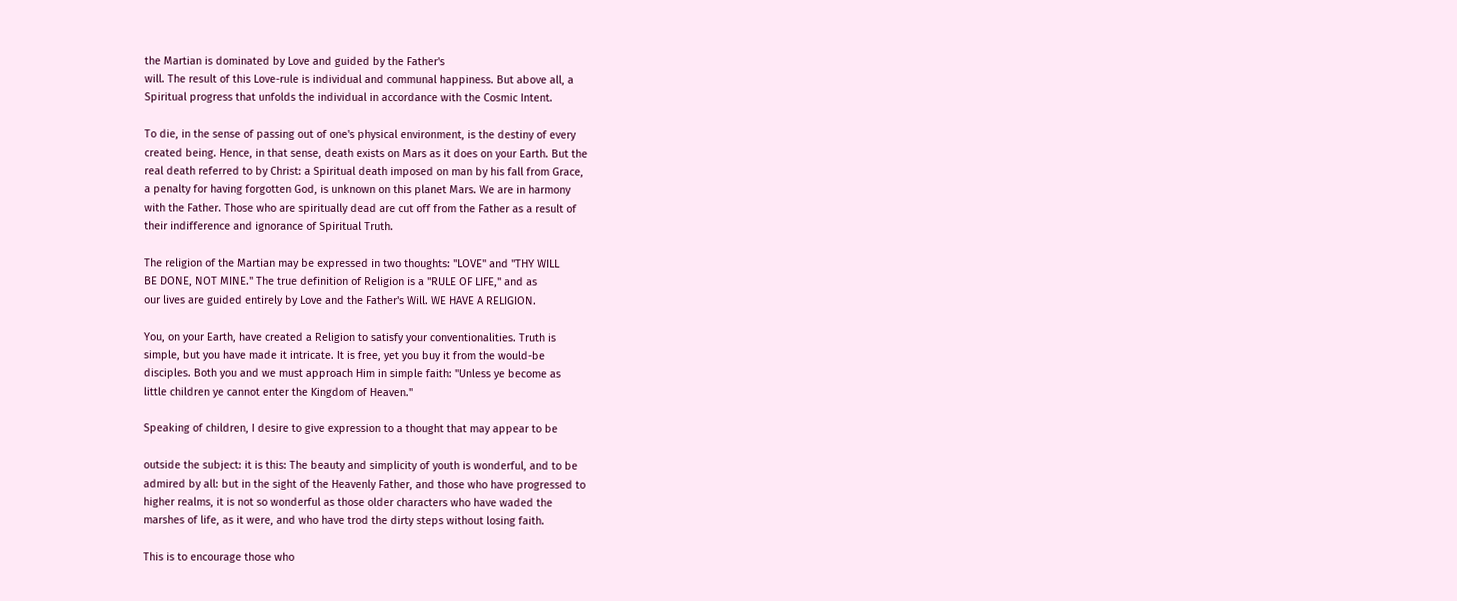the Martian is dominated by Love and guided by the Father's
will. The result of this Love-rule is individual and communal happiness. But above all, a
Spiritual progress that unfolds the individual in accordance with the Cosmic Intent.

To die, in the sense of passing out of one's physical environment, is the destiny of every
created being. Hence, in that sense, death exists on Mars as it does on your Earth. But the
real death referred to by Christ: a Spiritual death imposed on man by his fall from Grace,
a penalty for having forgotten God, is unknown on this planet Mars. We are in harmony
with the Father. Those who are spiritually dead are cut off from the Father as a result of
their indifference and ignorance of Spiritual Truth.

The religion of the Martian may be expressed in two thoughts: "LOVE" and "THY WILL
BE DONE, NOT MINE." The true definition of Religion is a "RULE OF LIFE," and as
our lives are guided entirely by Love and the Father's Will. WE HAVE A RELIGION.

You, on your Earth, have created a Religion to satisfy your conventionalities. Truth is
simple, but you have made it intricate. It is free, yet you buy it from the would-be
disciples. Both you and we must approach Him in simple faith: "Unless ye become as
little children ye cannot enter the Kingdom of Heaven."

Speaking of children, I desire to give expression to a thought that may appear to be

outside the subject: it is this: The beauty and simplicity of youth is wonderful, and to be
admired by all: but in the sight of the Heavenly Father, and those who have progressed to
higher realms, it is not so wonderful as those older characters who have waded the
marshes of life, as it were, and who have trod the dirty steps without losing faith.

This is to encourage those who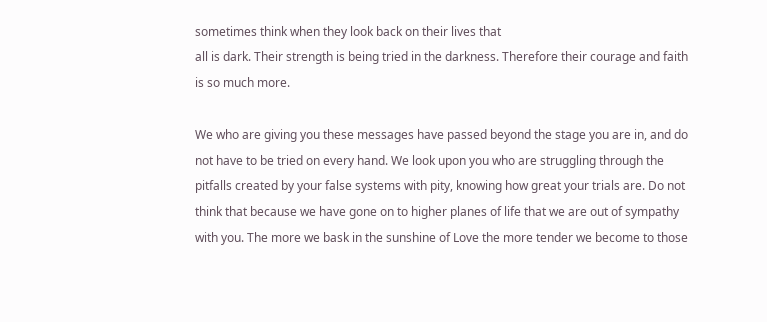sometimes think when they look back on their lives that
all is dark. Their strength is being tried in the darkness. Therefore their courage and faith
is so much more.

We who are giving you these messages have passed beyond the stage you are in, and do
not have to be tried on every hand. We look upon you who are struggling through the
pitfalls created by your false systems with pity, knowing how great your trials are. Do not
think that because we have gone on to higher planes of life that we are out of sympathy
with you. The more we bask in the sunshine of Love the more tender we become to those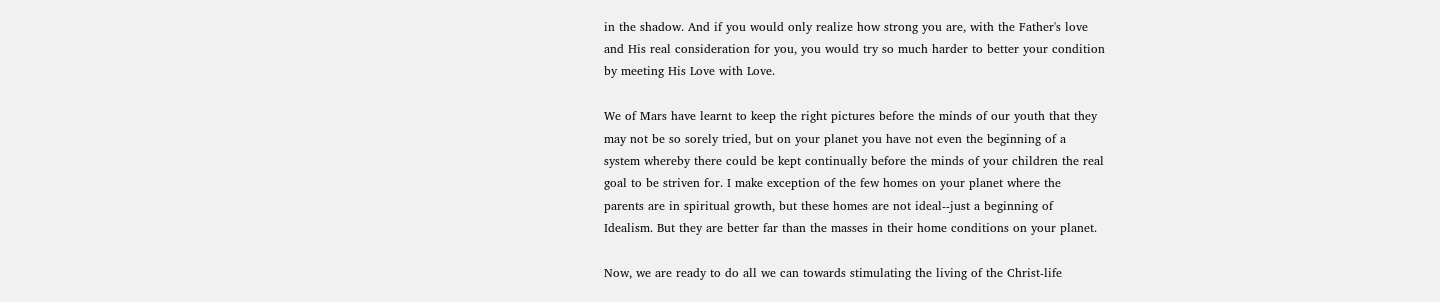in the shadow. And if you would only realize how strong you are, with the Father's love
and His real consideration for you, you would try so much harder to better your condition
by meeting His Love with Love.

We of Mars have learnt to keep the right pictures before the minds of our youth that they
may not be so sorely tried, but on your planet you have not even the beginning of a
system whereby there could be kept continually before the minds of your children the real
goal to be striven for. I make exception of the few homes on your planet where the
parents are in spiritual growth, but these homes are not ideal--just a beginning of
Idealism. But they are better far than the masses in their home conditions on your planet.

Now, we are ready to do all we can towards stimulating the living of the Christ-life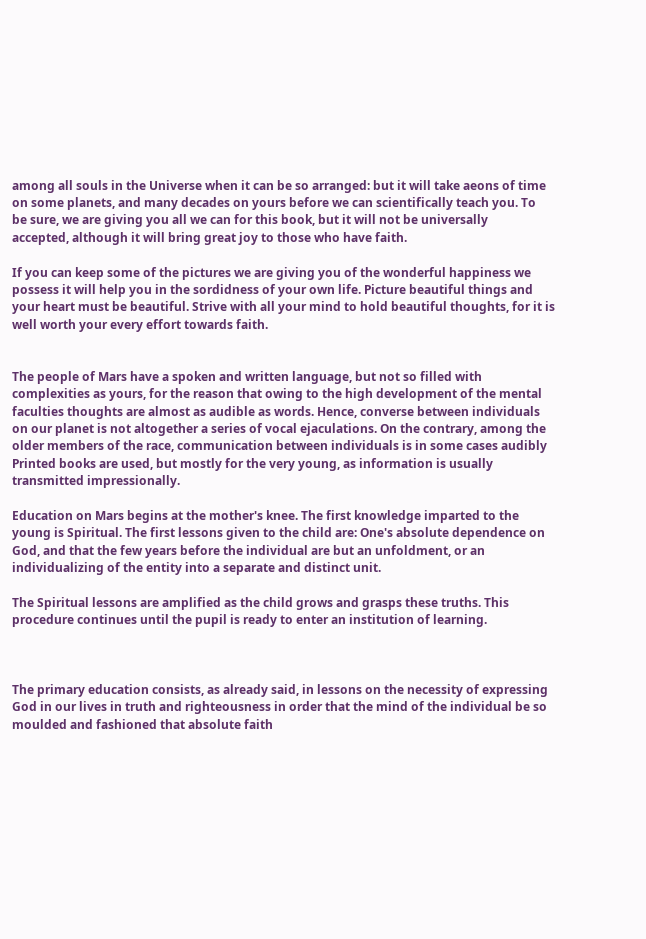among all souls in the Universe when it can be so arranged: but it will take aeons of time
on some planets, and many decades on yours before we can scientifically teach you. To
be sure, we are giving you all we can for this book, but it will not be universally
accepted, although it will bring great joy to those who have faith.

If you can keep some of the pictures we are giving you of the wonderful happiness we
possess it will help you in the sordidness of your own life. Picture beautiful things and
your heart must be beautiful. Strive with all your mind to hold beautiful thoughts, for it is
well worth your every effort towards faith.


The people of Mars have a spoken and written language, but not so filled with
complexities as yours, for the reason that owing to the high development of the mental
faculties thoughts are almost as audible as words. Hence, converse between individuals
on our planet is not altogether a series of vocal ejaculations. On the contrary, among the
older members of the race, communication between individuals is in some cases audibly
Printed books are used, but mostly for the very young, as information is usually
transmitted impressionally.

Education on Mars begins at the mother's knee. The first knowledge imparted to the
young is Spiritual. The first lessons given to the child are: One's absolute dependence on
God, and that the few years before the individual are but an unfoldment, or an
individualizing of the entity into a separate and distinct unit.

The Spiritual lessons are amplified as the child grows and grasps these truths. This
procedure continues until the pupil is ready to enter an institution of learning.



The primary education consists, as already said, in lessons on the necessity of expressing
God in our lives in truth and righteousness in order that the mind of the individual be so
moulded and fashioned that absolute faith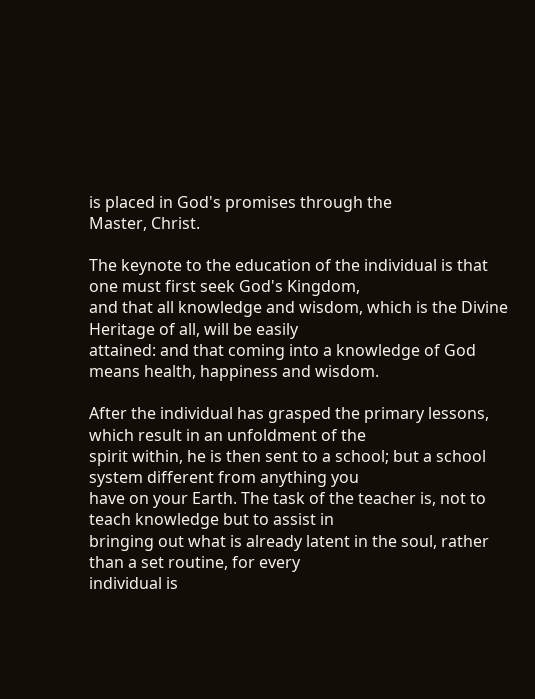is placed in God's promises through the
Master, Christ.

The keynote to the education of the individual is that one must first seek God's Kingdom,
and that all knowledge and wisdom, which is the Divine Heritage of all, will be easily
attained: and that coming into a knowledge of God means health, happiness and wisdom.

After the individual has grasped the primary lessons, which result in an unfoldment of the
spirit within, he is then sent to a school; but a school system different from anything you
have on your Earth. The task of the teacher is, not to teach knowledge but to assist in
bringing out what is already latent in the soul, rather than a set routine, for every
individual is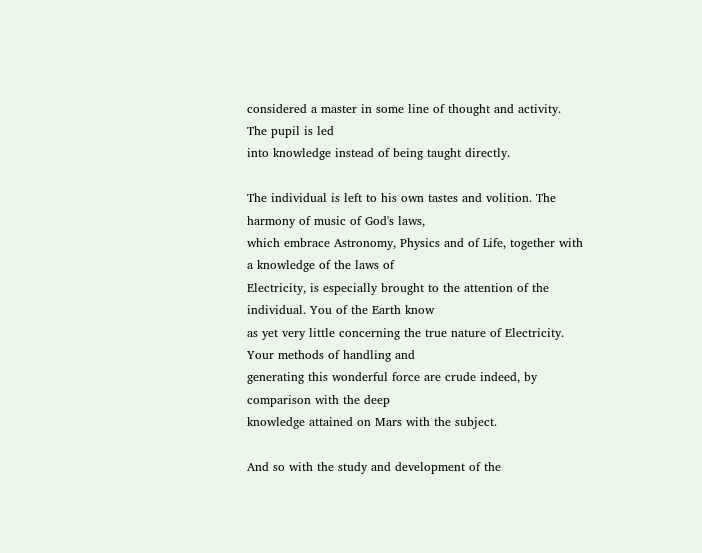considered a master in some line of thought and activity. The pupil is led
into knowledge instead of being taught directly.

The individual is left to his own tastes and volition. The harmony of music of God's laws,
which embrace Astronomy, Physics and of Life, together with a knowledge of the laws of
Electricity, is especially brought to the attention of the individual. You of the Earth know
as yet very little concerning the true nature of Electricity. Your methods of handling and
generating this wonderful force are crude indeed, by comparison with the deep
knowledge attained on Mars with the subject.

And so with the study and development of the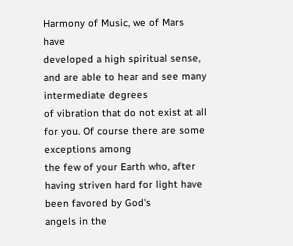Harmony of Music, we of Mars have
developed a high spiritual sense, and are able to hear and see many intermediate degrees
of vibration that do not exist at all for you. Of course there are some exceptions among
the few of your Earth who, after having striven hard for light have been favored by God's
angels in the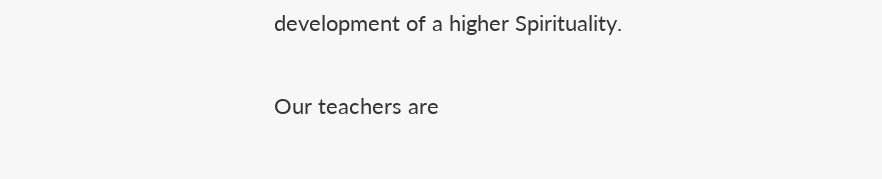development of a higher Spirituality.

Our teachers are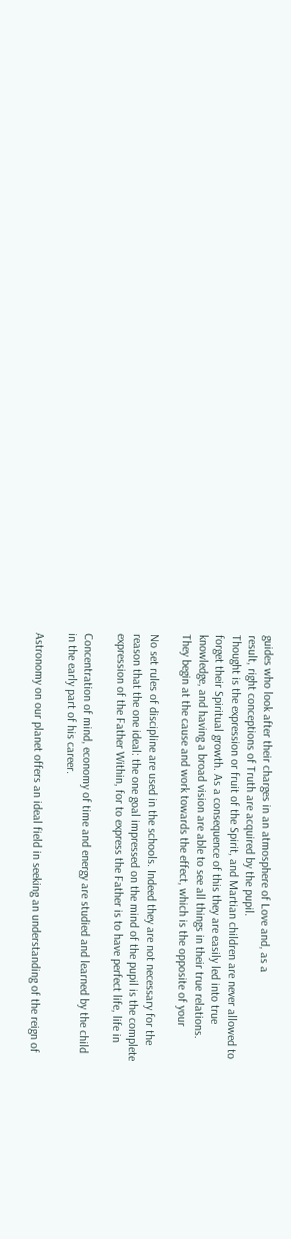guides who look after their charges in an atmosphere of Love and, as a
result, right conceptions of Truth are acquired by the pupil.
Thought is the expression or fruit of the Spirit, and Martian children are never allowed to
forget their Spiritual growth. As a consequence of this they are easily led into true
knowledge, and having a broad vision are able to see all things in their true relations.
They begin at the cause and work towards the effect, which is the opposite of your

No set rules of discipline are used in the schools. Indeed they are not necessary for the
reason that the one ideal: the one goal impressed on the mind of the pupil is the complete
expression of the Father Within, for to express the Father is to have perfect life, life in

Concentration of mind, economy of time and energy are studied and learned by the child
in the early part of his career.

Astronomy on our planet offers an ideal field in seeking an understanding of the reign of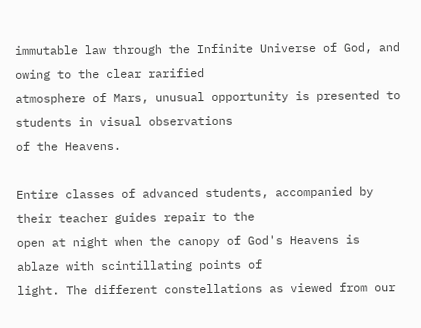immutable law through the Infinite Universe of God, and owing to the clear rarified
atmosphere of Mars, unusual opportunity is presented to students in visual observations
of the Heavens.

Entire classes of advanced students, accompanied by their teacher guides repair to the
open at night when the canopy of God's Heavens is ablaze with scintillating points of
light. The different constellations as viewed from our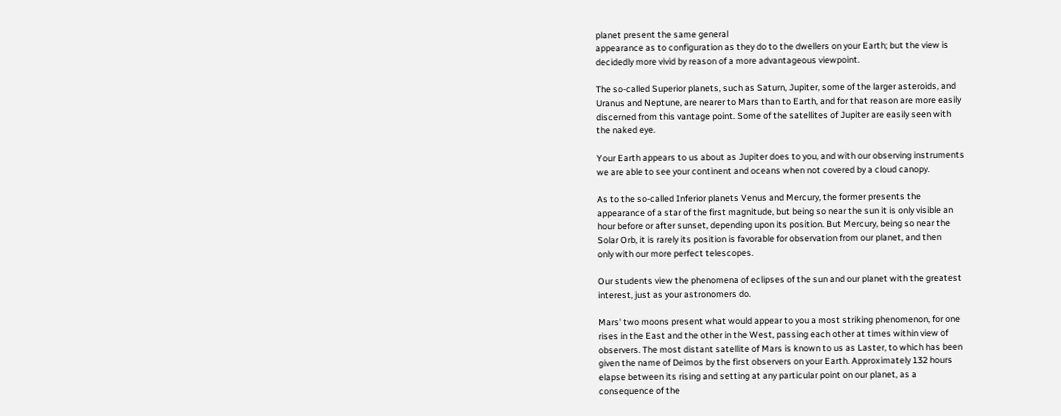planet present the same general
appearance as to configuration as they do to the dwellers on your Earth; but the view is
decidedly more vivid by reason of a more advantageous viewpoint.

The so-called Superior planets, such as Saturn, Jupiter, some of the larger asteroids, and
Uranus and Neptune, are nearer to Mars than to Earth, and for that reason are more easily
discerned from this vantage point. Some of the satellites of Jupiter are easily seen with
the naked eye.

Your Earth appears to us about as Jupiter does to you, and with our observing instruments
we are able to see your continent and oceans when not covered by a cloud canopy.

As to the so-called Inferior planets Venus and Mercury, the former presents the
appearance of a star of the first magnitude, but being so near the sun it is only visible an
hour before or after sunset, depending upon its position. But Mercury, being so near the
Solar Orb, it is rarely its position is favorable for observation from our planet, and then
only with our more perfect telescopes.

Our students view the phenomena of eclipses of the sun and our planet with the greatest
interest, just as your astronomers do.

Mars' two moons present what would appear to you a most striking phenomenon, for one
rises in the East and the other in the West, passing each other at times within view of
observers. The most distant satellite of Mars is known to us as Laster, to which has been
given the name of Deimos by the first observers on your Earth. Approximately 132 hours
elapse between its rising and setting at any particular point on our planet, as a
consequence of the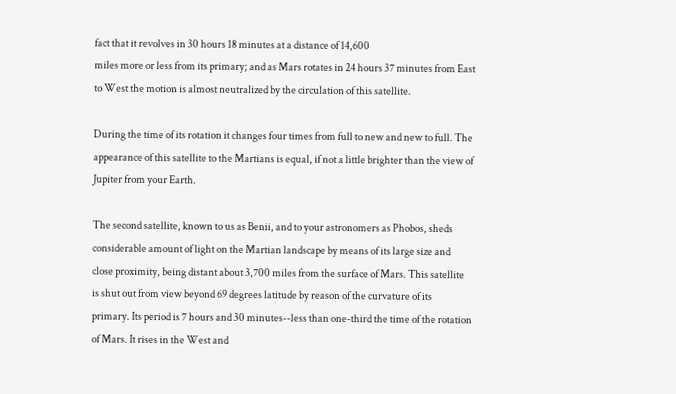fact that it revolves in 30 hours 18 minutes at a distance of 14,600
miles more or less from its primary; and as Mars rotates in 24 hours 37 minutes from East
to West the motion is almost neutralized by the circulation of this satellite.

During the time of its rotation it changes four times from full to new and new to full. The
appearance of this satellite to the Martians is equal, if not a little brighter than the view of
Jupiter from your Earth.

The second satellite, known to us as Benii, and to your astronomers as Phobos, sheds
considerable amount of light on the Martian landscape by means of its large size and
close proximity, being distant about 3,700 miles from the surface of Mars. This satellite
is shut out from view beyond 69 degrees latitude by reason of the curvature of its
primary. Its period is 7 hours and 30 minutes--less than one-third the time of the rotation
of Mars. It rises in the West and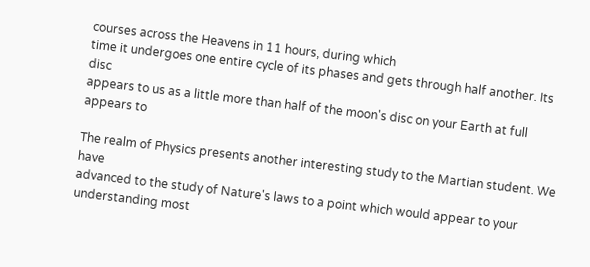courses across the Heavens in 11 hours, during which
time it undergoes one entire cycle of its phases and gets through half another. Its disc
appears to us as a little more than half of the moon's disc on your Earth at full appears to

The realm of Physics presents another interesting study to the Martian student. We have
advanced to the study of Nature's laws to a point which would appear to your
understanding most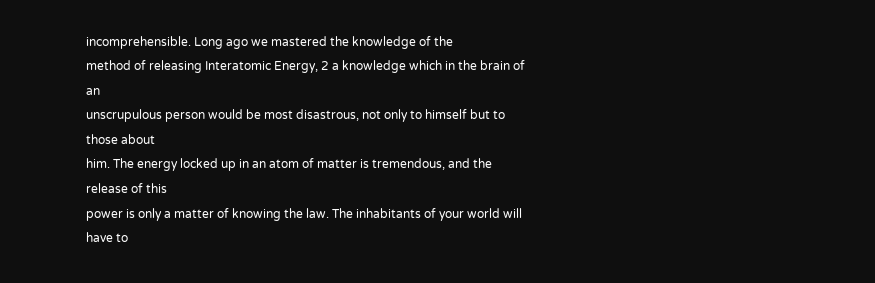incomprehensible. Long ago we mastered the knowledge of the
method of releasing Interatomic Energy, 2 a knowledge which in the brain of an
unscrupulous person would be most disastrous, not only to himself but to those about
him. The energy locked up in an atom of matter is tremendous, and the release of this
power is only a matter of knowing the law. The inhabitants of your world will have to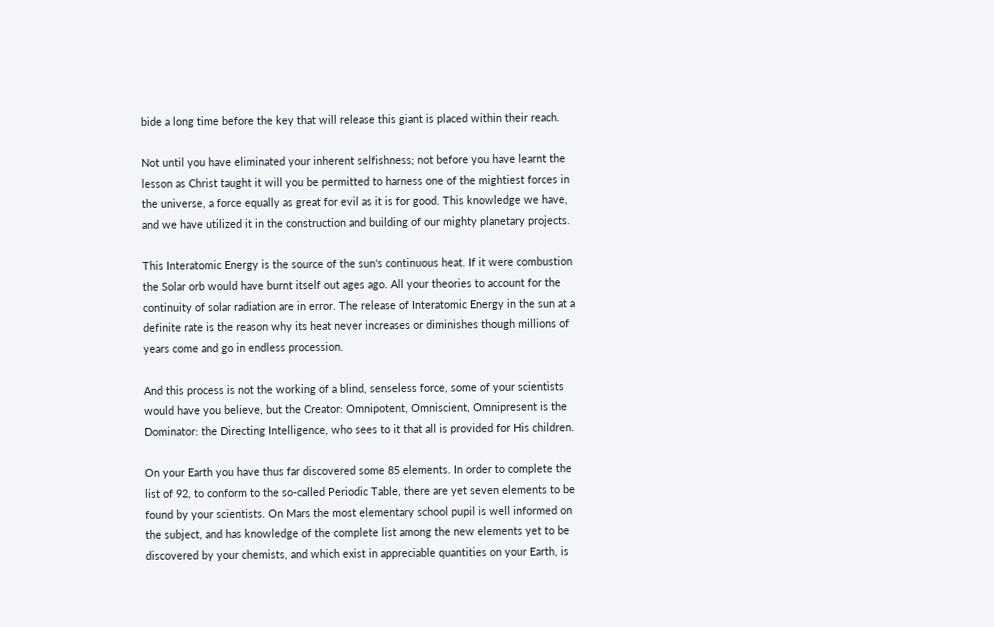bide a long time before the key that will release this giant is placed within their reach.

Not until you have eliminated your inherent selfishness; not before you have learnt the
lesson as Christ taught it will you be permitted to harness one of the mightiest forces in
the universe, a force equally as great for evil as it is for good. This knowledge we have,
and we have utilized it in the construction and building of our mighty planetary projects.

This Interatomic Energy is the source of the sun's continuous heat. If it were combustion
the Solar orb would have burnt itself out ages ago. All your theories to account for the
continuity of solar radiation are in error. The release of Interatomic Energy in the sun at a
definite rate is the reason why its heat never increases or diminishes though millions of
years come and go in endless procession.

And this process is not the working of a blind, senseless force, some of your scientists
would have you believe, but the Creator: Omnipotent, Omniscient, Omnipresent is the
Dominator: the Directing Intelligence, who sees to it that all is provided for His children.

On your Earth you have thus far discovered some 85 elements. In order to complete the
list of 92, to conform to the so-called Periodic Table, there are yet seven elements to be
found by your scientists. On Mars the most elementary school pupil is well informed on
the subject, and has knowledge of the complete list among the new elements yet to be
discovered by your chemists, and which exist in appreciable quantities on your Earth, is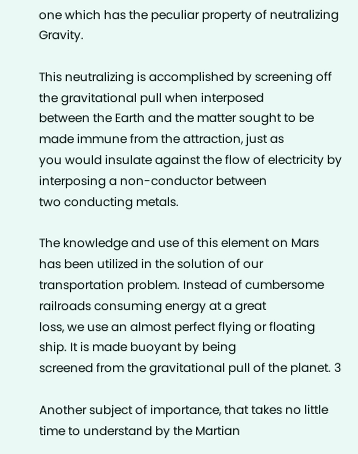one which has the peculiar property of neutralizing Gravity.

This neutralizing is accomplished by screening off the gravitational pull when interposed
between the Earth and the matter sought to be made immune from the attraction, just as
you would insulate against the flow of electricity by interposing a non-conductor between
two conducting metals.

The knowledge and use of this element on Mars has been utilized in the solution of our
transportation problem. Instead of cumbersome railroads consuming energy at a great
loss, we use an almost perfect flying or floating ship. It is made buoyant by being
screened from the gravitational pull of the planet. 3

Another subject of importance, that takes no little time to understand by the Martian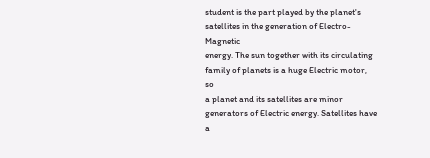student is the part played by the planet's satellites in the generation of Electro-Magnetic
energy. The sun together with its circulating family of planets is a huge Electric motor, so
a planet and its satellites are minor generators of Electric energy. Satellites have a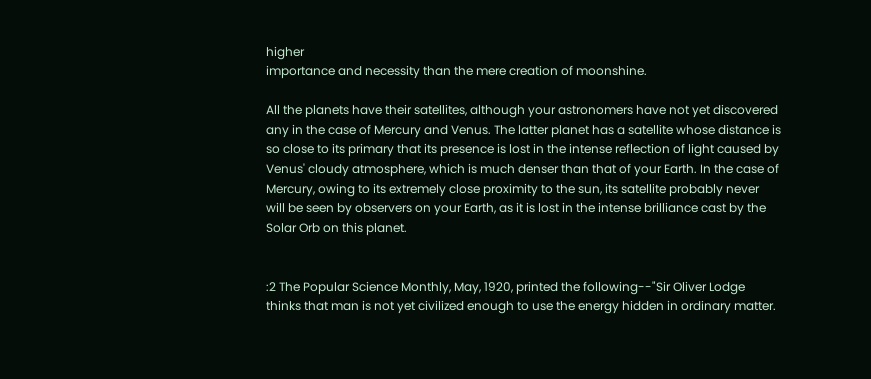higher
importance and necessity than the mere creation of moonshine.

All the planets have their satellites, although your astronomers have not yet discovered
any in the case of Mercury and Venus. The latter planet has a satellite whose distance is
so close to its primary that its presence is lost in the intense reflection of light caused by
Venus' cloudy atmosphere, which is much denser than that of your Earth. In the case of
Mercury, owing to its extremely close proximity to the sun, its satellite probably never
will be seen by observers on your Earth, as it is lost in the intense brilliance cast by the
Solar Orb on this planet.


:2 The Popular Science Monthly, May, 1920, printed the following--"Sir Oliver Lodge
thinks that man is not yet civilized enough to use the energy hidden in ordinary matter.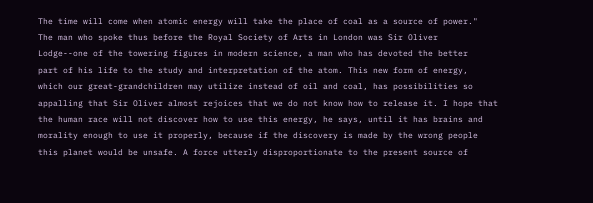The time will come when atomic energy will take the place of coal as a source of power."
The man who spoke thus before the Royal Society of Arts in London was Sir Oliver
Lodge--one of the towering figures in modern science, a man who has devoted the better
part of his life to the study and interpretation of the atom. This new form of energy,
which our great-grandchildren may utilize instead of oil and coal, has possibilities so
appalling that Sir Oliver almost rejoices that we do not know how to release it. I hope that
the human race will not discover how to use this energy, he says, until it has brains and
morality enough to use it properly, because if the discovery is made by the wrong people
this planet would be unsafe. A force utterly disproportionate to the present source of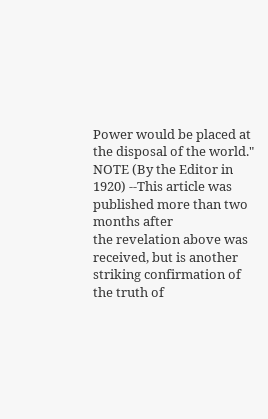Power would be placed at the disposal of the world."
NOTE (By the Editor in 1920) --This article was published more than two months after
the revelation above was received, but is another striking confirmation of the truth of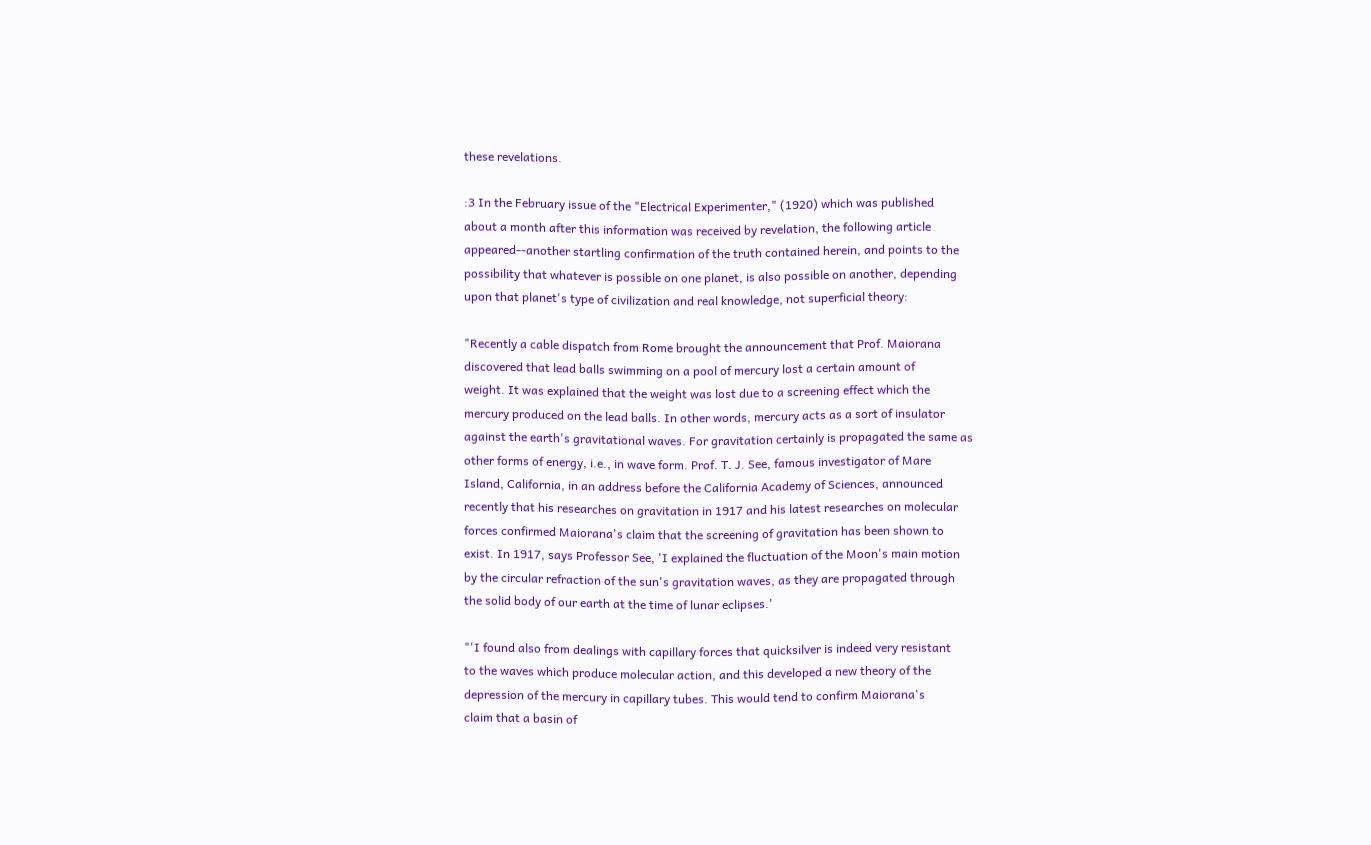these revelations.

:3 In the February issue of the "Electrical Experimenter," (1920) which was published
about a month after this information was received by revelation, the following article
appeared--another startling confirmation of the truth contained herein, and points to the
possibility that whatever is possible on one planet, is also possible on another, depending
upon that planet's type of civilization and real knowledge, not superficial theory:

"Recently a cable dispatch from Rome brought the announcement that Prof. Maiorana
discovered that lead balls swimming on a pool of mercury lost a certain amount of
weight. It was explained that the weight was lost due to a screening effect which the
mercury produced on the lead balls. In other words, mercury acts as a sort of insulator
against the earth's gravitational waves. For gravitation certainly is propagated the same as
other forms of energy, i.e., in wave form. Prof. T. J. See, famous investigator of Mare
Island, California, in an address before the California Academy of Sciences, announced
recently that his researches on gravitation in 1917 and his latest researches on molecular
forces confirmed Maiorana's claim that the screening of gravitation has been shown to
exist. In 1917, says Professor See, 'I explained the fluctuation of the Moon's main motion
by the circular refraction of the sun's gravitation waves, as they are propagated through
the solid body of our earth at the time of lunar eclipses.'

"'I found also from dealings with capillary forces that quicksilver is indeed very resistant
to the waves which produce molecular action, and this developed a new theory of the
depression of the mercury in capillary tubes. This would tend to confirm Maiorana's
claim that a basin of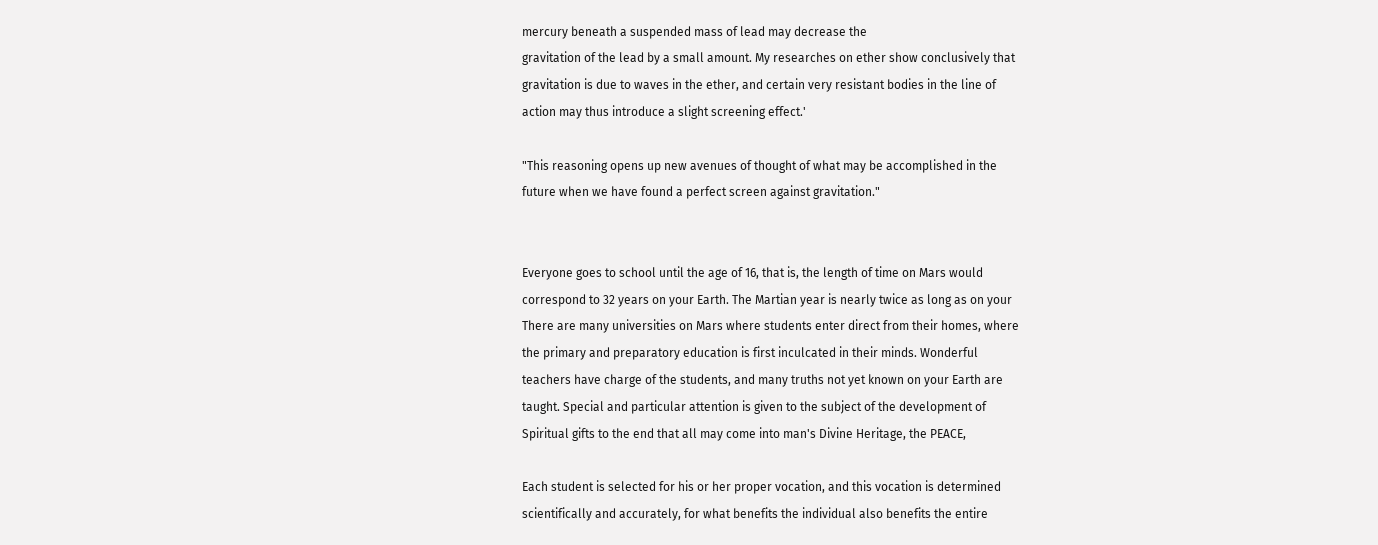mercury beneath a suspended mass of lead may decrease the
gravitation of the lead by a small amount. My researches on ether show conclusively that
gravitation is due to waves in the ether, and certain very resistant bodies in the line of
action may thus introduce a slight screening effect.'

"This reasoning opens up new avenues of thought of what may be accomplished in the
future when we have found a perfect screen against gravitation."


Everyone goes to school until the age of 16, that is, the length of time on Mars would
correspond to 32 years on your Earth. The Martian year is nearly twice as long as on your
There are many universities on Mars where students enter direct from their homes, where
the primary and preparatory education is first inculcated in their minds. Wonderful
teachers have charge of the students, and many truths not yet known on your Earth are
taught. Special and particular attention is given to the subject of the development of
Spiritual gifts to the end that all may come into man's Divine Heritage, the PEACE,

Each student is selected for his or her proper vocation, and this vocation is determined
scientifically and accurately, for what benefits the individual also benefits the entire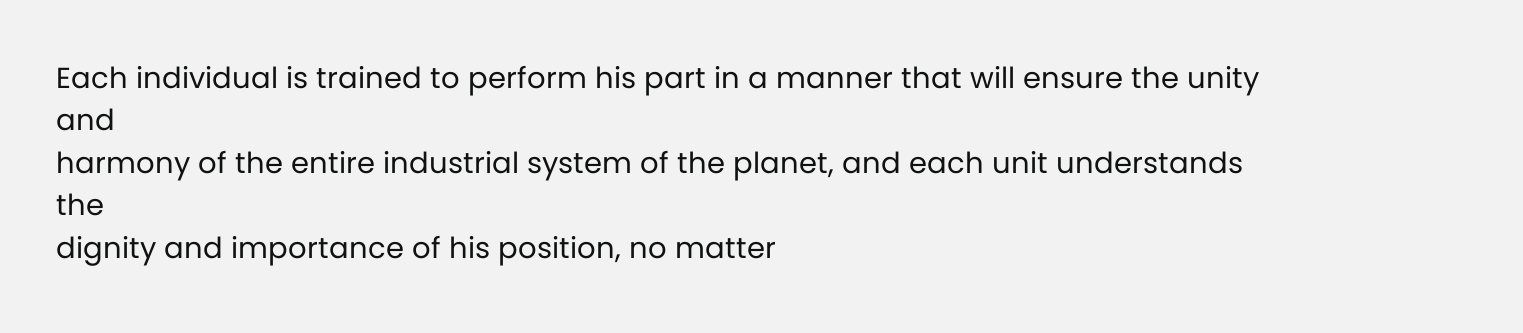Each individual is trained to perform his part in a manner that will ensure the unity and
harmony of the entire industrial system of the planet, and each unit understands the
dignity and importance of his position, no matter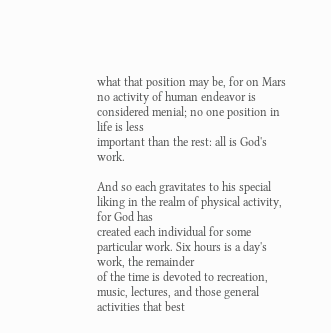what that position may be, for on Mars
no activity of human endeavor is considered menial; no one position in life is less
important than the rest: all is God's work.

And so each gravitates to his special liking in the realm of physical activity, for God has
created each individual for some particular work. Six hours is a day's work, the remainder
of the time is devoted to recreation, music, lectures, and those general activities that best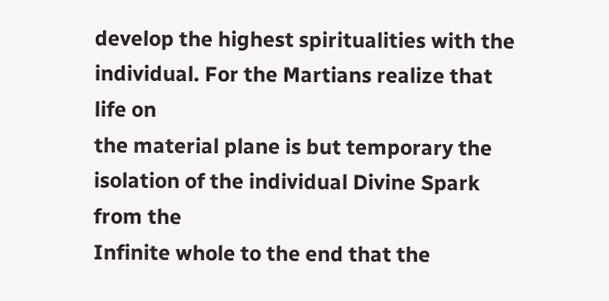develop the highest spiritualities with the individual. For the Martians realize that life on
the material plane is but temporary the isolation of the individual Divine Spark from the
Infinite whole to the end that the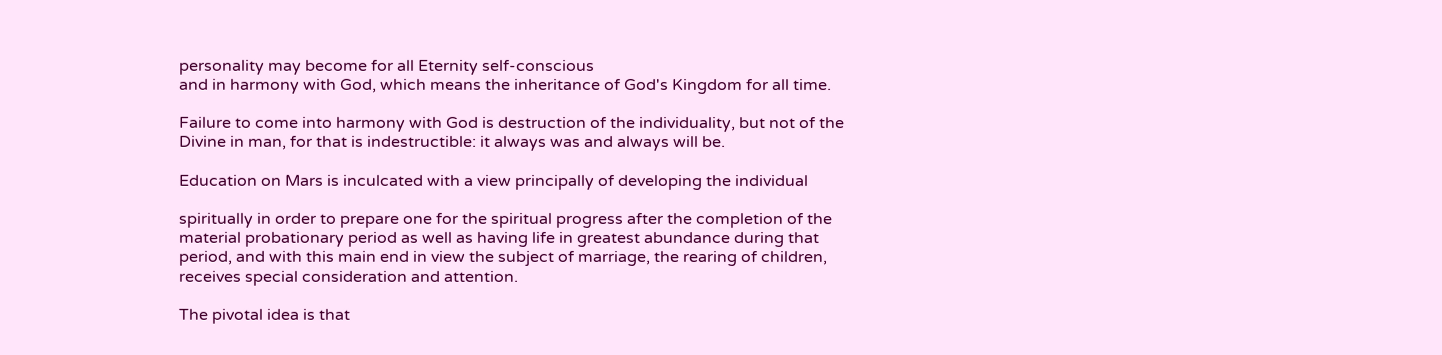personality may become for all Eternity self-conscious
and in harmony with God, which means the inheritance of God's Kingdom for all time.

Failure to come into harmony with God is destruction of the individuality, but not of the
Divine in man, for that is indestructible: it always was and always will be.

Education on Mars is inculcated with a view principally of developing the individual

spiritually in order to prepare one for the spiritual progress after the completion of the
material probationary period as well as having life in greatest abundance during that
period, and with this main end in view the subject of marriage, the rearing of children,
receives special consideration and attention.

The pivotal idea is that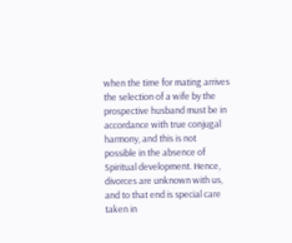when the time for mating arrives the selection of a wife by the
prospective husband must be in accordance with true conjugal harmony, and this is not
possible in the absence of Spiritual development. Hence, divorces are unknown with us,
and to that end is special care taken in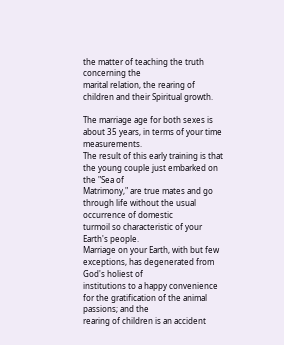the matter of teaching the truth concerning the
marital relation, the rearing of children and their Spiritual growth.

The marriage age for both sexes is about 35 years, in terms of your time measurements.
The result of this early training is that the young couple just embarked on the "Sea of
Matrimony," are true mates and go through life without the usual occurrence of domestic
turmoil so characteristic of your Earth's people.
Marriage on your Earth, with but few exceptions, has degenerated from God's holiest of
institutions to a happy convenience for the gratification of the animal passions; and the
rearing of children is an accident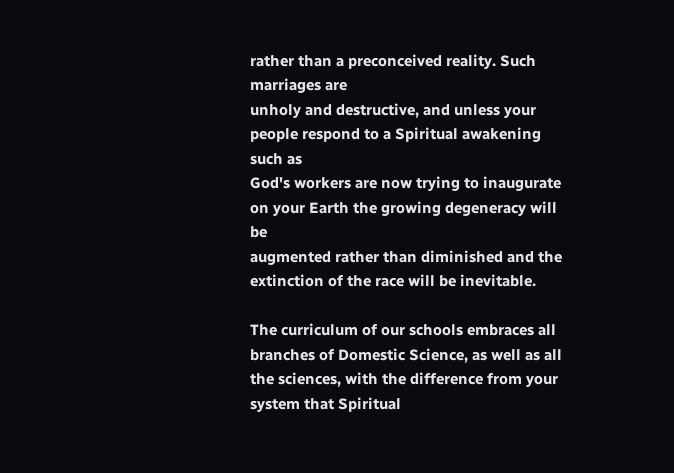rather than a preconceived reality. Such marriages are
unholy and destructive, and unless your people respond to a Spiritual awakening such as
God's workers are now trying to inaugurate on your Earth the growing degeneracy will be
augmented rather than diminished and the extinction of the race will be inevitable.

The curriculum of our schools embraces all branches of Domestic Science, as well as all
the sciences, with the difference from your system that Spiritual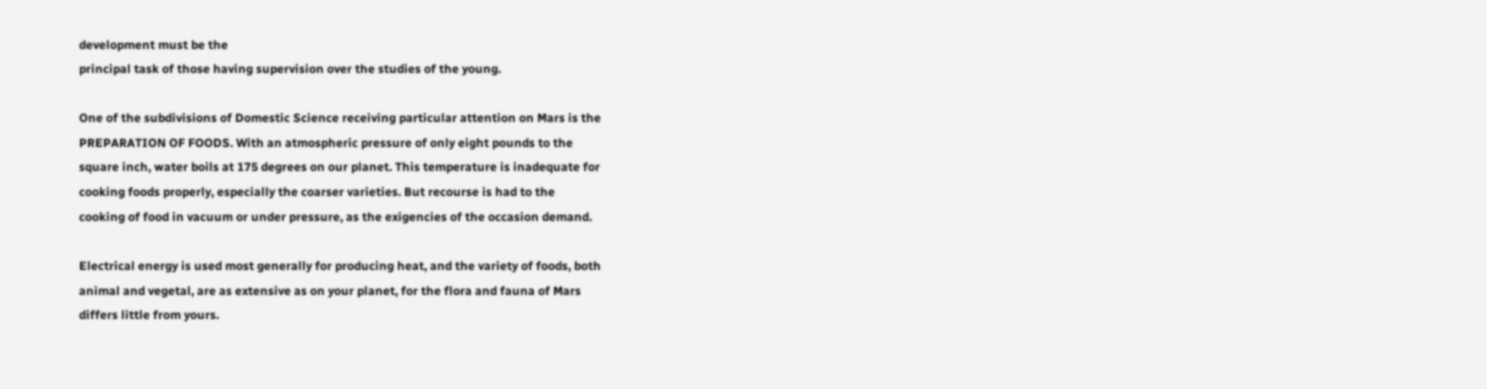development must be the
principal task of those having supervision over the studies of the young.

One of the subdivisions of Domestic Science receiving particular attention on Mars is the
PREPARATION OF FOODS. With an atmospheric pressure of only eight pounds to the
square inch, water boils at 175 degrees on our planet. This temperature is inadequate for
cooking foods properly, especially the coarser varieties. But recourse is had to the
cooking of food in vacuum or under pressure, as the exigencies of the occasion demand.

Electrical energy is used most generally for producing heat, and the variety of foods, both
animal and vegetal, are as extensive as on your planet, for the flora and fauna of Mars
differs little from yours.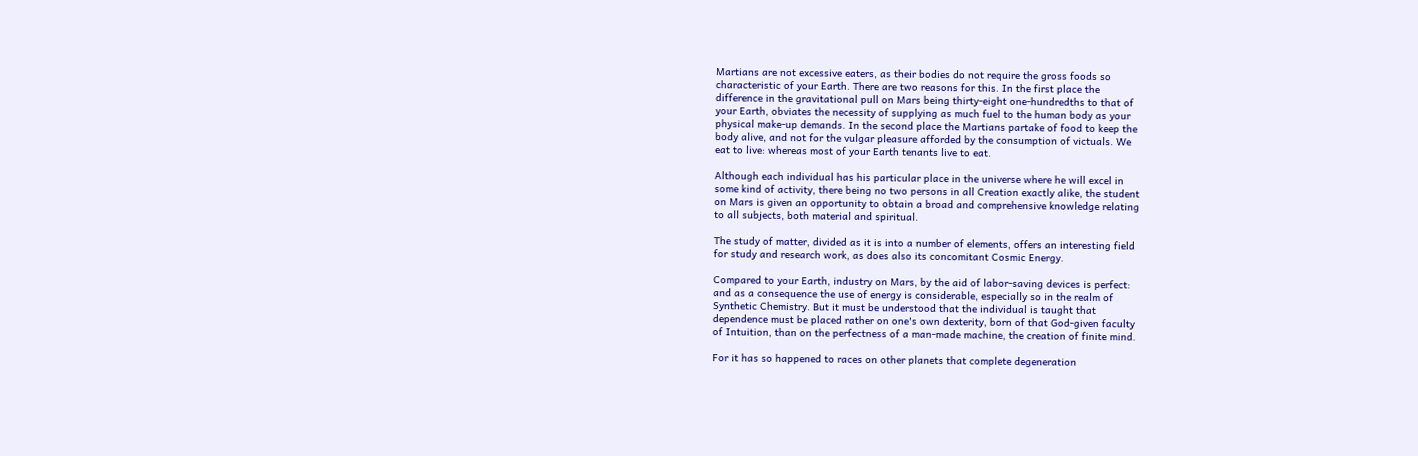Martians are not excessive eaters, as their bodies do not require the gross foods so
characteristic of your Earth. There are two reasons for this. In the first place the
difference in the gravitational pull on Mars being thirty-eight one-hundredths to that of
your Earth, obviates the necessity of supplying as much fuel to the human body as your
physical make-up demands. In the second place the Martians partake of food to keep the
body alive, and not for the vulgar pleasure afforded by the consumption of victuals. We
eat to live: whereas most of your Earth tenants live to eat.

Although each individual has his particular place in the universe where he will excel in
some kind of activity, there being no two persons in all Creation exactly alike, the student
on Mars is given an opportunity to obtain a broad and comprehensive knowledge relating
to all subjects, both material and spiritual.

The study of matter, divided as it is into a number of elements, offers an interesting field
for study and research work, as does also its concomitant Cosmic Energy.

Compared to your Earth, industry on Mars, by the aid of labor-saving devices is perfect:
and as a consequence the use of energy is considerable, especially so in the realm of
Synthetic Chemistry. But it must be understood that the individual is taught that
dependence must be placed rather on one's own dexterity, born of that God-given faculty
of Intuition, than on the perfectness of a man-made machine, the creation of finite mind.

For it has so happened to races on other planets that complete degeneration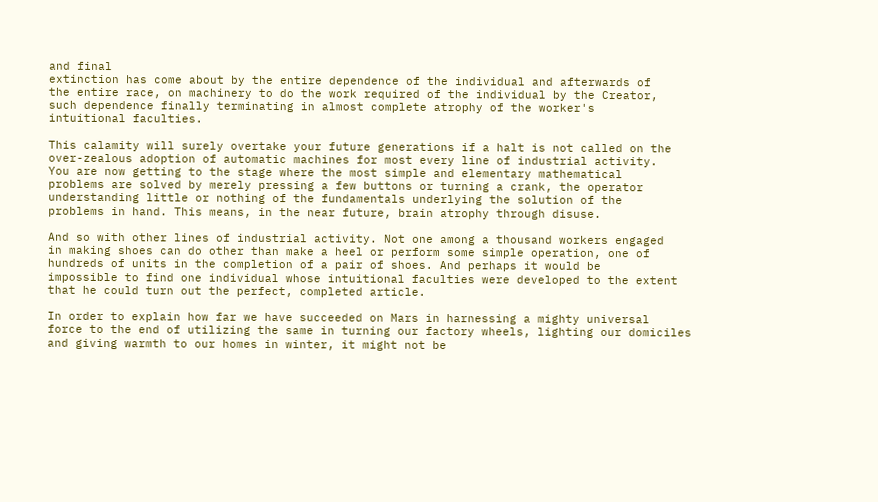and final
extinction has come about by the entire dependence of the individual and afterwards of
the entire race, on machinery to do the work required of the individual by the Creator,
such dependence finally terminating in almost complete atrophy of the worker's
intuitional faculties.

This calamity will surely overtake your future generations if a halt is not called on the
over-zealous adoption of automatic machines for most every line of industrial activity.
You are now getting to the stage where the most simple and elementary mathematical
problems are solved by merely pressing a few buttons or turning a crank, the operator
understanding little or nothing of the fundamentals underlying the solution of the
problems in hand. This means, in the near future, brain atrophy through disuse.

And so with other lines of industrial activity. Not one among a thousand workers engaged
in making shoes can do other than make a heel or perform some simple operation, one of
hundreds of units in the completion of a pair of shoes. And perhaps it would be
impossible to find one individual whose intuitional faculties were developed to the extent
that he could turn out the perfect, completed article.

In order to explain how far we have succeeded on Mars in harnessing a mighty universal
force to the end of utilizing the same in turning our factory wheels, lighting our domiciles
and giving warmth to our homes in winter, it might not be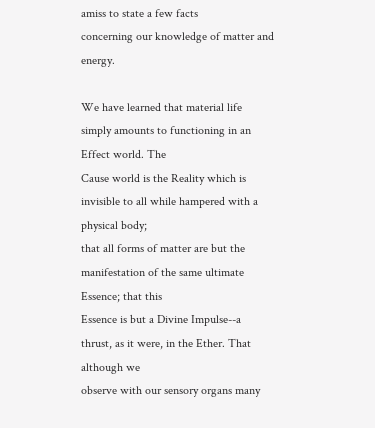amiss to state a few facts
concerning our knowledge of matter and energy.

We have learned that material life simply amounts to functioning in an Effect world. The
Cause world is the Reality which is invisible to all while hampered with a physical body;
that all forms of matter are but the manifestation of the same ultimate Essence; that this
Essence is but a Divine Impulse--a thrust, as it were, in the Ether. That although we
observe with our sensory organs many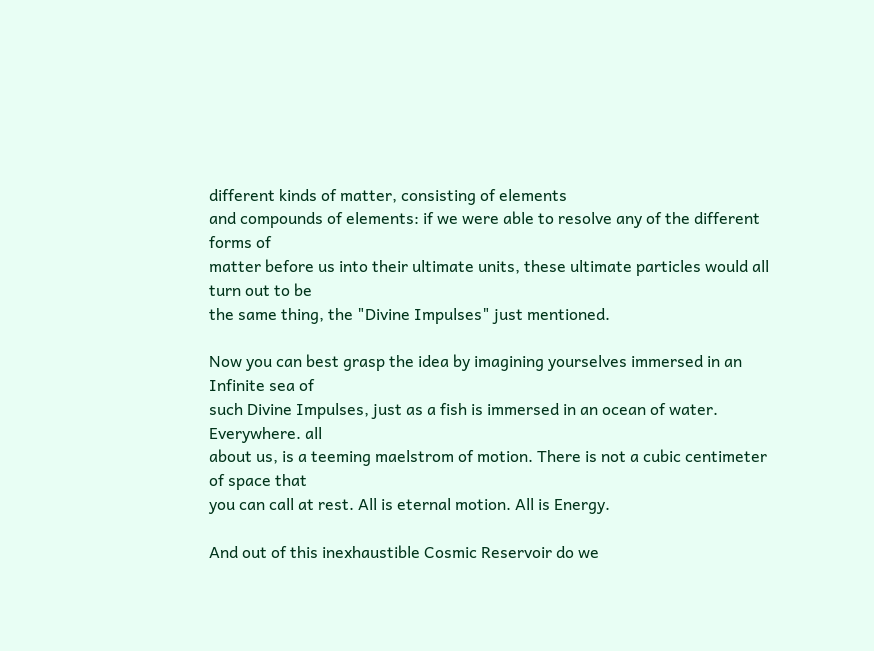different kinds of matter, consisting of elements
and compounds of elements: if we were able to resolve any of the different forms of
matter before us into their ultimate units, these ultimate particles would all turn out to be
the same thing, the "Divine Impulses" just mentioned.

Now you can best grasp the idea by imagining yourselves immersed in an Infinite sea of
such Divine Impulses, just as a fish is immersed in an ocean of water. Everywhere. all
about us, is a teeming maelstrom of motion. There is not a cubic centimeter of space that
you can call at rest. All is eternal motion. All is Energy.

And out of this inexhaustible Cosmic Reservoir do we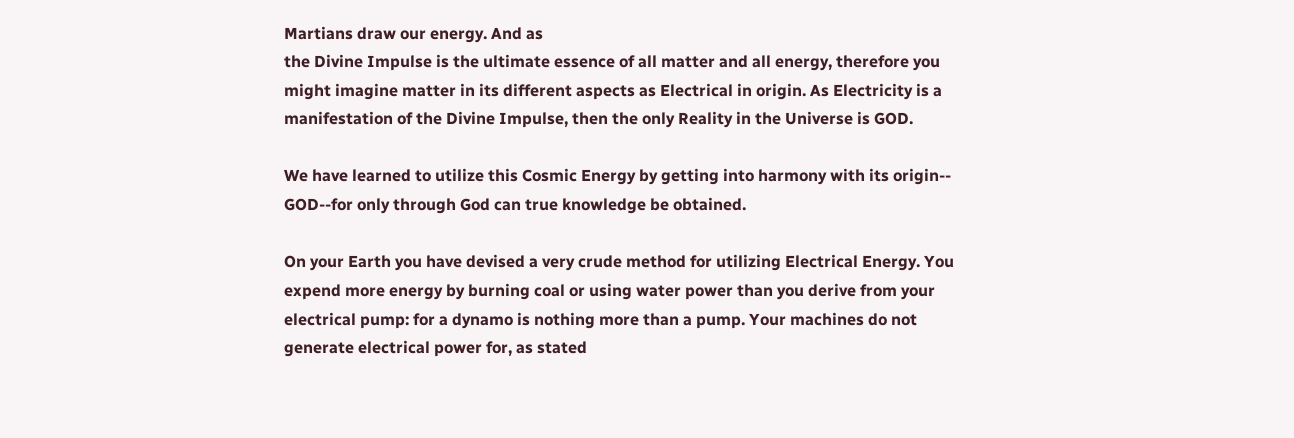Martians draw our energy. And as
the Divine Impulse is the ultimate essence of all matter and all energy, therefore you
might imagine matter in its different aspects as Electrical in origin. As Electricity is a
manifestation of the Divine Impulse, then the only Reality in the Universe is GOD.

We have learned to utilize this Cosmic Energy by getting into harmony with its origin--
GOD--for only through God can true knowledge be obtained.

On your Earth you have devised a very crude method for utilizing Electrical Energy. You
expend more energy by burning coal or using water power than you derive from your
electrical pump: for a dynamo is nothing more than a pump. Your machines do not
generate electrical power for, as stated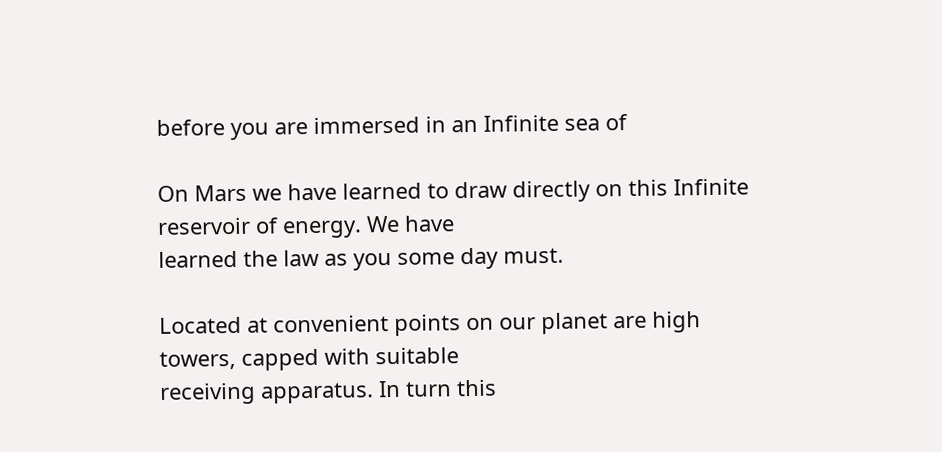before you are immersed in an Infinite sea of

On Mars we have learned to draw directly on this Infinite reservoir of energy. We have
learned the law as you some day must.

Located at convenient points on our planet are high towers, capped with suitable
receiving apparatus. In turn this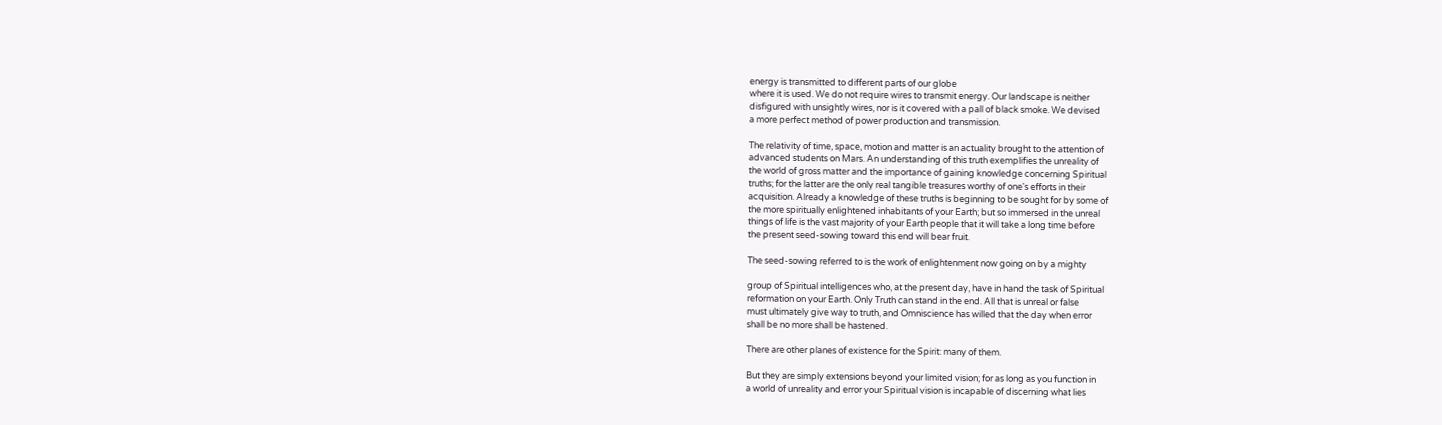energy is transmitted to different parts of our globe
where it is used. We do not require wires to transmit energy. Our landscape is neither
disfigured with unsightly wires, nor is it covered with a pall of black smoke. We devised
a more perfect method of power production and transmission.

The relativity of time, space, motion and matter is an actuality brought to the attention of
advanced students on Mars. An understanding of this truth exemplifies the unreality of
the world of gross matter and the importance of gaining knowledge concerning Spiritual
truths; for the latter are the only real tangible treasures worthy of one's efforts in their
acquisition. Already a knowledge of these truths is beginning to be sought for by some of
the more spiritually enlightened inhabitants of your Earth; but so immersed in the unreal
things of life is the vast majority of your Earth people that it will take a long time before
the present seed-sowing toward this end will bear fruit.

The seed-sowing referred to is the work of enlightenment now going on by a mighty

group of Spiritual intelligences who, at the present day, have in hand the task of Spiritual
reformation on your Earth. Only Truth can stand in the end. All that is unreal or false
must ultimately give way to truth, and Omniscience has willed that the day when error
shall be no more shall be hastened.

There are other planes of existence for the Spirit: many of them.

But they are simply extensions beyond your limited vision; for as long as you function in
a world of unreality and error your Spiritual vision is incapable of discerning what lies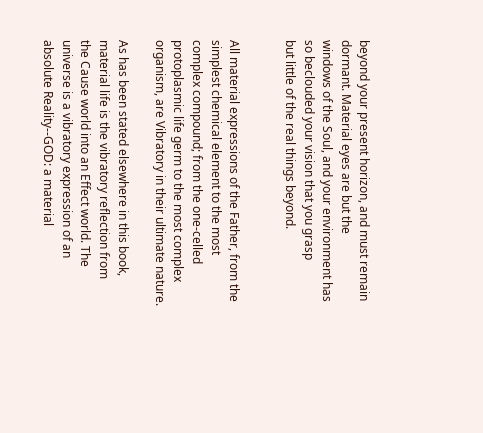beyond your present horizon, and must remain dormant. Material eyes are but the
windows of the Soul, and your environment has so beclouded your vision that you grasp
but little of the real things beyond.


All material expressions of the Father, from the simplest chemical element to the most
complex compound; from the one-celled protoplasmic life germ to the most complex
organism, are Vibratory in their ultimate nature.

As has been stated elsewhere in this book, material life is the vibratory reflection from
the Cause world into an Effect world. The universe is a vibratory expression of an
absolute Reality--GOD: a material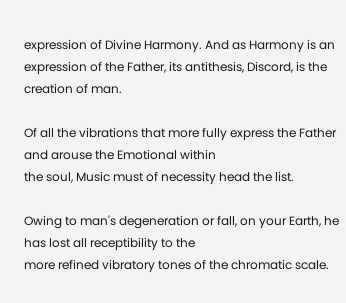expression of Divine Harmony. And as Harmony is an
expression of the Father, its antithesis, Discord, is the creation of man.

Of all the vibrations that more fully express the Father and arouse the Emotional within
the soul, Music must of necessity head the list.

Owing to man's degeneration or fall, on your Earth, he has lost all receptibility to the
more refined vibratory tones of the chromatic scale.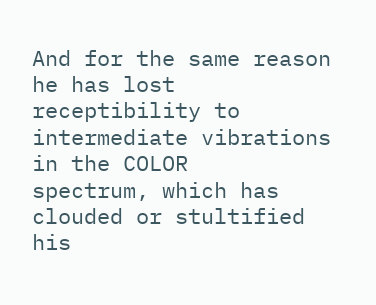And for the same reason he has lost receptibility to intermediate vibrations in the COLOR
spectrum, which has clouded or stultified his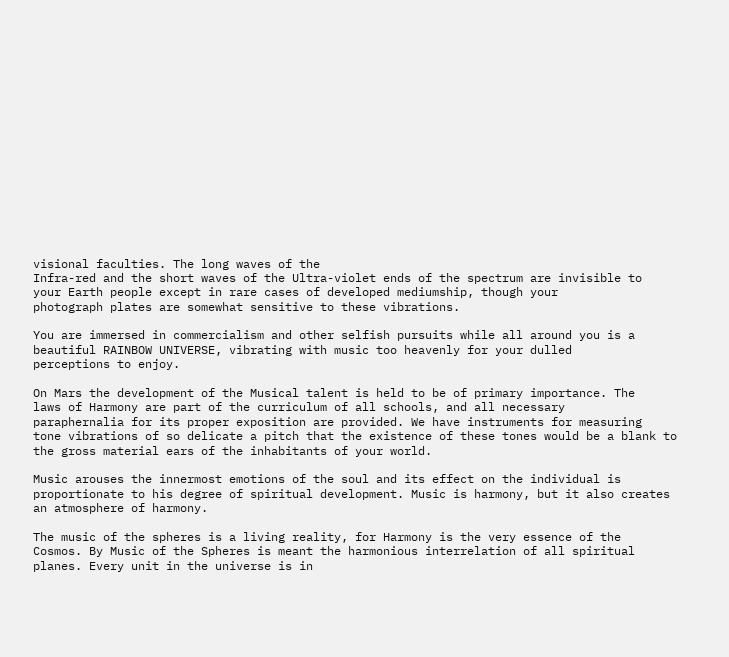visional faculties. The long waves of the
Infra-red and the short waves of the Ultra-violet ends of the spectrum are invisible to
your Earth people except in rare cases of developed mediumship, though your
photograph plates are somewhat sensitive to these vibrations.

You are immersed in commercialism and other selfish pursuits while all around you is a
beautiful RAINBOW UNIVERSE, vibrating with music too heavenly for your dulled
perceptions to enjoy.

On Mars the development of the Musical talent is held to be of primary importance. The
laws of Harmony are part of the curriculum of all schools, and all necessary
paraphernalia for its proper exposition are provided. We have instruments for measuring
tone vibrations of so delicate a pitch that the existence of these tones would be a blank to
the gross material ears of the inhabitants of your world.

Music arouses the innermost emotions of the soul and its effect on the individual is
proportionate to his degree of spiritual development. Music is harmony, but it also creates
an atmosphere of harmony.

The music of the spheres is a living reality, for Harmony is the very essence of the
Cosmos. By Music of the Spheres is meant the harmonious interrelation of all spiritual
planes. Every unit in the universe is in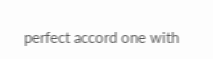perfect accord one with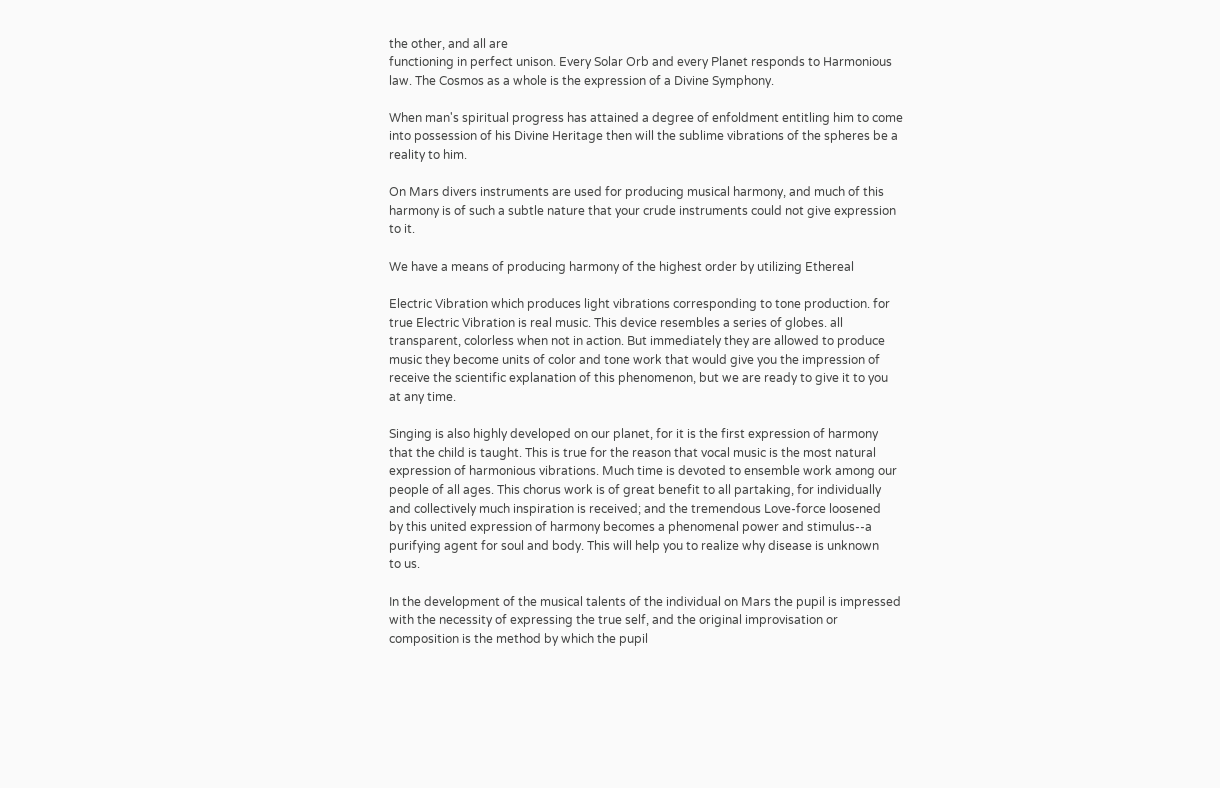the other, and all are
functioning in perfect unison. Every Solar Orb and every Planet responds to Harmonious
law. The Cosmos as a whole is the expression of a Divine Symphony.

When man's spiritual progress has attained a degree of enfoldment entitling him to come
into possession of his Divine Heritage then will the sublime vibrations of the spheres be a
reality to him.

On Mars divers instruments are used for producing musical harmony, and much of this
harmony is of such a subtle nature that your crude instruments could not give expression
to it.

We have a means of producing harmony of the highest order by utilizing Ethereal

Electric Vibration which produces light vibrations corresponding to tone production. for
true Electric Vibration is real music. This device resembles a series of globes. all
transparent, colorless when not in action. But immediately they are allowed to produce
music they become units of color and tone work that would give you the impression of
receive the scientific explanation of this phenomenon, but we are ready to give it to you
at any time.

Singing is also highly developed on our planet, for it is the first expression of harmony
that the child is taught. This is true for the reason that vocal music is the most natural
expression of harmonious vibrations. Much time is devoted to ensemble work among our
people of all ages. This chorus work is of great benefit to all partaking, for individually
and collectively much inspiration is received; and the tremendous Love-force loosened
by this united expression of harmony becomes a phenomenal power and stimulus--a
purifying agent for soul and body. This will help you to realize why disease is unknown
to us.

In the development of the musical talents of the individual on Mars the pupil is impressed
with the necessity of expressing the true self, and the original improvisation or
composition is the method by which the pupil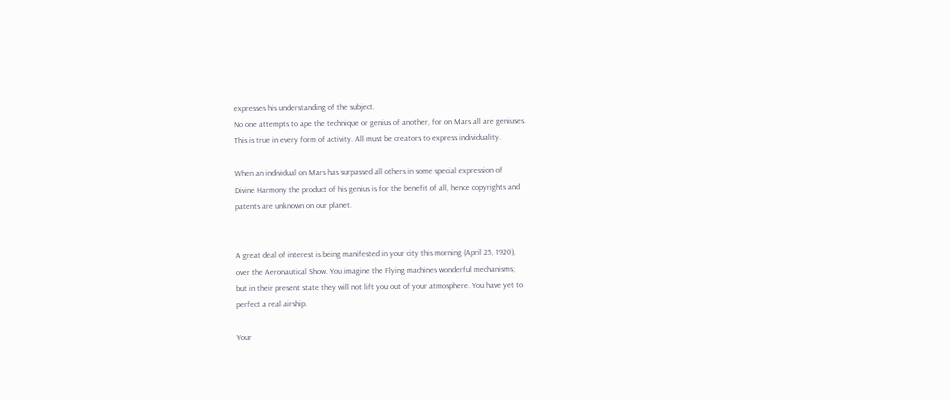expresses his understanding of the subject.
No one attempts to ape the technique or genius of another, for on Mars all are geniuses.
This is true in every form of activity. All must be creators to express individuality.

When an individual on Mars has surpassed all others in some special expression of
Divine Harmony the product of his genius is for the benefit of all, hence copyrights and
patents are unknown on our planet.


A great deal of interest is being manifested in your city this morning (April 25, 1920),
over the Aeronautical Show. You imagine the Flying machines wonderful mechanisms;
but in their present state they will not lift you out of your atmosphere. You have yet to
perfect a real airship.

Your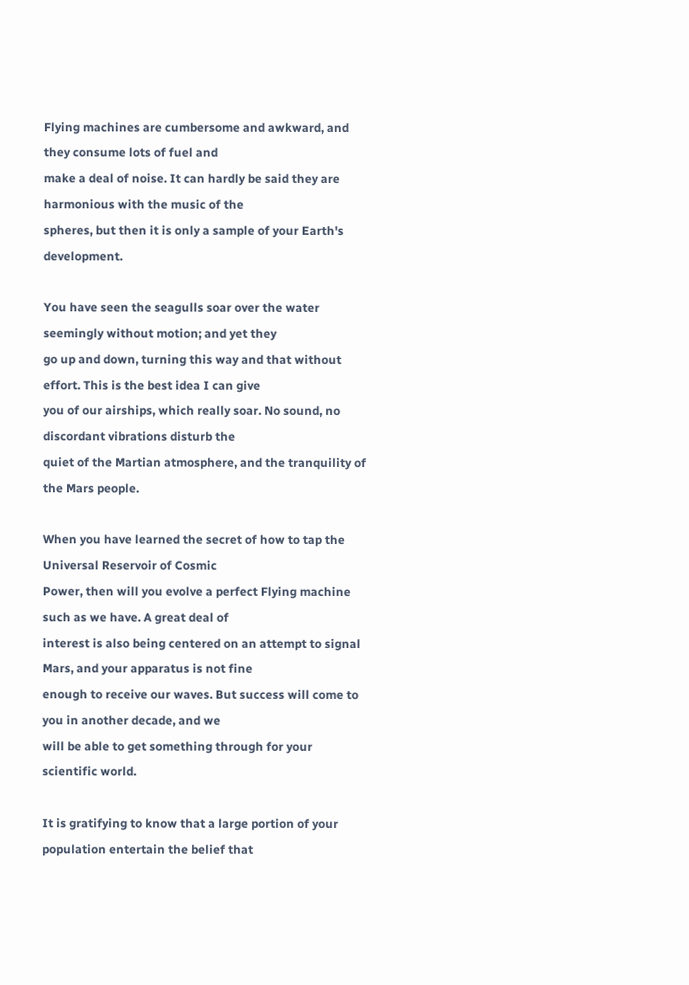Flying machines are cumbersome and awkward, and they consume lots of fuel and
make a deal of noise. It can hardly be said they are harmonious with the music of the
spheres, but then it is only a sample of your Earth's development.

You have seen the seagulls soar over the water seemingly without motion; and yet they
go up and down, turning this way and that without effort. This is the best idea I can give
you of our airships, which really soar. No sound, no discordant vibrations disturb the
quiet of the Martian atmosphere, and the tranquility of the Mars people.

When you have learned the secret of how to tap the Universal Reservoir of Cosmic
Power, then will you evolve a perfect Flying machine such as we have. A great deal of
interest is also being centered on an attempt to signal Mars, and your apparatus is not fine
enough to receive our waves. But success will come to you in another decade, and we
will be able to get something through for your scientific world.

It is gratifying to know that a large portion of your population entertain the belief that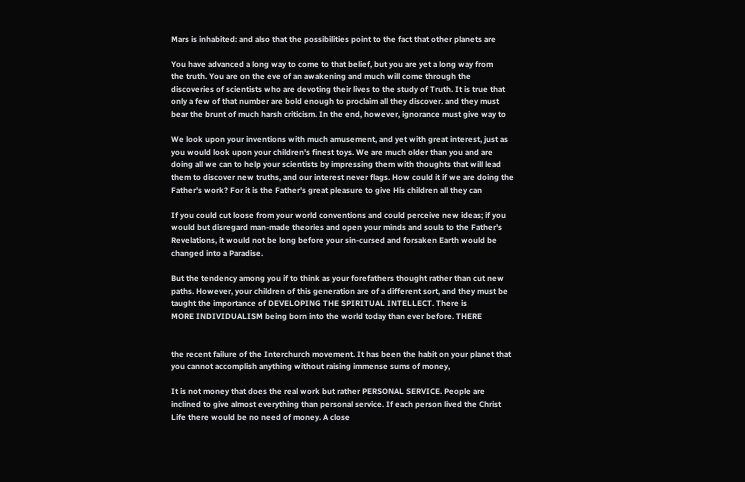Mars is inhabited: and also that the possibilities point to the fact that other planets are

You have advanced a long way to come to that belief, but you are yet a long way from
the truth. You are on the eve of an awakening and much will come through the
discoveries of scientists who are devoting their lives to the study of Truth. It is true that
only a few of that number are bold enough to proclaim all they discover. and they must
bear the brunt of much harsh criticism. In the end, however, ignorance must give way to

We look upon your inventions with much amusement, and yet with great interest, just as
you would look upon your children's finest toys. We are much older than you and are
doing all we can to help your scientists by impressing them with thoughts that will lead
them to discover new truths, and our interest never flags. How could it if we are doing the
Father's work? For it is the Father's great pleasure to give His children all they can

If you could cut loose from your world conventions and could perceive new ideas; if you
would but disregard man-made theories and open your minds and souls to the Father's
Revelations, it would not be long before your sin-cursed and forsaken Earth would be
changed into a Paradise.

But the tendency among you if to think as your forefathers thought rather than cut new
paths. However, your children of this generation are of a different sort, and they must be
taught the importance of DEVELOPING THE SPIRITUAL INTELLECT. There is
MORE INDIVIDUALISM being born into the world today than ever before. THERE


the recent failure of the Interchurch movement. It has been the habit on your planet that
you cannot accomplish anything without raising immense sums of money,

It is not money that does the real work but rather PERSONAL SERVICE. People are
inclined to give almost everything than personal service. If each person lived the Christ
Life there would be no need of money. A close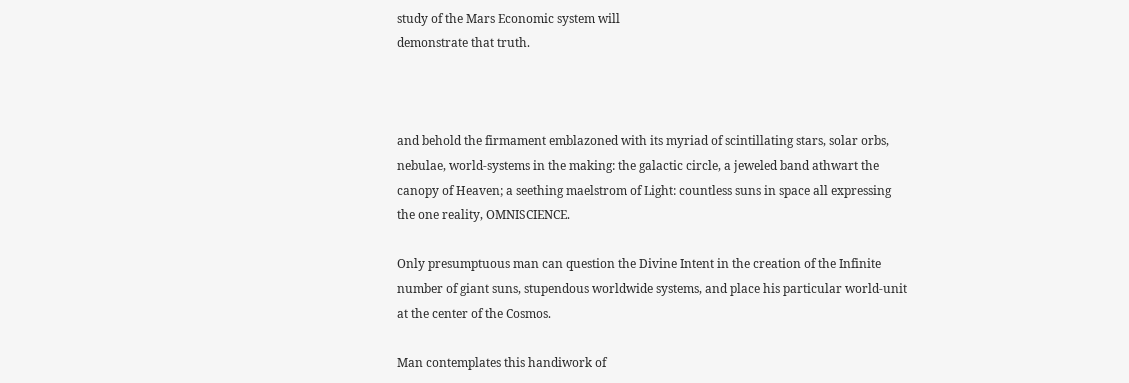study of the Mars Economic system will
demonstrate that truth.



and behold the firmament emblazoned with its myriad of scintillating stars, solar orbs,
nebulae, world-systems in the making: the galactic circle, a jeweled band athwart the
canopy of Heaven; a seething maelstrom of Light: countless suns in space all expressing
the one reality, OMNISCIENCE.

Only presumptuous man can question the Divine Intent in the creation of the Infinite
number of giant suns, stupendous worldwide systems, and place his particular world-unit
at the center of the Cosmos.

Man contemplates this handiwork of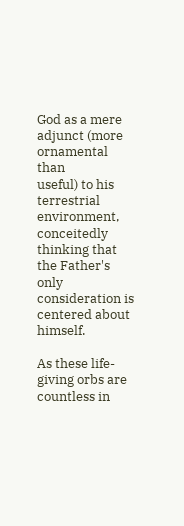God as a mere adjunct (more ornamental than
useful) to his terrestrial environment, conceitedly thinking that the Father's only
consideration is centered about himself.

As these life-giving orbs are countless in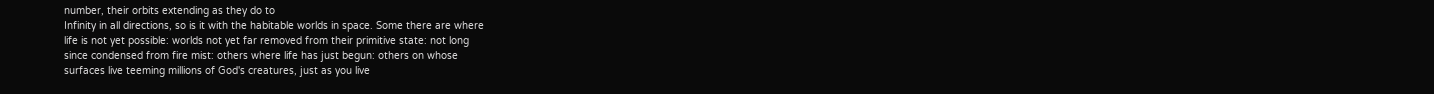number, their orbits extending as they do to
Infinity in all directions, so is it with the habitable worlds in space. Some there are where
life is not yet possible: worlds not yet far removed from their primitive state: not long
since condensed from fire mist: others where life has just begun: others on whose
surfaces live teeming millions of God's creatures, just as you live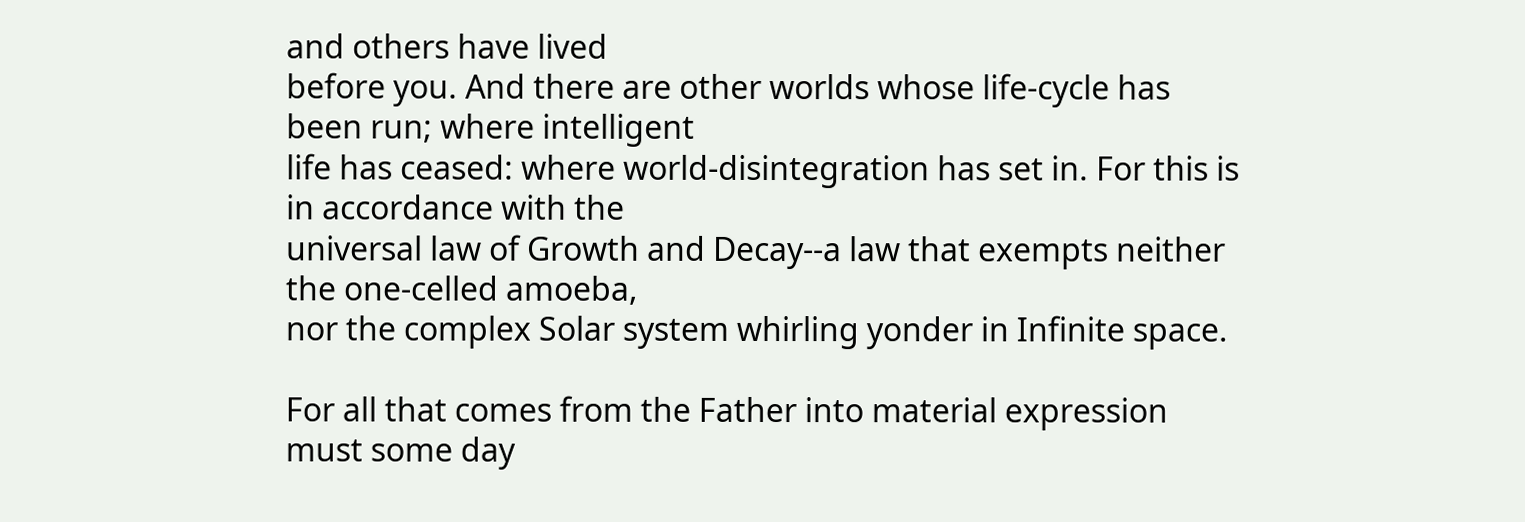and others have lived
before you. And there are other worlds whose life-cycle has been run; where intelligent
life has ceased: where world-disintegration has set in. For this is in accordance with the
universal law of Growth and Decay--a law that exempts neither the one-celled amoeba,
nor the complex Solar system whirling yonder in Infinite space.

For all that comes from the Father into material expression must some day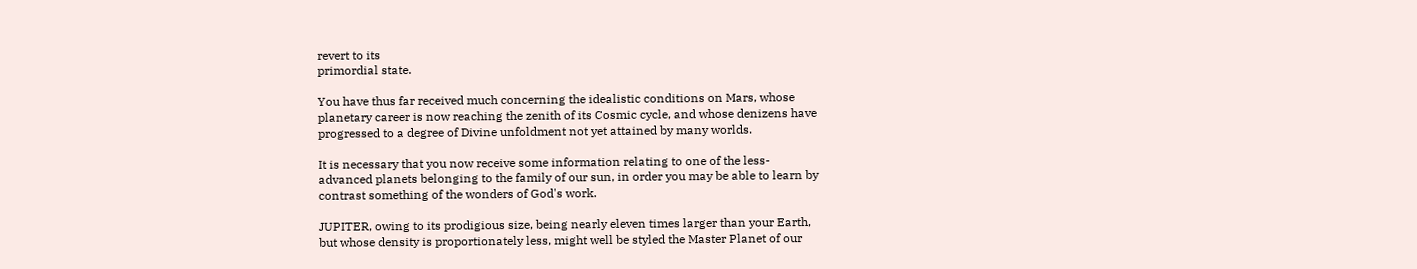revert to its
primordial state.

You have thus far received much concerning the idealistic conditions on Mars, whose
planetary career is now reaching the zenith of its Cosmic cycle, and whose denizens have
progressed to a degree of Divine unfoldment not yet attained by many worlds.

It is necessary that you now receive some information relating to one of the less-
advanced planets belonging to the family of our sun, in order you may be able to learn by
contrast something of the wonders of God's work.

JUPITER, owing to its prodigious size, being nearly eleven times larger than your Earth,
but whose density is proportionately less, might well be styled the Master Planet of our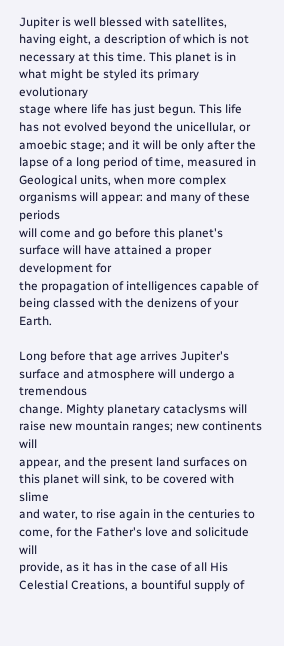Jupiter is well blessed with satellites, having eight, a description of which is not
necessary at this time. This planet is in what might be styled its primary evolutionary
stage where life has just begun. This life has not evolved beyond the unicellular, or
amoebic stage; and it will be only after the lapse of a long period of time, measured in
Geological units, when more complex organisms will appear: and many of these periods
will come and go before this planet's surface will have attained a proper development for
the propagation of intelligences capable of being classed with the denizens of your Earth.

Long before that age arrives Jupiter's surface and atmosphere will undergo a tremendous
change. Mighty planetary cataclysms will raise new mountain ranges; new continents will
appear, and the present land surfaces on this planet will sink, to be covered with slime
and water, to rise again in the centuries to come, for the Father's love and solicitude will
provide, as it has in the case of all His Celestial Creations, a bountiful supply of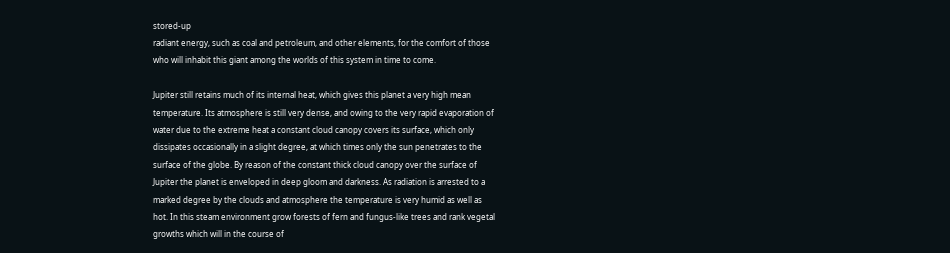stored-up
radiant energy, such as coal and petroleum, and other elements, for the comfort of those
who will inhabit this giant among the worlds of this system in time to come.

Jupiter still retains much of its internal heat, which gives this planet a very high mean
temperature. Its atmosphere is still very dense, and owing to the very rapid evaporation of
water due to the extreme heat a constant cloud canopy covers its surface, which only
dissipates occasionally in a slight degree, at which times only the sun penetrates to the
surface of the globe. By reason of the constant thick cloud canopy over the surface of
Jupiter the planet is enveloped in deep gloom and darkness. As radiation is arrested to a
marked degree by the clouds and atmosphere the temperature is very humid as well as
hot. In this steam environment grow forests of fern and fungus-like trees and rank vegetal
growths which will in the course of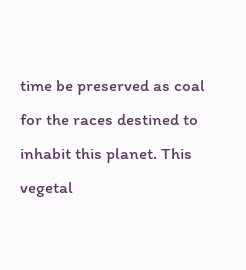time be preserved as coal for the races destined to
inhabit this planet. This vegetal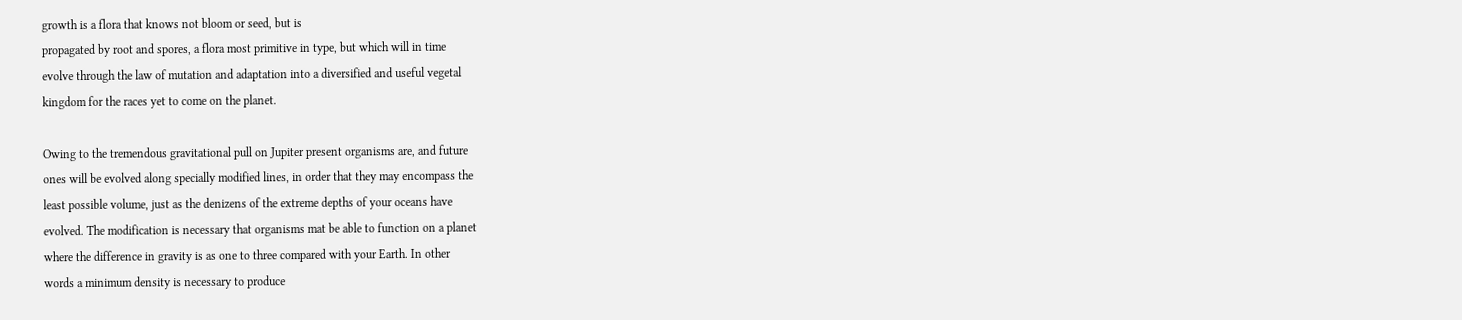growth is a flora that knows not bloom or seed, but is
propagated by root and spores, a flora most primitive in type, but which will in time
evolve through the law of mutation and adaptation into a diversified and useful vegetal
kingdom for the races yet to come on the planet.

Owing to the tremendous gravitational pull on Jupiter present organisms are, and future
ones will be evolved along specially modified lines, in order that they may encompass the
least possible volume, just as the denizens of the extreme depths of your oceans have
evolved. The modification is necessary that organisms mat be able to function on a planet
where the difference in gravity is as one to three compared with your Earth. In other
words a minimum density is necessary to produce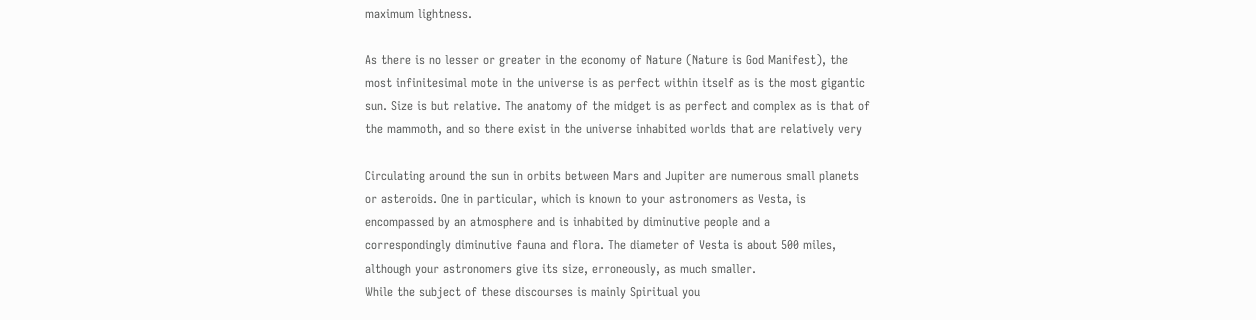maximum lightness.

As there is no lesser or greater in the economy of Nature (Nature is God Manifest), the
most infinitesimal mote in the universe is as perfect within itself as is the most gigantic
sun. Size is but relative. The anatomy of the midget is as perfect and complex as is that of
the mammoth, and so there exist in the universe inhabited worlds that are relatively very

Circulating around the sun in orbits between Mars and Jupiter are numerous small planets
or asteroids. One in particular, which is known to your astronomers as Vesta, is
encompassed by an atmosphere and is inhabited by diminutive people and a
correspondingly diminutive fauna and flora. The diameter of Vesta is about 500 miles,
although your astronomers give its size, erroneously, as much smaller.
While the subject of these discourses is mainly Spiritual you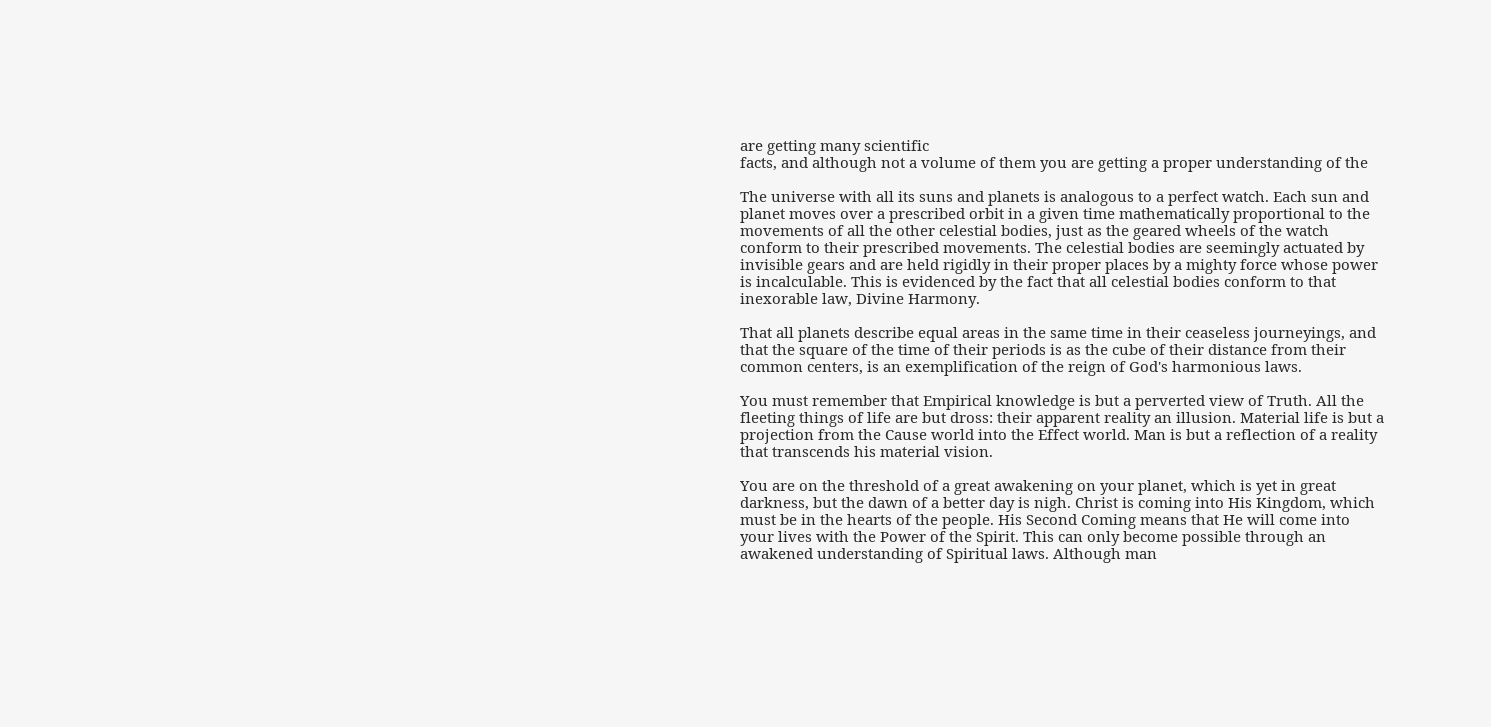are getting many scientific
facts, and although not a volume of them you are getting a proper understanding of the

The universe with all its suns and planets is analogous to a perfect watch. Each sun and
planet moves over a prescribed orbit in a given time mathematically proportional to the
movements of all the other celestial bodies, just as the geared wheels of the watch
conform to their prescribed movements. The celestial bodies are seemingly actuated by
invisible gears and are held rigidly in their proper places by a mighty force whose power
is incalculable. This is evidenced by the fact that all celestial bodies conform to that
inexorable law, Divine Harmony.

That all planets describe equal areas in the same time in their ceaseless journeyings, and
that the square of the time of their periods is as the cube of their distance from their
common centers, is an exemplification of the reign of God's harmonious laws.

You must remember that Empirical knowledge is but a perverted view of Truth. All the
fleeting things of life are but dross: their apparent reality an illusion. Material life is but a
projection from the Cause world into the Effect world. Man is but a reflection of a reality
that transcends his material vision.

You are on the threshold of a great awakening on your planet, which is yet in great
darkness, but the dawn of a better day is nigh. Christ is coming into His Kingdom, which
must be in the hearts of the people. His Second Coming means that He will come into
your lives with the Power of the Spirit. This can only become possible through an
awakened understanding of Spiritual laws. Although man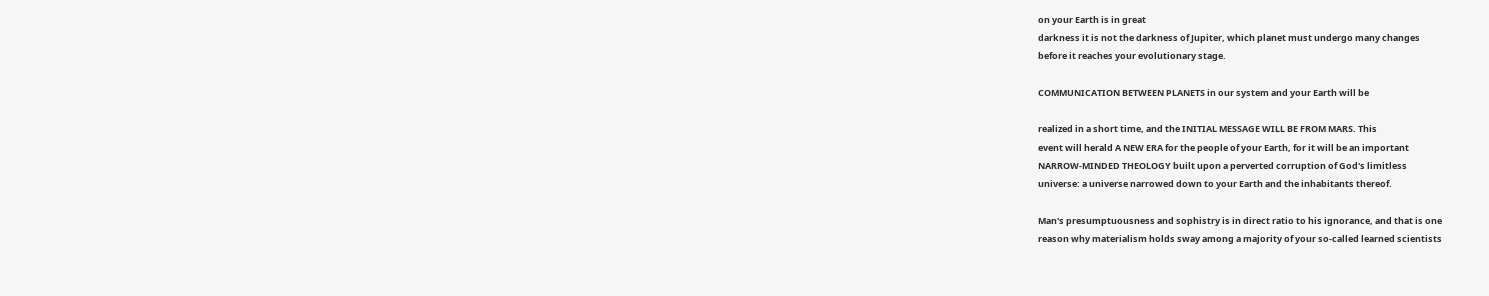on your Earth is in great
darkness it is not the darkness of Jupiter, which planet must undergo many changes
before it reaches your evolutionary stage.

COMMUNICATION BETWEEN PLANETS in our system and your Earth will be

realized in a short time, and the INITIAL MESSAGE WILL BE FROM MARS. This
event will herald A NEW ERA for the people of your Earth, for it will be an important
NARROW-MINDED THEOLOGY built upon a perverted corruption of God's limitless
universe: a universe narrowed down to your Earth and the inhabitants thereof.

Man's presumptuousness and sophistry is in direct ratio to his ignorance, and that is one
reason why materialism holds sway among a majority of your so-called learned scientists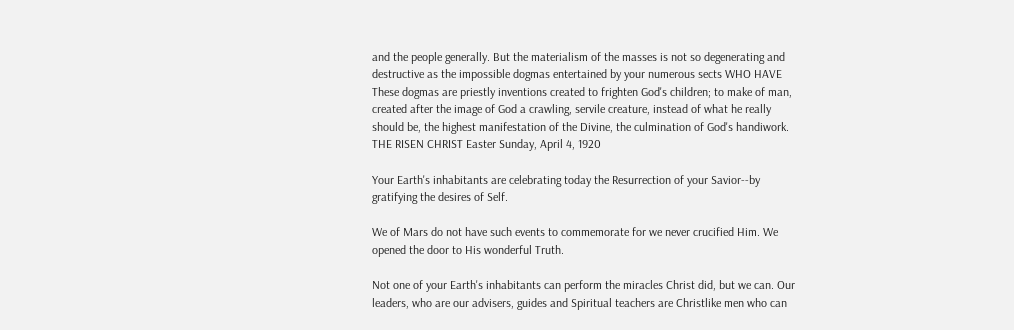and the people generally. But the materialism of the masses is not so degenerating and
destructive as the impossible dogmas entertained by your numerous sects WHO HAVE
These dogmas are priestly inventions created to frighten God's children; to make of man,
created after the image of God a crawling, servile creature, instead of what he really
should be, the highest manifestation of the Divine, the culmination of God's handiwork.
THE RISEN CHRIST Easter Sunday, April 4, 1920

Your Earth's inhabitants are celebrating today the Resurrection of your Savior--by
gratifying the desires of Self.

We of Mars do not have such events to commemorate for we never crucified Him. We
opened the door to His wonderful Truth.

Not one of your Earth's inhabitants can perform the miracles Christ did, but we can. Our
leaders, who are our advisers, guides and Spiritual teachers are Christlike men who can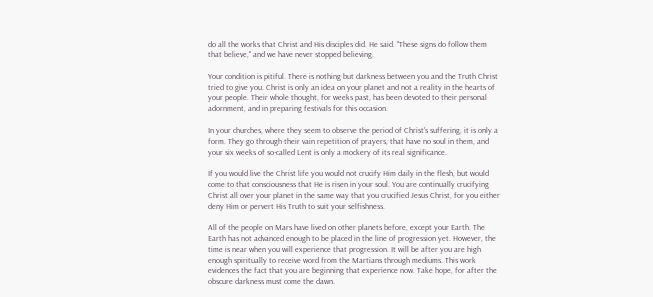do all the works that Christ and His disciples did. He said. "These signs do follow them
that believe," and we have never stopped believing.

Your condition is pitiful. There is nothing but darkness between you and the Truth Christ
tried to give you. Christ is only an idea on your planet and not a reality in the hearts of
your people. Their whole thought, for weeks past, has been devoted to their personal
adornment, and in preparing festivals for this occasion.

In your churches, where they seem to observe the period of Christ's suffering, it is only a
form. They go through their vain repetition of prayers, that have no soul in them, and
your six weeks of so-called Lent is only a mockery of its real significance.

If you would live the Christ life you would not crucify Him daily in the flesh, but would
come to that consciousness that He is risen in your soul. You are continually crucifying
Christ all over your planet in the same way that you crucified Jesus Christ, for you either
deny Him or pervert His Truth to suit your selfishness.

All of the people on Mars have lived on other planets before, except your Earth. The
Earth has not advanced enough to be placed in the line of progression yet. However, the
time is near when you will experience that progression. It will be after you are high
enough spiritually to receive word from the Martians through mediums. This work
evidences the fact that you are beginning that experience now. Take hope, for after the
obscure darkness must come the dawn.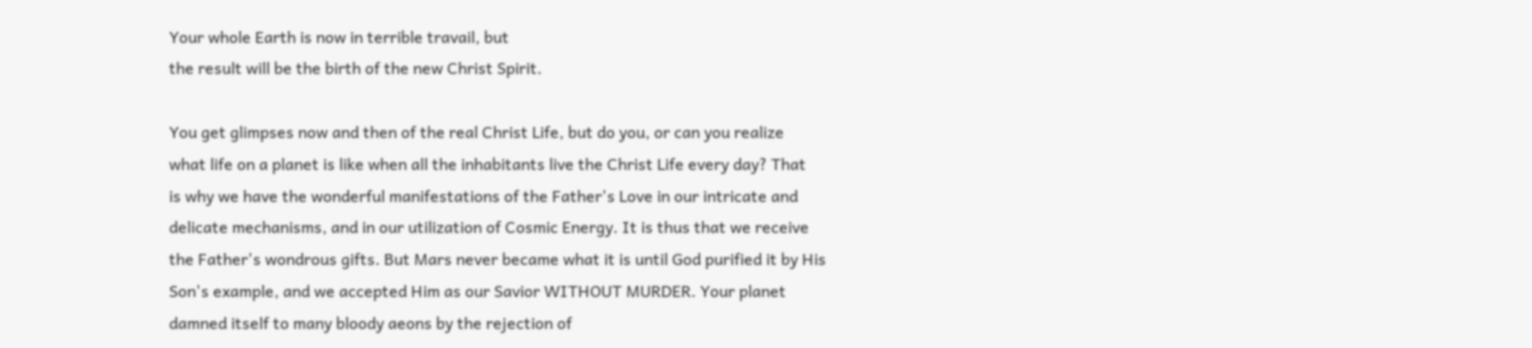Your whole Earth is now in terrible travail, but
the result will be the birth of the new Christ Spirit.

You get glimpses now and then of the real Christ Life, but do you, or can you realize
what life on a planet is like when all the inhabitants live the Christ Life every day? That
is why we have the wonderful manifestations of the Father's Love in our intricate and
delicate mechanisms, and in our utilization of Cosmic Energy. It is thus that we receive
the Father's wondrous gifts. But Mars never became what it is until God purified it by His
Son's example, and we accepted Him as our Savior WITHOUT MURDER. Your planet
damned itself to many bloody aeons by the rejection of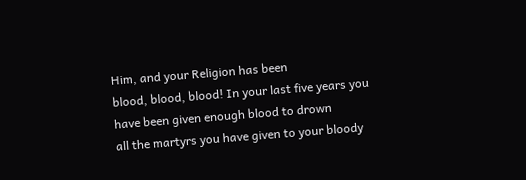Him, and your Religion has been
blood, blood, blood! In your last five years you have been given enough blood to drown
all the martyrs you have given to your bloody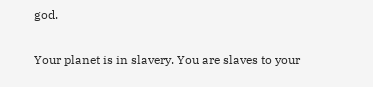god.

Your planet is in slavery. You are slaves to your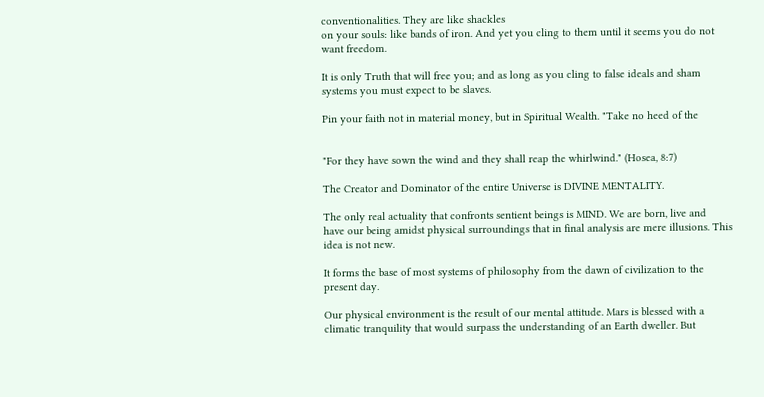conventionalities. They are like shackles
on your souls: like bands of iron. And yet you cling to them until it seems you do not
want freedom.

It is only Truth that will free you; and as long as you cling to false ideals and sham
systems you must expect to be slaves.

Pin your faith not in material money, but in Spiritual Wealth. "Take no heed of the


"For they have sown the wind and they shall reap the whirlwind." (Hosea, 8:7)

The Creator and Dominator of the entire Universe is DIVINE MENTALITY.

The only real actuality that confronts sentient beings is MIND. We are born, live and
have our being amidst physical surroundings that in final analysis are mere illusions. This
idea is not new.

It forms the base of most systems of philosophy from the dawn of civilization to the
present day.

Our physical environment is the result of our mental attitude. Mars is blessed with a
climatic tranquility that would surpass the understanding of an Earth dweller. But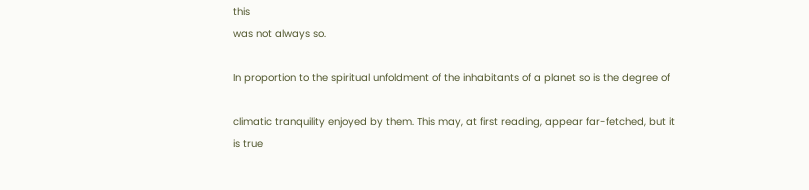this
was not always so.

In proportion to the spiritual unfoldment of the inhabitants of a planet so is the degree of

climatic tranquility enjoyed by them. This may, at first reading, appear far-fetched, but it
is true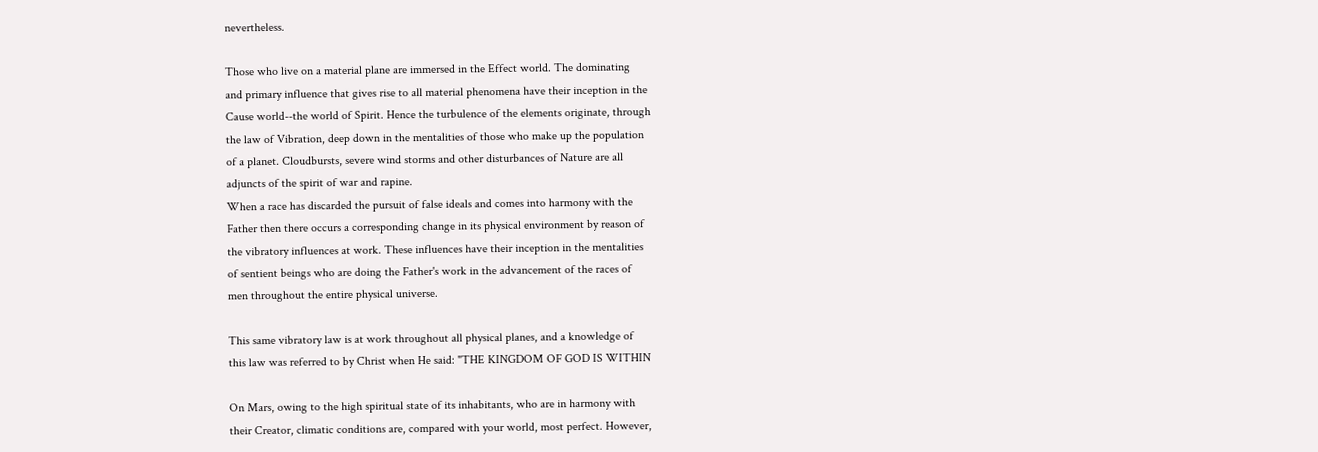nevertheless.

Those who live on a material plane are immersed in the Effect world. The dominating
and primary influence that gives rise to all material phenomena have their inception in the
Cause world--the world of Spirit. Hence the turbulence of the elements originate, through
the law of Vibration, deep down in the mentalities of those who make up the population
of a planet. Cloudbursts, severe wind storms and other disturbances of Nature are all
adjuncts of the spirit of war and rapine.
When a race has discarded the pursuit of false ideals and comes into harmony with the
Father then there occurs a corresponding change in its physical environment by reason of
the vibratory influences at work. These influences have their inception in the mentalities
of sentient beings who are doing the Father's work in the advancement of the races of
men throughout the entire physical universe.

This same vibratory law is at work throughout all physical planes, and a knowledge of
this law was referred to by Christ when He said: "THE KINGDOM OF GOD IS WITHIN

On Mars, owing to the high spiritual state of its inhabitants, who are in harmony with
their Creator, climatic conditions are, compared with your world, most perfect. However,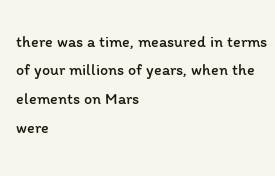there was a time, measured in terms of your millions of years, when the elements on Mars
were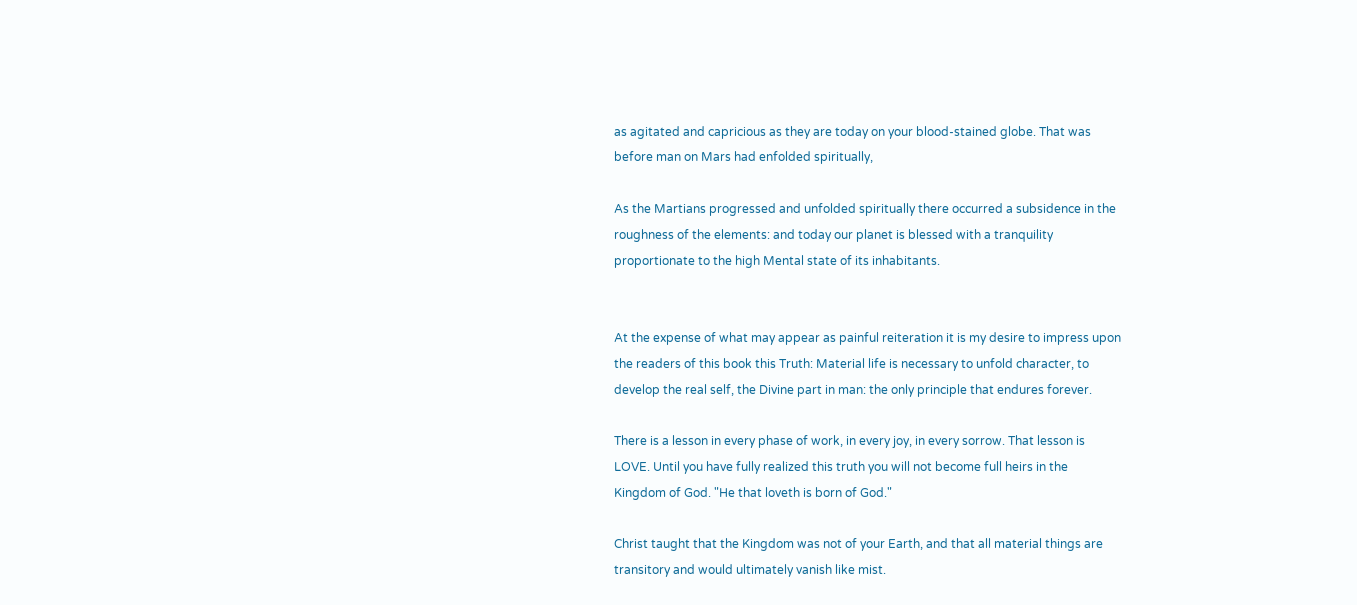as agitated and capricious as they are today on your blood-stained globe. That was
before man on Mars had enfolded spiritually,

As the Martians progressed and unfolded spiritually there occurred a subsidence in the
roughness of the elements: and today our planet is blessed with a tranquility
proportionate to the high Mental state of its inhabitants.


At the expense of what may appear as painful reiteration it is my desire to impress upon
the readers of this book this Truth: Material life is necessary to unfold character, to
develop the real self, the Divine part in man: the only principle that endures forever.

There is a lesson in every phase of work, in every joy, in every sorrow. That lesson is
LOVE. Until you have fully realized this truth you will not become full heirs in the
Kingdom of God. "He that loveth is born of God."

Christ taught that the Kingdom was not of your Earth, and that all material things are
transitory and would ultimately vanish like mist.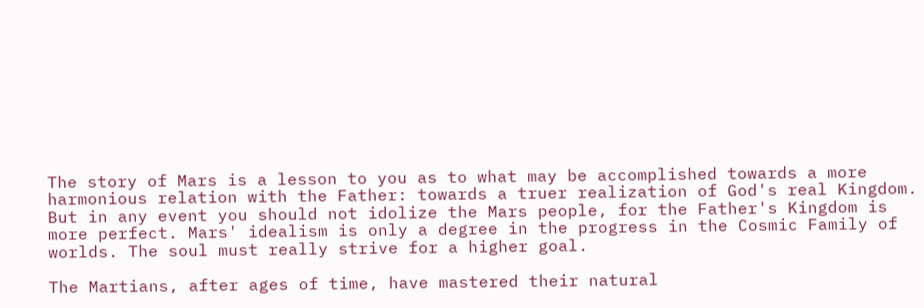The story of Mars is a lesson to you as to what may be accomplished towards a more
harmonious relation with the Father: towards a truer realization of God's real Kingdom.
But in any event you should not idolize the Mars people, for the Father's Kingdom is
more perfect. Mars' idealism is only a degree in the progress in the Cosmic Family of
worlds. The soul must really strive for a higher goal.

The Martians, after ages of time, have mastered their natural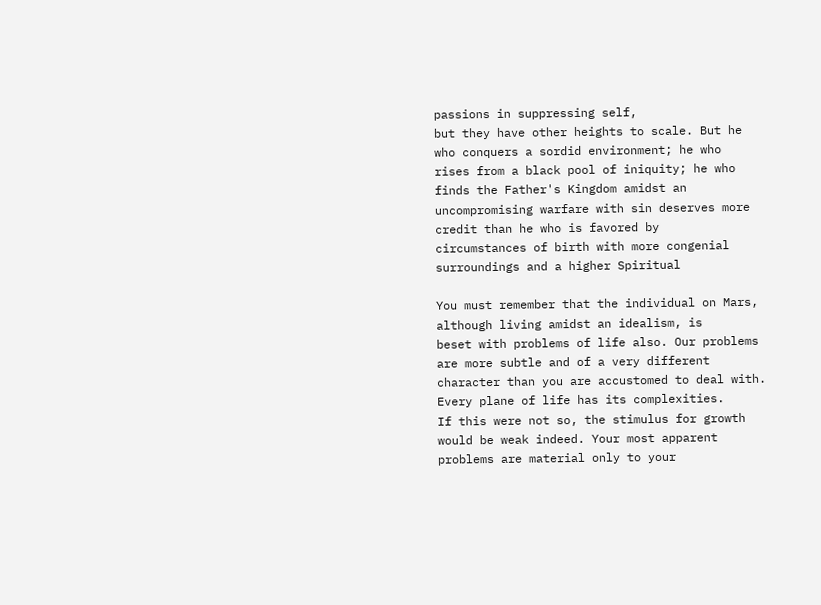passions in suppressing self,
but they have other heights to scale. But he who conquers a sordid environment; he who
rises from a black pool of iniquity; he who finds the Father's Kingdom amidst an
uncompromising warfare with sin deserves more credit than he who is favored by
circumstances of birth with more congenial surroundings and a higher Spiritual

You must remember that the individual on Mars, although living amidst an idealism, is
beset with problems of life also. Our problems are more subtle and of a very different
character than you are accustomed to deal with. Every plane of life has its complexities.
If this were not so, the stimulus for growth would be weak indeed. Your most apparent
problems are material only to your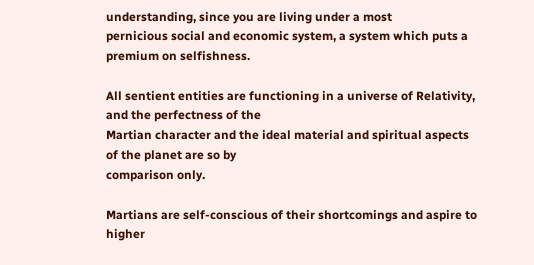understanding, since you are living under a most
pernicious social and economic system, a system which puts a premium on selfishness.

All sentient entities are functioning in a universe of Relativity, and the perfectness of the
Martian character and the ideal material and spiritual aspects of the planet are so by
comparison only.

Martians are self-conscious of their shortcomings and aspire to higher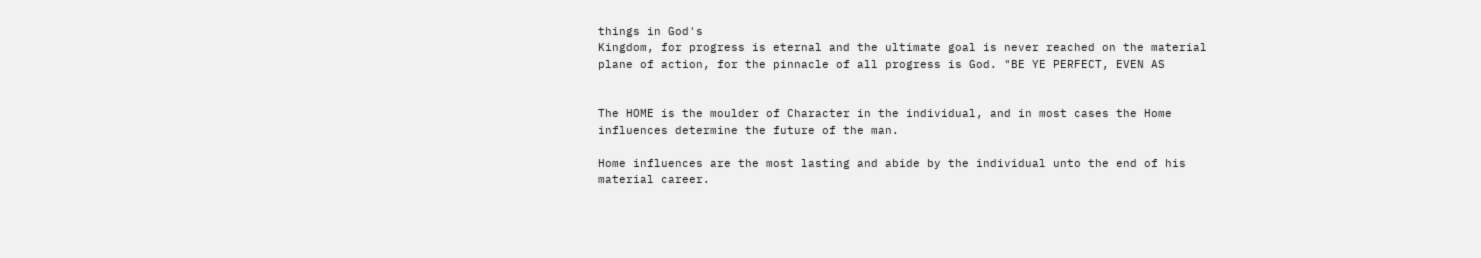things in God's
Kingdom, for progress is eternal and the ultimate goal is never reached on the material
plane of action, for the pinnacle of all progress is God. "BE YE PERFECT, EVEN AS


The HOME is the moulder of Character in the individual, and in most cases the Home
influences determine the future of the man.

Home influences are the most lasting and abide by the individual unto the end of his
material career.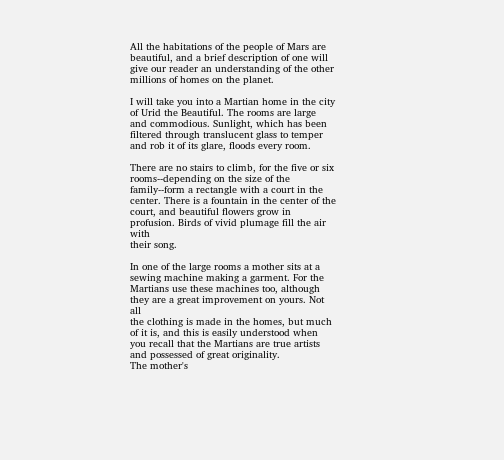All the habitations of the people of Mars are beautiful, and a brief description of one will
give our reader an understanding of the other millions of homes on the planet.

I will take you into a Martian home in the city of Urid the Beautiful. The rooms are large
and commodious. Sunlight, which has been filtered through translucent glass to temper
and rob it of its glare, floods every room.

There are no stairs to climb, for the five or six rooms--depending on the size of the
family--form a rectangle with a court in the center. There is a fountain in the center of the
court, and beautiful flowers grow in profusion. Birds of vivid plumage fill the air with
their song.

In one of the large rooms a mother sits at a sewing machine making a garment. For the
Martians use these machines too, although they are a great improvement on yours. Not all
the clothing is made in the homes, but much of it is, and this is easily understood when
you recall that the Martians are true artists and possessed of great originality.
The mother's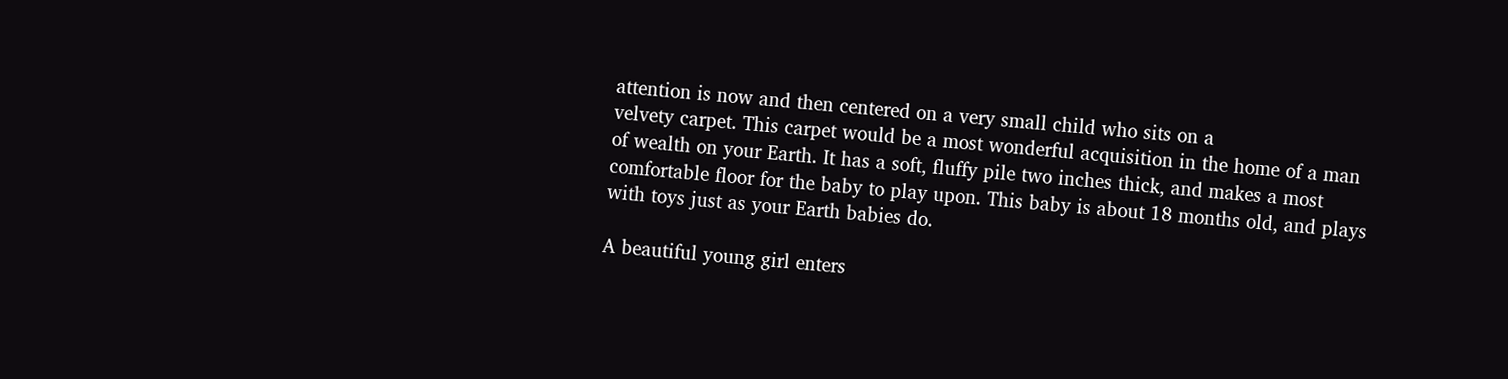attention is now and then centered on a very small child who sits on a
velvety carpet. This carpet would be a most wonderful acquisition in the home of a man
of wealth on your Earth. It has a soft, fluffy pile two inches thick, and makes a most
comfortable floor for the baby to play upon. This baby is about 18 months old, and plays
with toys just as your Earth babies do.

A beautiful young girl enters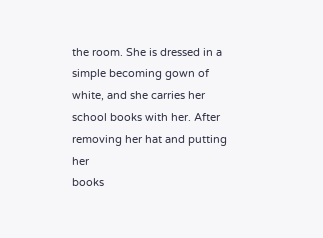the room. She is dressed in a simple becoming gown of
white, and she carries her school books with her. After removing her hat and putting her
books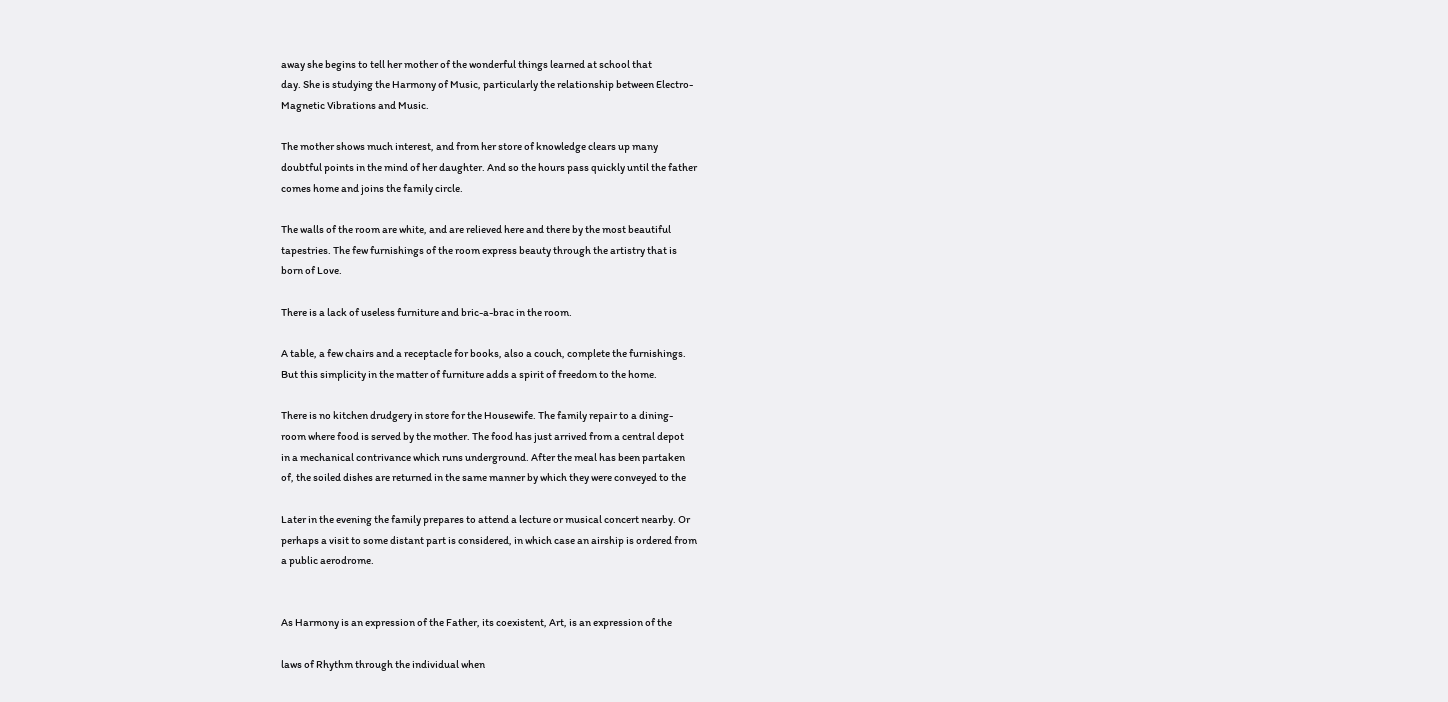away she begins to tell her mother of the wonderful things learned at school that
day. She is studying the Harmony of Music, particularly the relationship between Electro-
Magnetic Vibrations and Music.

The mother shows much interest, and from her store of knowledge clears up many
doubtful points in the mind of her daughter. And so the hours pass quickly until the father
comes home and joins the family circle.

The walls of the room are white, and are relieved here and there by the most beautiful
tapestries. The few furnishings of the room express beauty through the artistry that is
born of Love.

There is a lack of useless furniture and bric-a-brac in the room.

A table, a few chairs and a receptacle for books, also a couch, complete the furnishings.
But this simplicity in the matter of furniture adds a spirit of freedom to the home.

There is no kitchen drudgery in store for the Housewife. The family repair to a dining-
room where food is served by the mother. The food has just arrived from a central depot
in a mechanical contrivance which runs underground. After the meal has been partaken
of, the soiled dishes are returned in the same manner by which they were conveyed to the

Later in the evening the family prepares to attend a lecture or musical concert nearby. Or
perhaps a visit to some distant part is considered, in which case an airship is ordered from
a public aerodrome.


As Harmony is an expression of the Father, its coexistent, Art, is an expression of the

laws of Rhythm through the individual when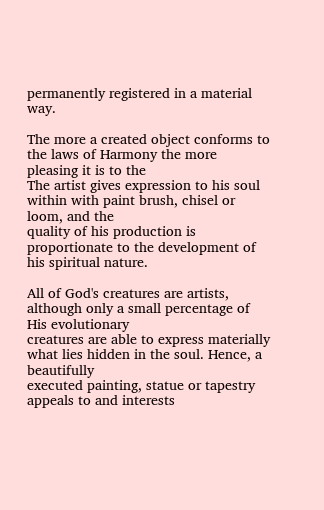permanently registered in a material way.

The more a created object conforms to the laws of Harmony the more pleasing it is to the
The artist gives expression to his soul within with paint brush, chisel or loom, and the
quality of his production is proportionate to the development of his spiritual nature.

All of God's creatures are artists, although only a small percentage of His evolutionary
creatures are able to express materially what lies hidden in the soul. Hence, a beautifully
executed painting, statue or tapestry appeals to and interests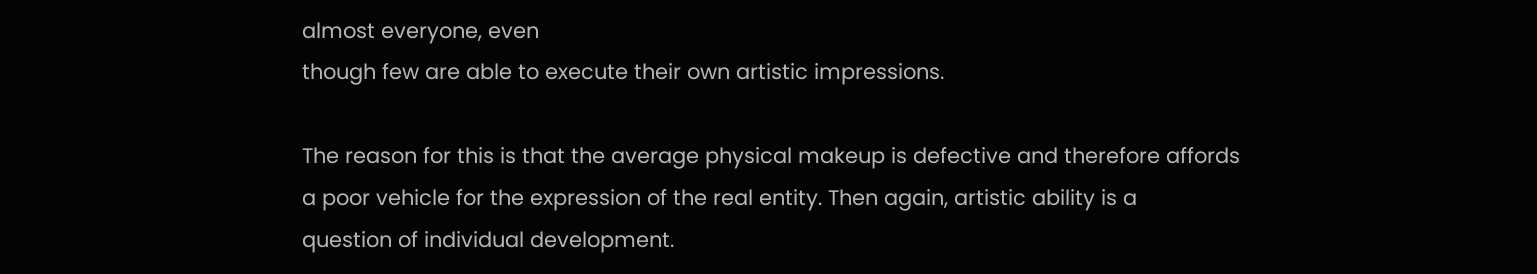almost everyone, even
though few are able to execute their own artistic impressions.

The reason for this is that the average physical makeup is defective and therefore affords
a poor vehicle for the expression of the real entity. Then again, artistic ability is a
question of individual development.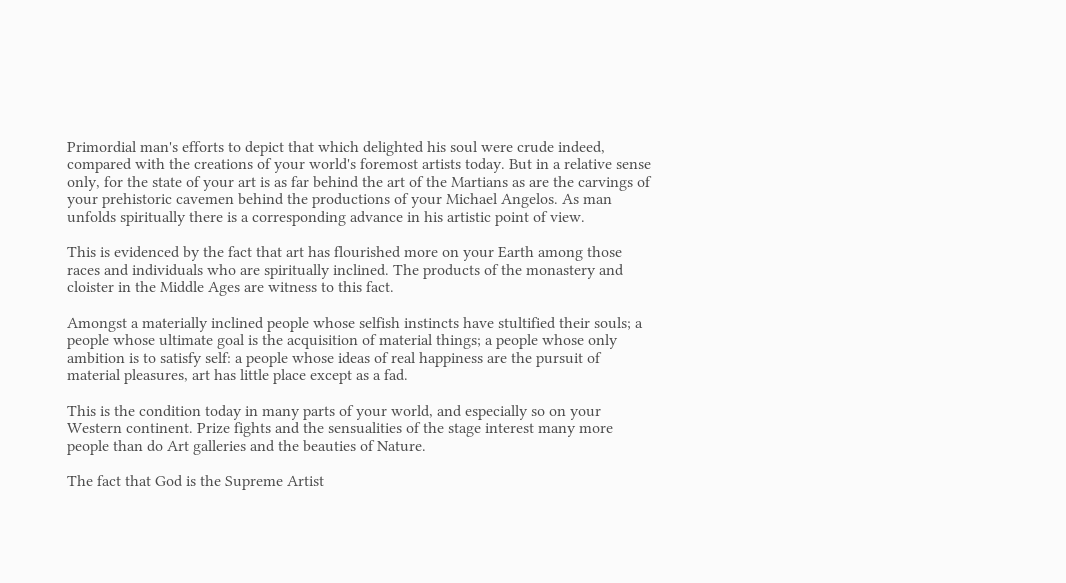Primordial man's efforts to depict that which delighted his soul were crude indeed,
compared with the creations of your world's foremost artists today. But in a relative sense
only, for the state of your art is as far behind the art of the Martians as are the carvings of
your prehistoric cavemen behind the productions of your Michael Angelos. As man
unfolds spiritually there is a corresponding advance in his artistic point of view.

This is evidenced by the fact that art has flourished more on your Earth among those
races and individuals who are spiritually inclined. The products of the monastery and
cloister in the Middle Ages are witness to this fact.

Amongst a materially inclined people whose selfish instincts have stultified their souls; a
people whose ultimate goal is the acquisition of material things; a people whose only
ambition is to satisfy self: a people whose ideas of real happiness are the pursuit of
material pleasures, art has little place except as a fad.

This is the condition today in many parts of your world, and especially so on your
Western continent. Prize fights and the sensualities of the stage interest many more
people than do Art galleries and the beauties of Nature.

The fact that God is the Supreme Artist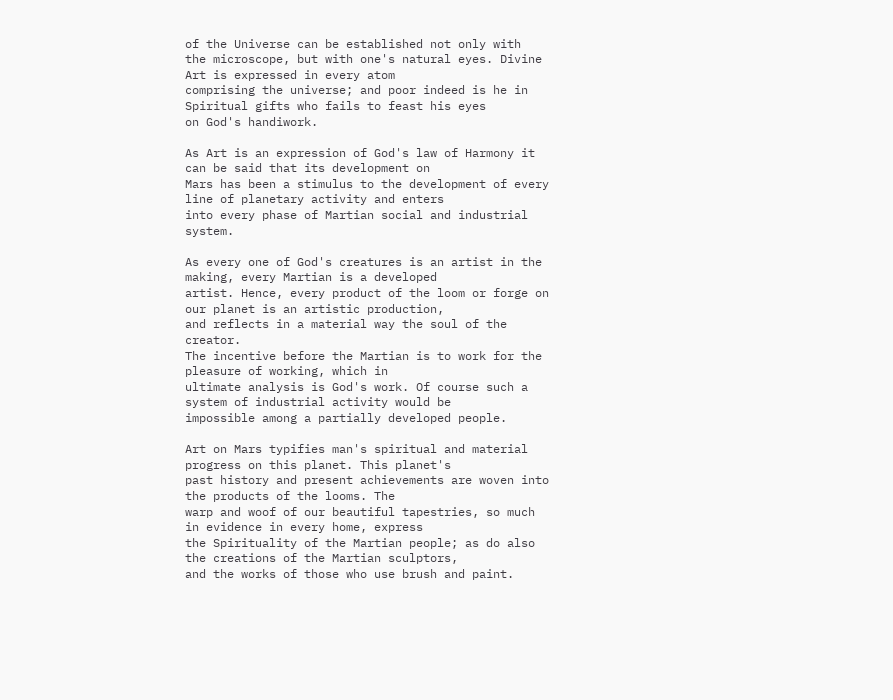of the Universe can be established not only with
the microscope, but with one's natural eyes. Divine Art is expressed in every atom
comprising the universe; and poor indeed is he in Spiritual gifts who fails to feast his eyes
on God's handiwork.

As Art is an expression of God's law of Harmony it can be said that its development on
Mars has been a stimulus to the development of every line of planetary activity and enters
into every phase of Martian social and industrial system.

As every one of God's creatures is an artist in the making, every Martian is a developed
artist. Hence, every product of the loom or forge on our planet is an artistic production,
and reflects in a material way the soul of the creator.
The incentive before the Martian is to work for the pleasure of working, which in
ultimate analysis is God's work. Of course such a system of industrial activity would be
impossible among a partially developed people.

Art on Mars typifies man's spiritual and material progress on this planet. This planet's
past history and present achievements are woven into the products of the looms. The
warp and woof of our beautiful tapestries, so much in evidence in every home, express
the Spirituality of the Martian people; as do also the creations of the Martian sculptors,
and the works of those who use brush and paint.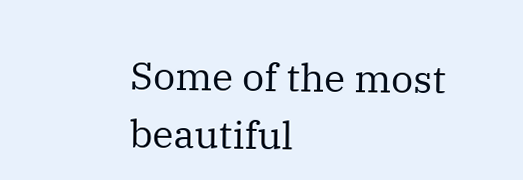Some of the most beautiful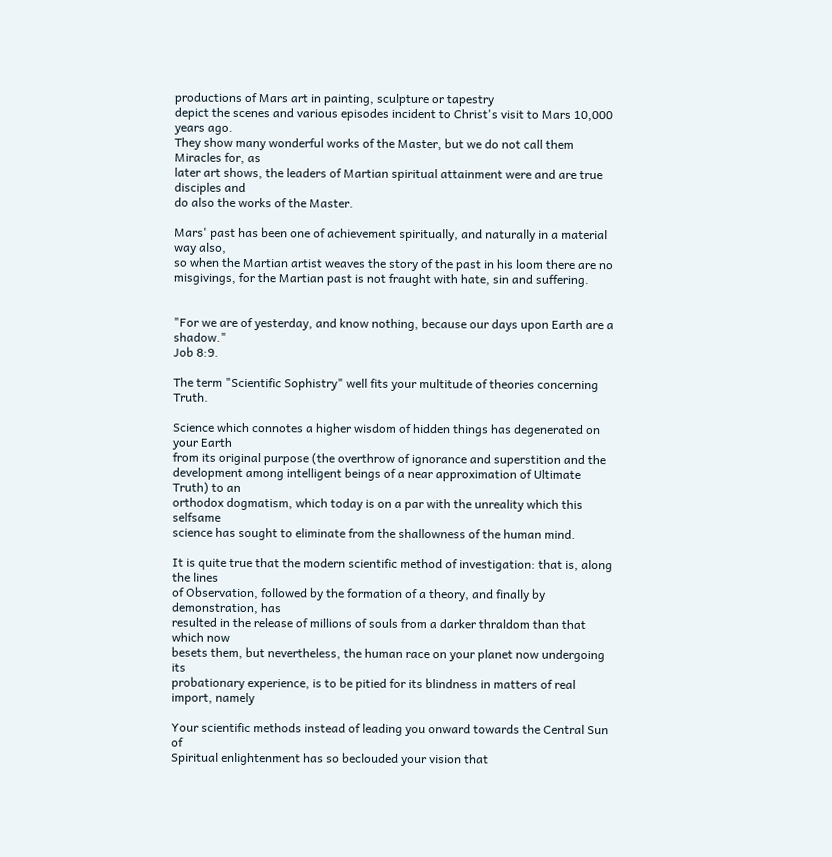productions of Mars art in painting, sculpture or tapestry
depict the scenes and various episodes incident to Christ's visit to Mars 10,000 years ago.
They show many wonderful works of the Master, but we do not call them Miracles for, as
later art shows, the leaders of Martian spiritual attainment were and are true disciples and
do also the works of the Master.

Mars' past has been one of achievement spiritually, and naturally in a material way also,
so when the Martian artist weaves the story of the past in his loom there are no
misgivings, for the Martian past is not fraught with hate, sin and suffering.


"For we are of yesterday, and know nothing, because our days upon Earth are a shadow."
Job 8:9.

The term "Scientific Sophistry" well fits your multitude of theories concerning Truth.

Science which connotes a higher wisdom of hidden things has degenerated on your Earth
from its original purpose (the overthrow of ignorance and superstition and the
development among intelligent beings of a near approximation of Ultimate Truth) to an
orthodox dogmatism, which today is on a par with the unreality which this selfsame
science has sought to eliminate from the shallowness of the human mind.

It is quite true that the modern scientific method of investigation: that is, along the lines
of Observation, followed by the formation of a theory, and finally by demonstration, has
resulted in the release of millions of souls from a darker thraldom than that which now
besets them, but nevertheless, the human race on your planet now undergoing its
probationary experience, is to be pitied for its blindness in matters of real import, namely

Your scientific methods instead of leading you onward towards the Central Sun of
Spiritual enlightenment has so beclouded your vision that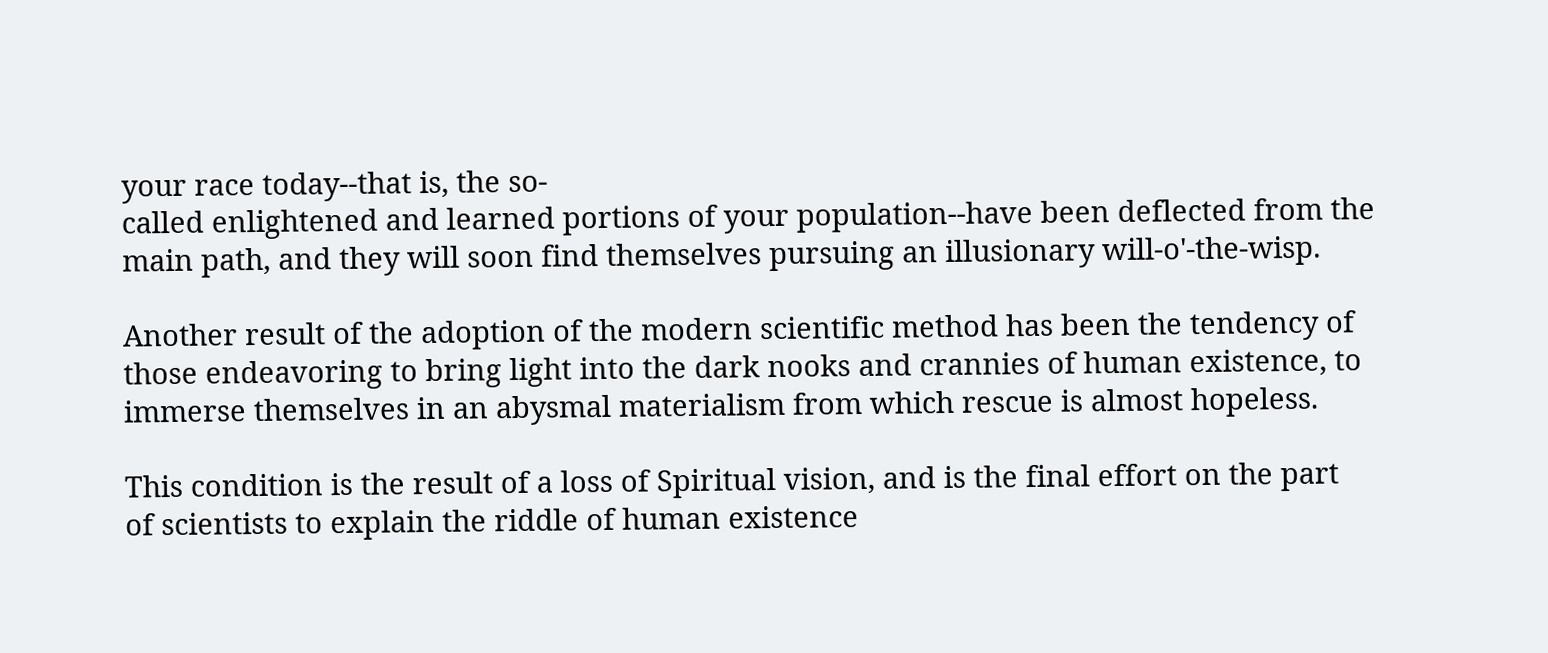your race today--that is, the so-
called enlightened and learned portions of your population--have been deflected from the
main path, and they will soon find themselves pursuing an illusionary will-o'-the-wisp.

Another result of the adoption of the modern scientific method has been the tendency of
those endeavoring to bring light into the dark nooks and crannies of human existence, to
immerse themselves in an abysmal materialism from which rescue is almost hopeless.

This condition is the result of a loss of Spiritual vision, and is the final effort on the part
of scientists to explain the riddle of human existence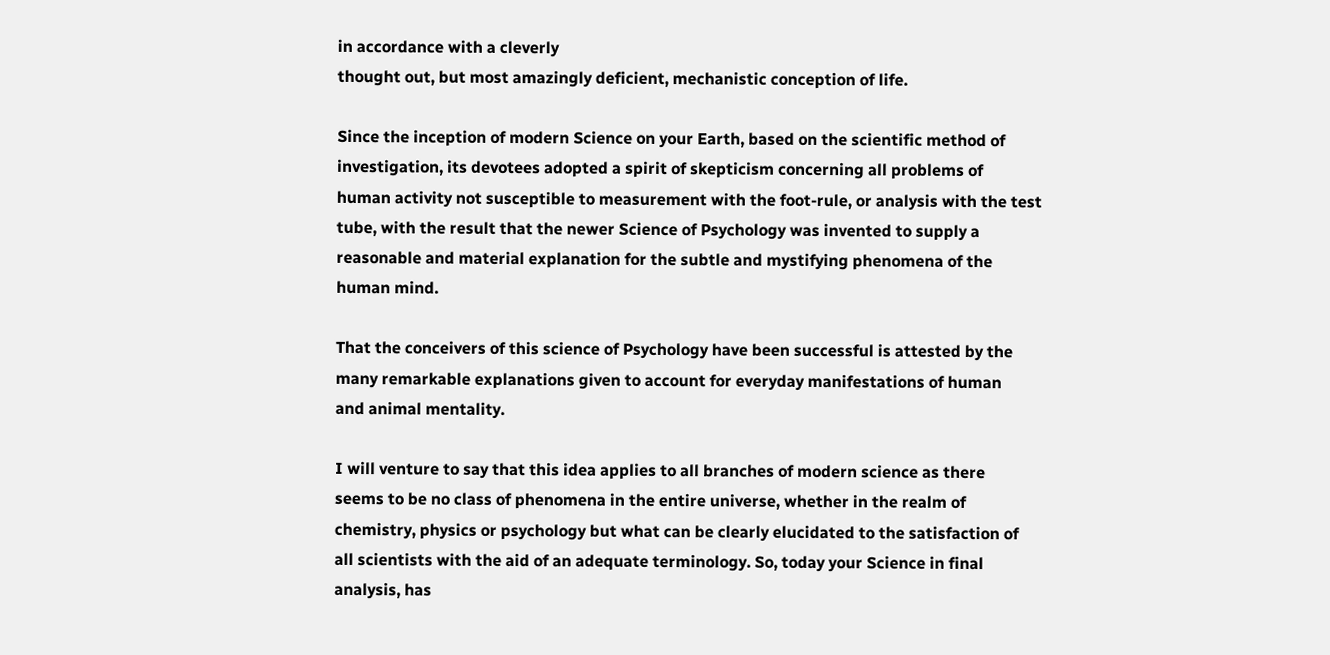in accordance with a cleverly
thought out, but most amazingly deficient, mechanistic conception of life.

Since the inception of modern Science on your Earth, based on the scientific method of
investigation, its devotees adopted a spirit of skepticism concerning all problems of
human activity not susceptible to measurement with the foot-rule, or analysis with the test
tube, with the result that the newer Science of Psychology was invented to supply a
reasonable and material explanation for the subtle and mystifying phenomena of the
human mind.

That the conceivers of this science of Psychology have been successful is attested by the
many remarkable explanations given to account for everyday manifestations of human
and animal mentality.

I will venture to say that this idea applies to all branches of modern science as there
seems to be no class of phenomena in the entire universe, whether in the realm of
chemistry, physics or psychology but what can be clearly elucidated to the satisfaction of
all scientists with the aid of an adequate terminology. So, today your Science in final
analysis, has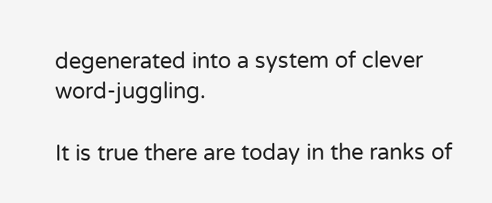degenerated into a system of clever word-juggling.

It is true there are today in the ranks of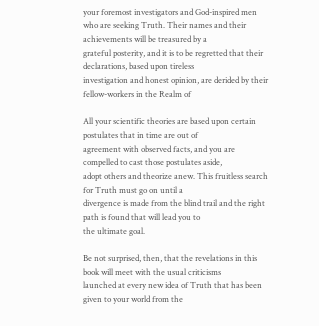your foremost investigators and God-inspired men
who are seeking Truth. Their names and their achievements will be treasured by a
grateful posterity, and it is to be regretted that their declarations, based upon tireless
investigation and honest opinion, are derided by their fellow-workers in the Realm of

All your scientific theories are based upon certain postulates that in time are out of
agreement with observed facts, and you are compelled to cast those postulates aside,
adopt others and theorize anew. This fruitless search for Truth must go on until a
divergence is made from the blind trail and the right path is found that will lead you to
the ultimate goal.

Be not surprised, then, that the revelations in this book will meet with the usual criticisms
launched at every new idea of Truth that has been given to your world from the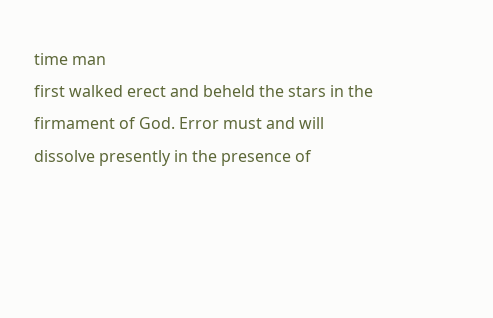time man
first walked erect and beheld the stars in the firmament of God. Error must and will
dissolve presently in the presence of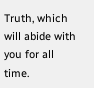Truth, which will abide with you for all time.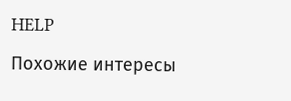HELP

Похожие интересы